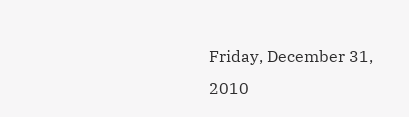Friday, December 31, 2010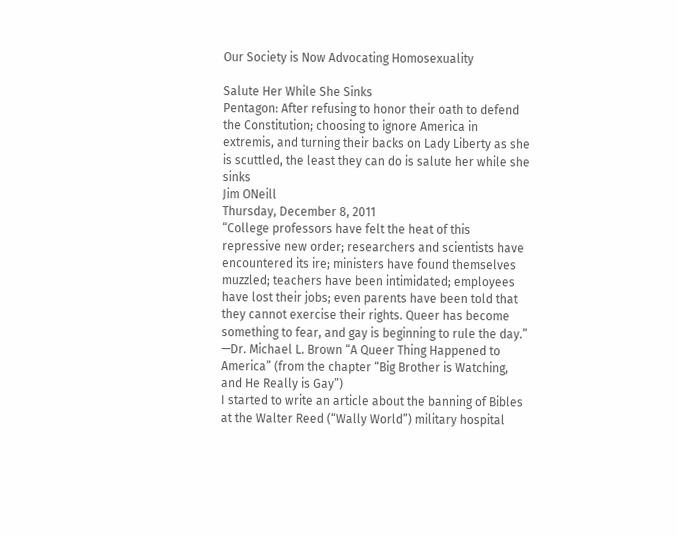Our Society is Now Advocating Homosexuality

Salute Her While She Sinks
Pentagon: After refusing to honor their oath to defend the Constitution; choosing to ignore America in extremis, and turning their backs on Lady Liberty as she is scuttled, the least they can do is salute her while she sinks
Jim ONeill
Thursday, December 8, 2011
“College professors have felt the heat of this repressive new order; researchers and scientists have encountered its ire; ministers have found themselves muzzled; teachers have been intimidated; employees have lost their jobs; even parents have been told that they cannot exercise their rights. Queer has become something to fear, and gay is beginning to rule the day.” —Dr. Michael L. Brown “A Queer Thing Happened to America” (from the chapter “Big Brother is Watching, and He Really is Gay”)
I started to write an article about the banning of Bibles at the Walter Reed (“Wally World”) military hospital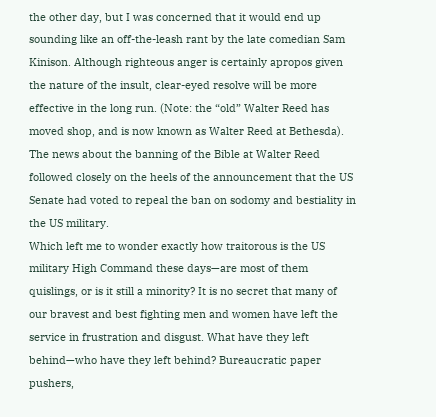the other day, but I was concerned that it would end up sounding like an off-the-leash rant by the late comedian Sam Kinison. Although righteous anger is certainly apropos given the nature of the insult, clear-eyed resolve will be more effective in the long run. (Note: the “old” Walter Reed has moved shop, and is now known as Walter Reed at Bethesda).
The news about the banning of the Bible at Walter Reed followed closely on the heels of the announcement that the US Senate had voted to repeal the ban on sodomy and bestiality in the US military.
Which left me to wonder exactly how traitorous is the US military High Command these days—are most of them quislings, or is it still a minority? It is no secret that many of our bravest and best fighting men and women have left the service in frustration and disgust. What have they left behind—who have they left behind? Bureaucratic paper pushers,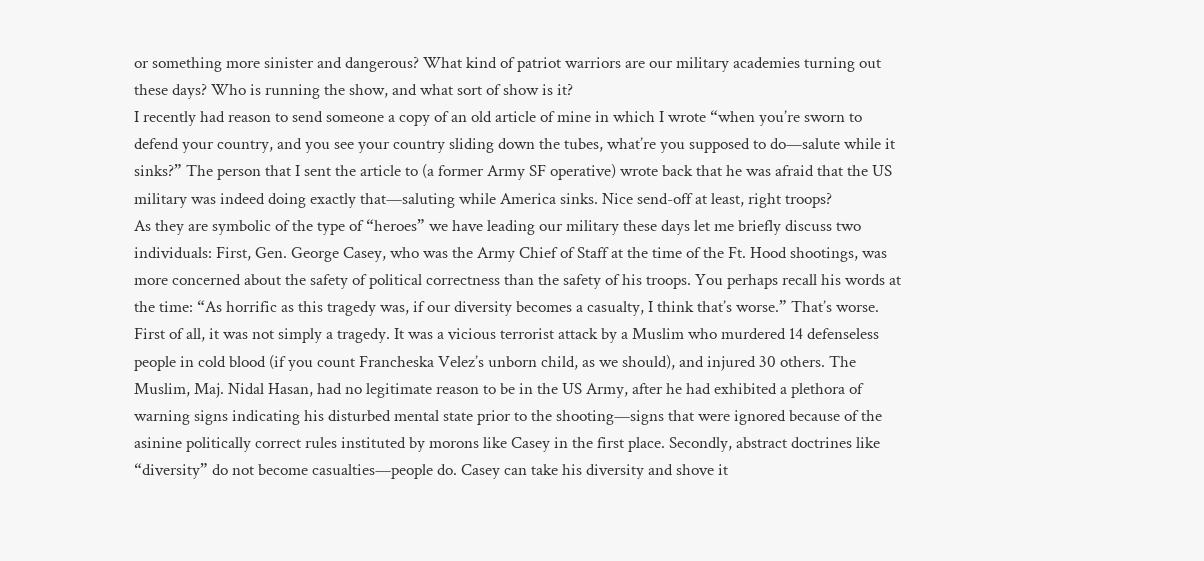or something more sinister and dangerous? What kind of patriot warriors are our military academies turning out these days? Who is running the show, and what sort of show is it?
I recently had reason to send someone a copy of an old article of mine in which I wrote “when you’re sworn to defend your country, and you see your country sliding down the tubes, what’re you supposed to do—salute while it sinks?” The person that I sent the article to (a former Army SF operative) wrote back that he was afraid that the US military was indeed doing exactly that—saluting while America sinks. Nice send-off at least, right troops?
As they are symbolic of the type of “heroes” we have leading our military these days let me briefly discuss two individuals: First, Gen. George Casey, who was the Army Chief of Staff at the time of the Ft. Hood shootings, was more concerned about the safety of political correctness than the safety of his troops. You perhaps recall his words at the time: “As horrific as this tragedy was, if our diversity becomes a casualty, I think that’s worse.” That’s worse.
First of all, it was not simply a tragedy. It was a vicious terrorist attack by a Muslim who murdered 14 defenseless people in cold blood (if you count Francheska Velez’s unborn child, as we should), and injured 30 others. The Muslim, Maj. Nidal Hasan, had no legitimate reason to be in the US Army, after he had exhibited a plethora of warning signs indicating his disturbed mental state prior to the shooting—signs that were ignored because of the asinine politically correct rules instituted by morons like Casey in the first place. Secondly, abstract doctrines like “diversity” do not become casualties—people do. Casey can take his diversity and shove it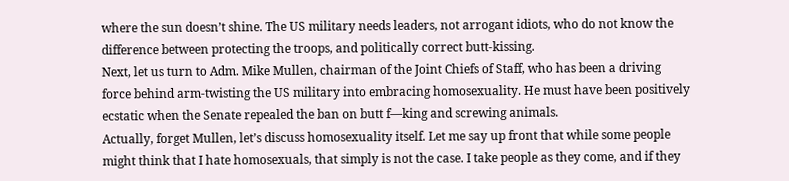where the sun doesn’t shine. The US military needs leaders, not arrogant idiots, who do not know the difference between protecting the troops, and politically correct butt-kissing.
Next, let us turn to Adm. Mike Mullen, chairman of the Joint Chiefs of Staff, who has been a driving force behind arm-twisting the US military into embracing homosexuality. He must have been positively ecstatic when the Senate repealed the ban on butt f—king and screwing animals.
Actually, forget Mullen, let’s discuss homosexuality itself. Let me say up front that while some people might think that I hate homosexuals, that simply is not the case. I take people as they come, and if they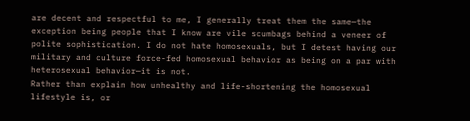are decent and respectful to me, I generally treat them the same—the exception being people that I know are vile scumbags behind a veneer of polite sophistication. I do not hate homosexuals, but I detest having our military and culture force-fed homosexual behavior as being on a par with heterosexual behavior—it is not.
Rather than explain how unhealthy and life-shortening the homosexual lifestyle is, or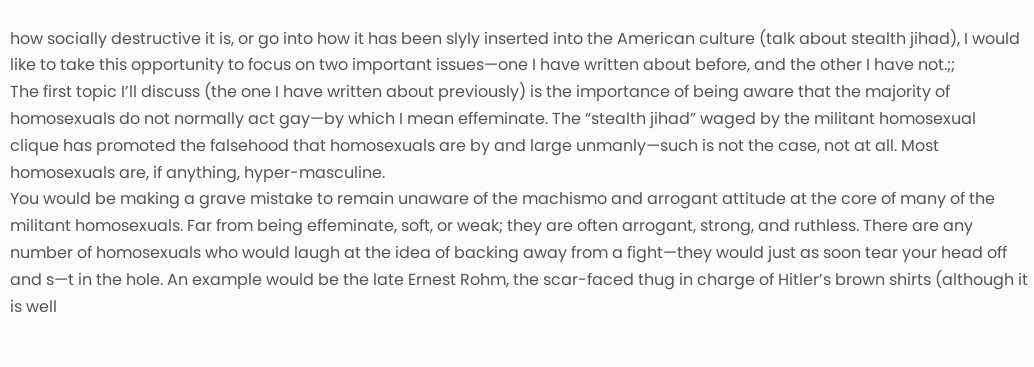how socially destructive it is, or go into how it has been slyly inserted into the American culture (talk about stealth jihad), I would like to take this opportunity to focus on two important issues—one I have written about before, and the other I have not.;;
The first topic I’ll discuss (the one I have written about previously) is the importance of being aware that the majority of homosexuals do not normally act gay—by which I mean effeminate. The “stealth jihad” waged by the militant homosexual clique has promoted the falsehood that homosexuals are by and large unmanly—such is not the case, not at all. Most homosexuals are, if anything, hyper-masculine.
You would be making a grave mistake to remain unaware of the machismo and arrogant attitude at the core of many of the militant homosexuals. Far from being effeminate, soft, or weak; they are often arrogant, strong, and ruthless. There are any number of homosexuals who would laugh at the idea of backing away from a fight—they would just as soon tear your head off and s—t in the hole. An example would be the late Ernest Rohm, the scar-faced thug in charge of Hitler’s brown shirts (although it is well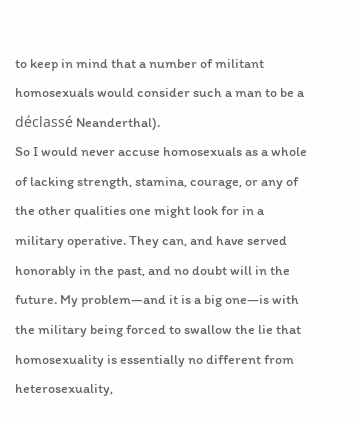to keep in mind that a number of militant homosexuals would consider such a man to be a déclassé Neanderthal).
So I would never accuse homosexuals as a whole of lacking strength, stamina, courage, or any of the other qualities one might look for in a military operative. They can, and have served honorably in the past, and no doubt will in the future. My problem—and it is a big one—is with the military being forced to swallow the lie that homosexuality is essentially no different from heterosexuality,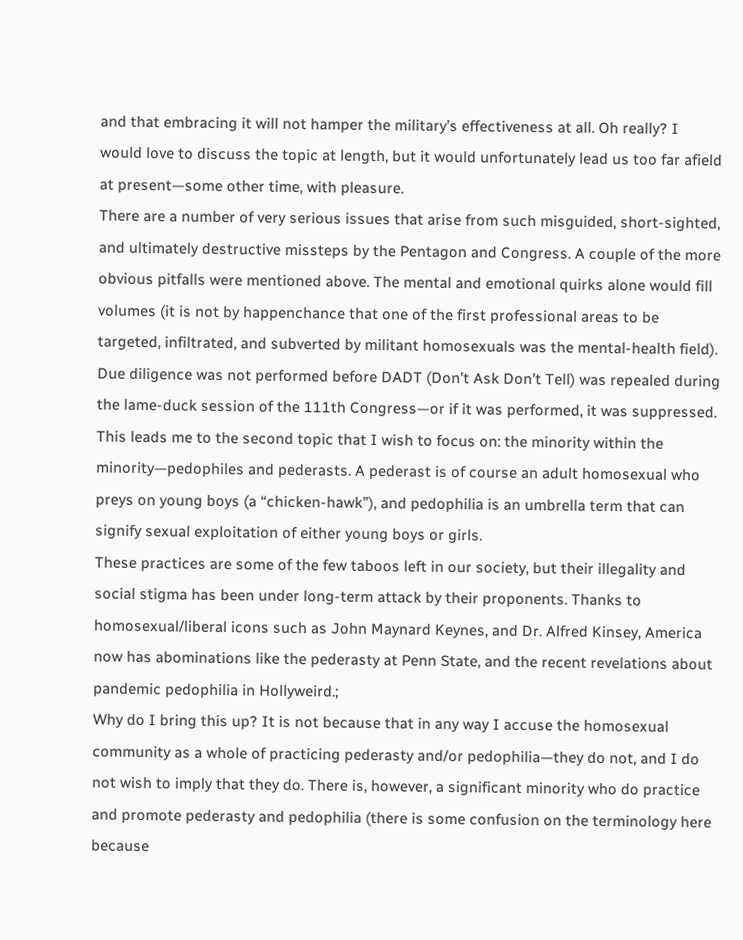and that embracing it will not hamper the military’s effectiveness at all. Oh really? I would love to discuss the topic at length, but it would unfortunately lead us too far afield at present—some other time, with pleasure.
There are a number of very serious issues that arise from such misguided, short-sighted, and ultimately destructive missteps by the Pentagon and Congress. A couple of the more obvious pitfalls were mentioned above. The mental and emotional quirks alone would fill volumes (it is not by happenchance that one of the first professional areas to be targeted, infiltrated, and subverted by militant homosexuals was the mental-health field). Due diligence was not performed before DADT (Don’t Ask Don’t Tell) was repealed during the lame-duck session of the 111th Congress—or if it was performed, it was suppressed.
This leads me to the second topic that I wish to focus on: the minority within the minority—pedophiles and pederasts. A pederast is of course an adult homosexual who preys on young boys (a “chicken-hawk”), and pedophilia is an umbrella term that can signify sexual exploitation of either young boys or girls.
These practices are some of the few taboos left in our society, but their illegality and social stigma has been under long-term attack by their proponents. Thanks to homosexual/liberal icons such as John Maynard Keynes, and Dr. Alfred Kinsey, America now has abominations like the pederasty at Penn State, and the recent revelations about pandemic pedophilia in Hollyweird.;
Why do I bring this up? It is not because that in any way I accuse the homosexual community as a whole of practicing pederasty and/or pedophilia—they do not, and I do not wish to imply that they do. There is, however, a significant minority who do practice and promote pederasty and pedophilia (there is some confusion on the terminology here because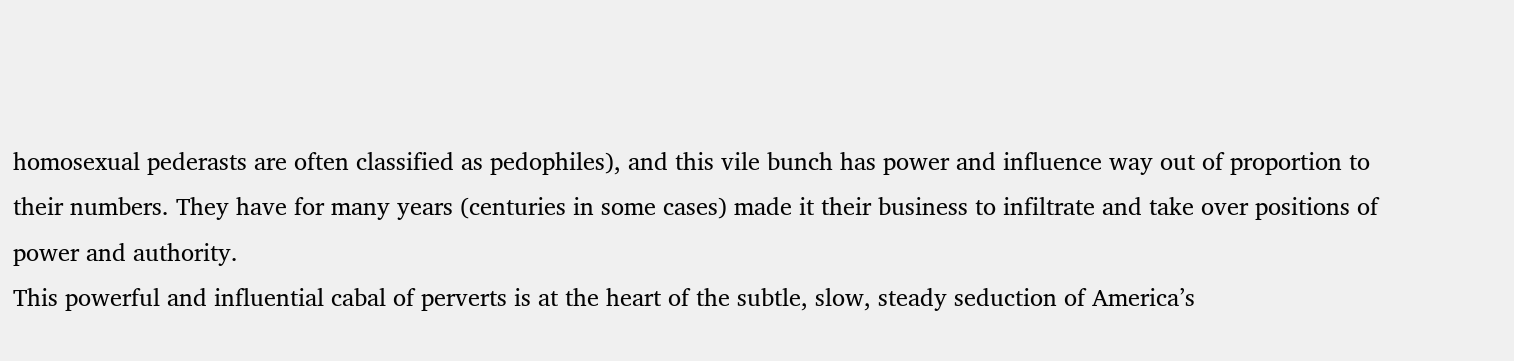homosexual pederasts are often classified as pedophiles), and this vile bunch has power and influence way out of proportion to their numbers. They have for many years (centuries in some cases) made it their business to infiltrate and take over positions of power and authority.
This powerful and influential cabal of perverts is at the heart of the subtle, slow, steady seduction of America’s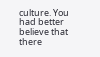culture. You had better believe that there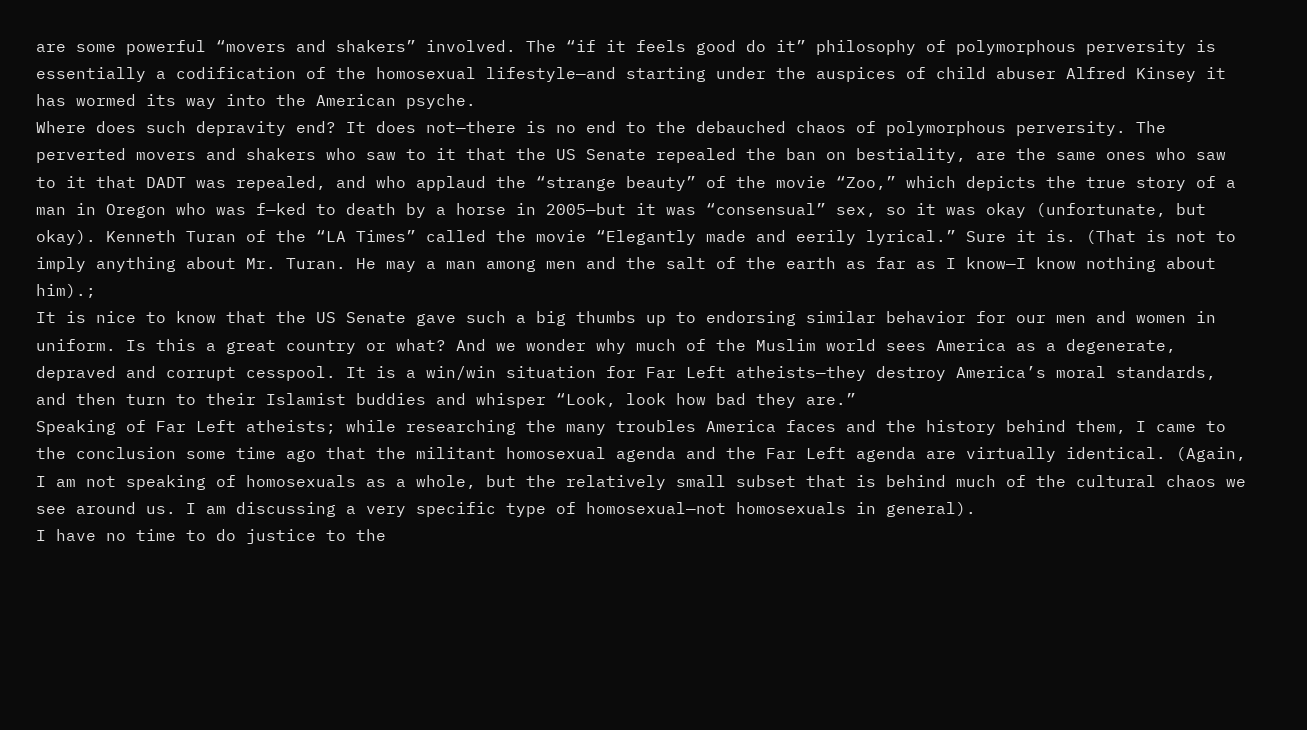are some powerful “movers and shakers” involved. The “if it feels good do it” philosophy of polymorphous perversity is essentially a codification of the homosexual lifestyle—and starting under the auspices of child abuser Alfred Kinsey it has wormed its way into the American psyche.
Where does such depravity end? It does not—there is no end to the debauched chaos of polymorphous perversity. The perverted movers and shakers who saw to it that the US Senate repealed the ban on bestiality, are the same ones who saw to it that DADT was repealed, and who applaud the “strange beauty” of the movie “Zoo,” which depicts the true story of a man in Oregon who was f—ked to death by a horse in 2005—but it was “consensual” sex, so it was okay (unfortunate, but okay). Kenneth Turan of the “LA Times” called the movie “Elegantly made and eerily lyrical.” Sure it is. (That is not to imply anything about Mr. Turan. He may a man among men and the salt of the earth as far as I know—I know nothing about him).;
It is nice to know that the US Senate gave such a big thumbs up to endorsing similar behavior for our men and women in uniform. Is this a great country or what? And we wonder why much of the Muslim world sees America as a degenerate, depraved and corrupt cesspool. It is a win/win situation for Far Left atheists—they destroy America’s moral standards, and then turn to their Islamist buddies and whisper “Look, look how bad they are.”
Speaking of Far Left atheists; while researching the many troubles America faces and the history behind them, I came to the conclusion some time ago that the militant homosexual agenda and the Far Left agenda are virtually identical. (Again, I am not speaking of homosexuals as a whole, but the relatively small subset that is behind much of the cultural chaos we see around us. I am discussing a very specific type of homosexual—not homosexuals in general).
I have no time to do justice to the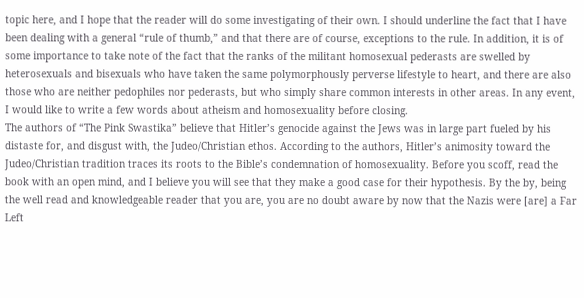topic here, and I hope that the reader will do some investigating of their own. I should underline the fact that I have been dealing with a general “rule of thumb,” and that there are of course, exceptions to the rule. In addition, it is of some importance to take note of the fact that the ranks of the militant homosexual pederasts are swelled by heterosexuals and bisexuals who have taken the same polymorphously perverse lifestyle to heart, and there are also those who are neither pedophiles nor pederasts, but who simply share common interests in other areas. In any event, I would like to write a few words about atheism and homosexuality before closing.
The authors of “The Pink Swastika” believe that Hitler’s genocide against the Jews was in large part fueled by his distaste for, and disgust with, the Judeo/Christian ethos. According to the authors, Hitler’s animosity toward the Judeo/Christian tradition traces its roots to the Bible’s condemnation of homosexuality. Before you scoff, read the book with an open mind, and I believe you will see that they make a good case for their hypothesis. By the by, being the well read and knowledgeable reader that you are, you are no doubt aware by now that the Nazis were [are] a Far Left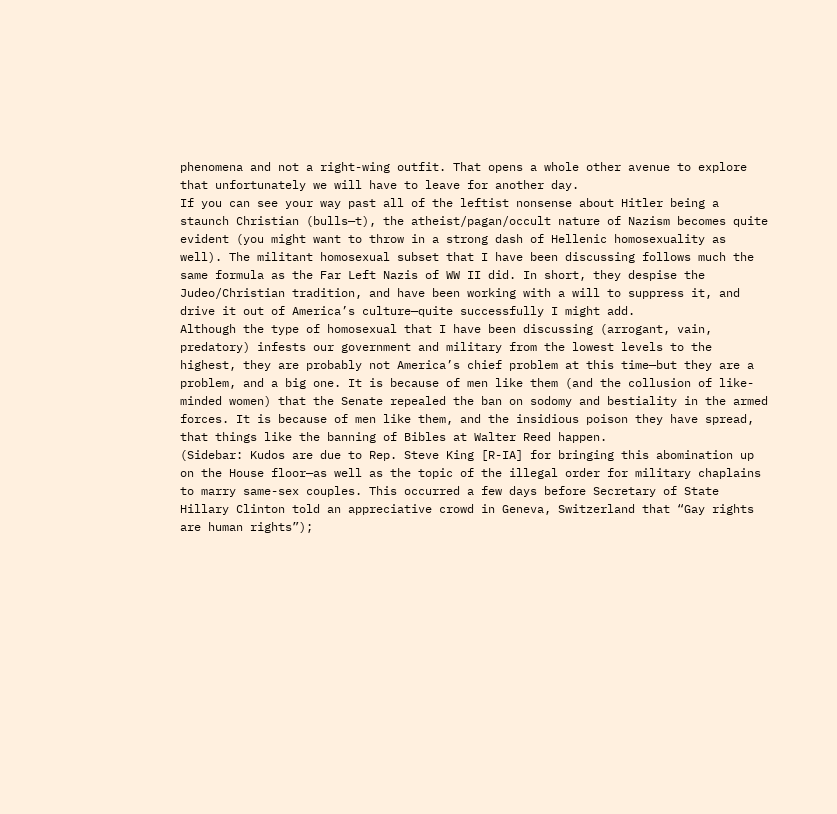phenomena and not a right-wing outfit. That opens a whole other avenue to explore that unfortunately we will have to leave for another day.
If you can see your way past all of the leftist nonsense about Hitler being a staunch Christian (bulls—t), the atheist/pagan/occult nature of Nazism becomes quite evident (you might want to throw in a strong dash of Hellenic homosexuality as well). The militant homosexual subset that I have been discussing follows much the same formula as the Far Left Nazis of WW II did. In short, they despise the Judeo/Christian tradition, and have been working with a will to suppress it, and drive it out of America’s culture—quite successfully I might add.
Although the type of homosexual that I have been discussing (arrogant, vain, predatory) infests our government and military from the lowest levels to the highest, they are probably not America’s chief problem at this time—but they are a problem, and a big one. It is because of men like them (and the collusion of like-minded women) that the Senate repealed the ban on sodomy and bestiality in the armed forces. It is because of men like them, and the insidious poison they have spread, that things like the banning of Bibles at Walter Reed happen.
(Sidebar: Kudos are due to Rep. Steve King [R-IA] for bringing this abomination up on the House floor—as well as the topic of the illegal order for military chaplains to marry same-sex couples. This occurred a few days before Secretary of State Hillary Clinton told an appreciative crowd in Geneva, Switzerland that “Gay rights are human rights”);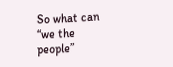So what can “we the people”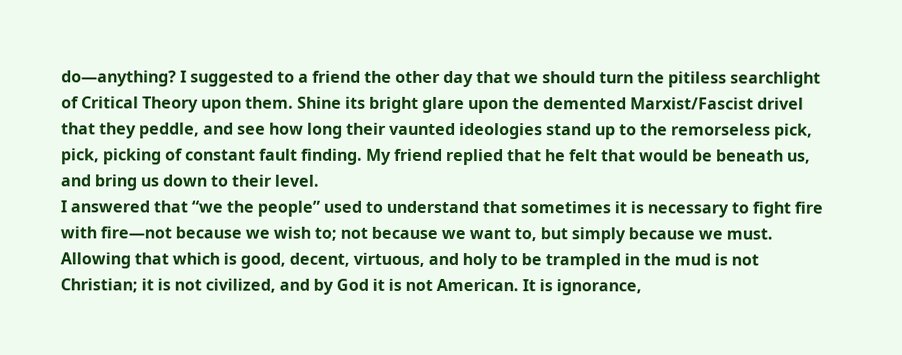do—anything? I suggested to a friend the other day that we should turn the pitiless searchlight of Critical Theory upon them. Shine its bright glare upon the demented Marxist/Fascist drivel that they peddle, and see how long their vaunted ideologies stand up to the remorseless pick, pick, picking of constant fault finding. My friend replied that he felt that would be beneath us, and bring us down to their level.
I answered that “we the people” used to understand that sometimes it is necessary to fight fire with fire—not because we wish to; not because we want to, but simply because we must. Allowing that which is good, decent, virtuous, and holy to be trampled in the mud is not Christian; it is not civilized, and by God it is not American. It is ignorance,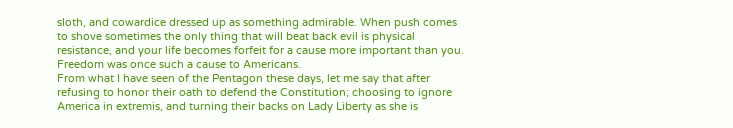sloth, and cowardice dressed up as something admirable. When push comes to shove sometimes the only thing that will beat back evil is physical resistance, and your life becomes forfeit for a cause more important than you. Freedom was once such a cause to Americans.
From what I have seen of the Pentagon these days, let me say that after refusing to honor their oath to defend the Constitution; choosing to ignore America in extremis, and turning their backs on Lady Liberty as she is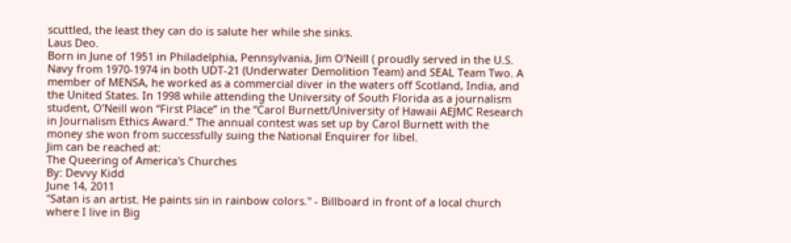scuttled, the least they can do is salute her while she sinks.
Laus Deo.
Born in June of 1951 in Philadelphia, Pennsylvania, Jim O’Neill ( proudly served in the U.S. Navy from 1970-1974 in both UDT-21 (Underwater Demolition Team) and SEAL Team Two. A member of MENSA, he worked as a commercial diver in the waters off Scotland, India, and the United States. In 1998 while attending the University of South Florida as a journalism student, O’Neill won “First Place” in the “Carol Burnett/University of Hawaii AEJMC Research in Journalism Ethics Award.” The annual contest was set up by Carol Burnett with the money she won from successfully suing the National Enquirer for libel.
Jim can be reached at:
The Queering of America's Churches
By: Devvy Kidd
June 14, 2011
"Satan is an artist. He paints sin in rainbow colors." - Billboard in front of a local church where I live in Big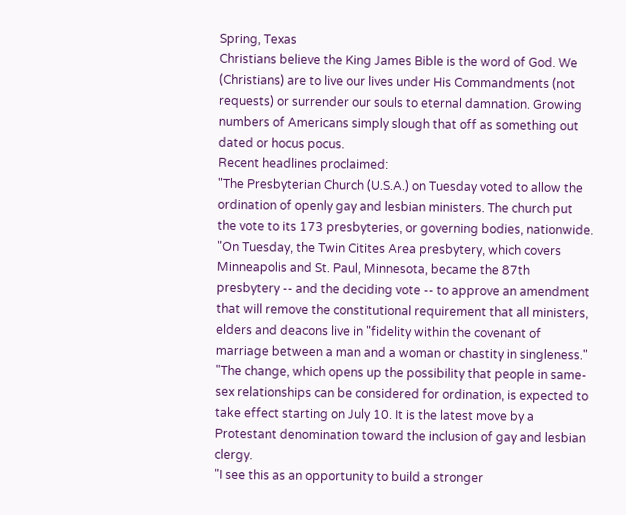Spring, Texas
Christians believe the King James Bible is the word of God. We (Christians) are to live our lives under His Commandments (not requests) or surrender our souls to eternal damnation. Growing numbers of Americans simply slough that off as something out dated or hocus pocus.
Recent headlines proclaimed:
"The Presbyterian Church (U.S.A.) on Tuesday voted to allow the ordination of openly gay and lesbian ministers. The church put the vote to its 173 presbyteries, or governing bodies, nationwide.
"On Tuesday, the Twin Citites Area presbytery, which covers Minneapolis and St. Paul, Minnesota, became the 87th presbytery -- and the deciding vote -- to approve an amendment that will remove the constitutional requirement that all ministers, elders and deacons live in "fidelity within the covenant of marriage between a man and a woman or chastity in singleness."
"The change, which opens up the possibility that people in same-sex relationships can be considered for ordination, is expected to take effect starting on July 10. It is the latest move by a Protestant denomination toward the inclusion of gay and lesbian clergy.
"I see this as an opportunity to build a stronger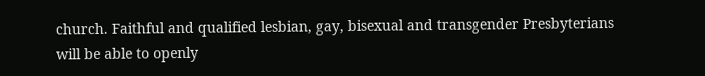church. Faithful and qualified lesbian, gay, bisexual and transgender Presbyterians will be able to openly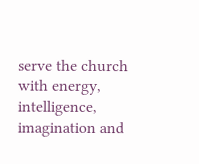serve the church with energy, intelligence, imagination and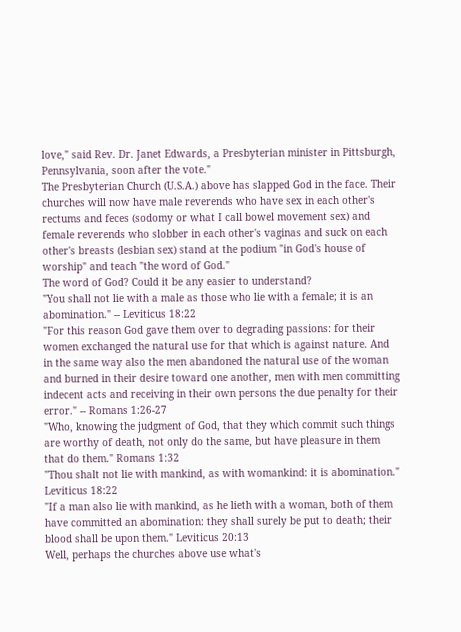love," said Rev. Dr. Janet Edwards, a Presbyterian minister in Pittsburgh, Pennsylvania, soon after the vote."
The Presbyterian Church (U.S.A.) above has slapped God in the face. Their churches will now have male reverends who have sex in each other's rectums and feces (sodomy or what I call bowel movement sex) and female reverends who slobber in each other's vaginas and suck on each other's breasts (lesbian sex) stand at the podium "in God's house of worship" and teach "the word of God."
The word of God? Could it be any easier to understand?
"You shall not lie with a male as those who lie with a female; it is an abomination." -- Leviticus 18:22
"For this reason God gave them over to degrading passions: for their women exchanged the natural use for that which is against nature. And in the same way also the men abandoned the natural use of the woman and burned in their desire toward one another, men with men committing indecent acts and receiving in their own persons the due penalty for their error." -- Romans 1:26-27
"Who, knowing the judgment of God, that they which commit such things are worthy of death, not only do the same, but have pleasure in them that do them." Romans 1:32
"Thou shalt not lie with mankind, as with womankind: it is abomination." Leviticus 18:22
"If a man also lie with mankind, as he lieth with a woman, both of them have committed an abomination: they shall surely be put to death; their blood shall be upon them." Leviticus 20:13
Well, perhaps the churches above use what's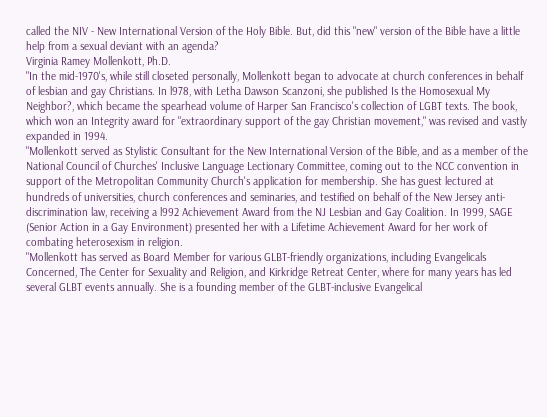called the NIV - New International Version of the Holy Bible. But, did this "new" version of the Bible have a little help from a sexual deviant with an agenda?
Virginia Ramey Mollenkott, Ph.D.
"In the mid-1970's, while still closeted personally, Mollenkott began to advocate at church conferences in behalf of lesbian and gay Christians. In l978, with Letha Dawson Scanzoni, she published Is the Homosexual My Neighbor?, which became the spearhead volume of Harper San Francisco's collection of LGBT texts. The book, which won an Integrity award for "extraordinary support of the gay Christian movement," was revised and vastly expanded in 1994.
"Mollenkott served as Stylistic Consultant for the New International Version of the Bible, and as a member of the National Council of Churches' Inclusive Language Lectionary Committee, coming out to the NCC convention in support of the Metropolitan Community Church's application for membership. She has guest lectured at hundreds of universities, church conferences and seminaries, and testified on behalf of the New Jersey anti-discrimination law, receiving a l992 Achievement Award from the NJ Lesbian and Gay Coalition. In 1999, SAGE (Senior Action in a Gay Environment) presented her with a Lifetime Achievement Award for her work of combating heterosexism in religion.
"Mollenkott has served as Board Member for various GLBT-friendly organizations, including Evangelicals Concerned, The Center for Sexuality and Religion, and Kirkridge Retreat Center, where for many years has led several GLBT events annually. She is a founding member of the GLBT-inclusive Evangelical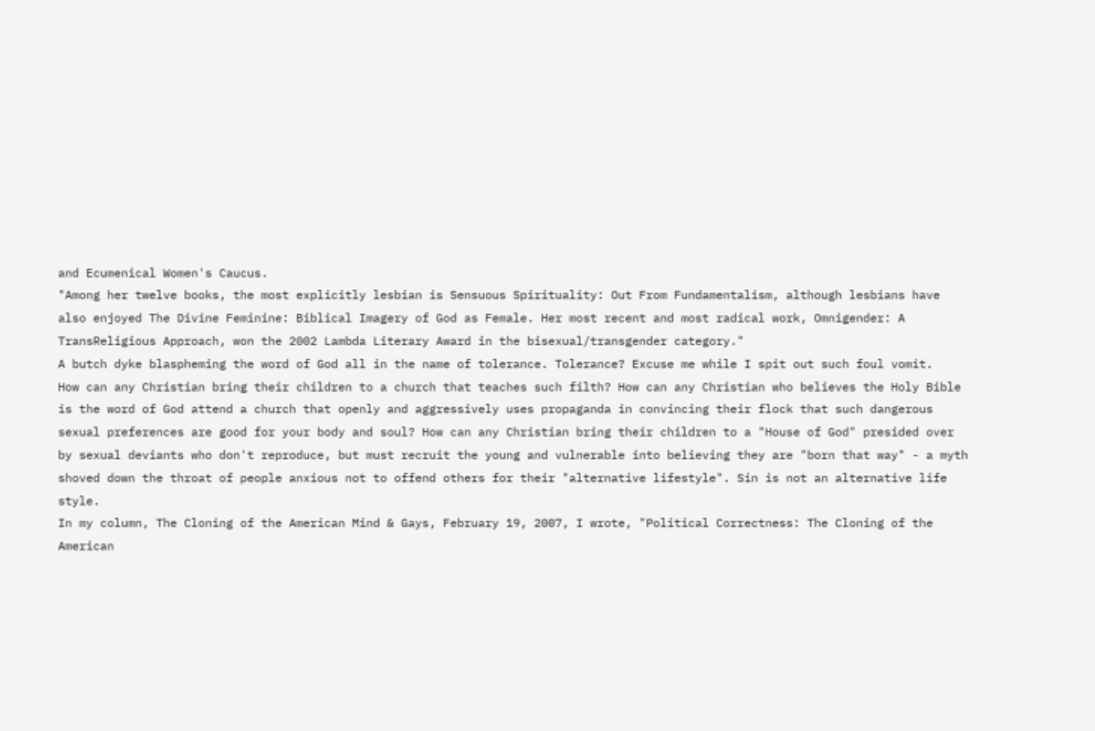and Ecumenical Women's Caucus.
"Among her twelve books, the most explicitly lesbian is Sensuous Spirituality: Out From Fundamentalism, although lesbians have also enjoyed The Divine Feminine: Biblical Imagery of God as Female. Her most recent and most radical work, Omnigender: A TransReligious Approach, won the 2002 Lambda Literary Award in the bisexual/transgender category."
A butch dyke blaspheming the word of God all in the name of tolerance. Tolerance? Excuse me while I spit out such foul vomit.
How can any Christian bring their children to a church that teaches such filth? How can any Christian who believes the Holy Bible is the word of God attend a church that openly and aggressively uses propaganda in convincing their flock that such dangerous sexual preferences are good for your body and soul? How can any Christian bring their children to a "House of God" presided over by sexual deviants who don't reproduce, but must recruit the young and vulnerable into believing they are "born that way" - a myth shoved down the throat of people anxious not to offend others for their "alternative lifestyle". Sin is not an alternative life style.
In my column, The Cloning of the American Mind & Gays, February 19, 2007, I wrote, "Political Correctness: The Cloning of the American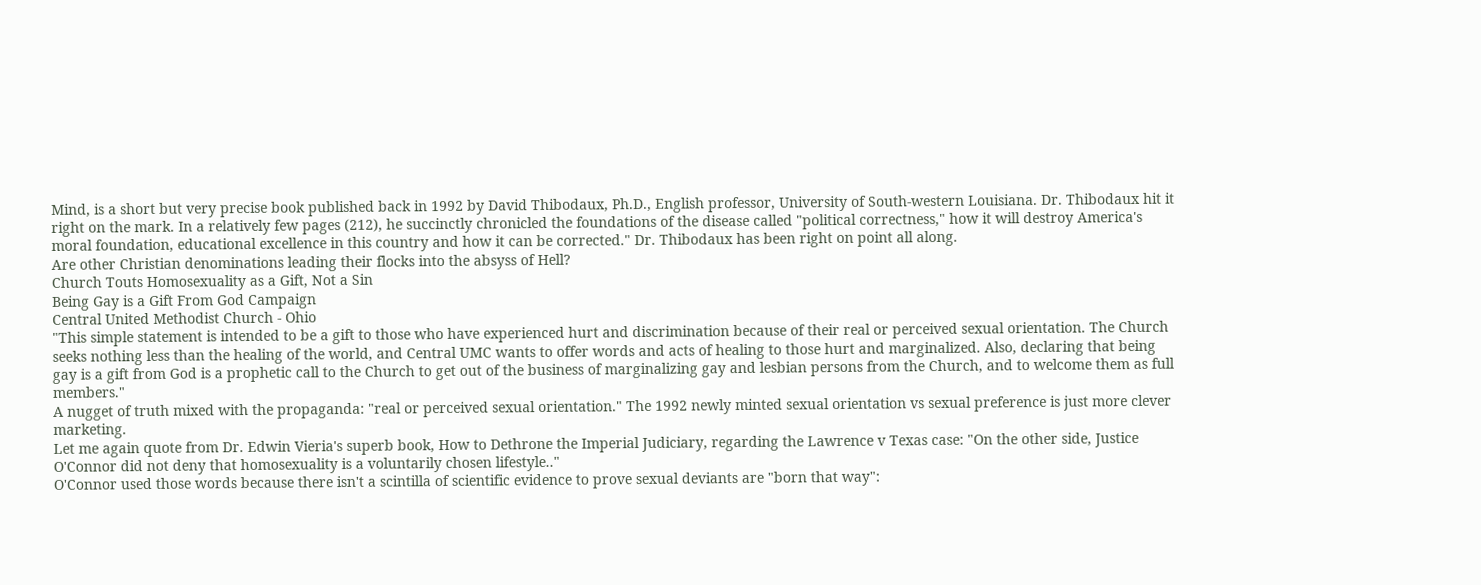Mind, is a short but very precise book published back in 1992 by David Thibodaux, Ph.D., English professor, University of South-western Louisiana. Dr. Thibodaux hit it right on the mark. In a relatively few pages (212), he succinctly chronicled the foundations of the disease called "political correctness," how it will destroy America's moral foundation, educational excellence in this country and how it can be corrected." Dr. Thibodaux has been right on point all along.
Are other Christian denominations leading their flocks into the absyss of Hell?
Church Touts Homosexuality as a Gift, Not a Sin
Being Gay is a Gift From God Campaign
Central United Methodist Church - Ohio
"This simple statement is intended to be a gift to those who have experienced hurt and discrimination because of their real or perceived sexual orientation. The Church seeks nothing less than the healing of the world, and Central UMC wants to offer words and acts of healing to those hurt and marginalized. Also, declaring that being gay is a gift from God is a prophetic call to the Church to get out of the business of marginalizing gay and lesbian persons from the Church, and to welcome them as full members."
A nugget of truth mixed with the propaganda: "real or perceived sexual orientation." The 1992 newly minted sexual orientation vs sexual preference is just more clever marketing.
Let me again quote from Dr. Edwin Vieria's superb book, How to Dethrone the Imperial Judiciary, regarding the Lawrence v Texas case: "On the other side, Justice O'Connor did not deny that homosexuality is a voluntarily chosen lifestyle.."
O'Connor used those words because there isn't a scintilla of scientific evidence to prove sexual deviants are "born that way":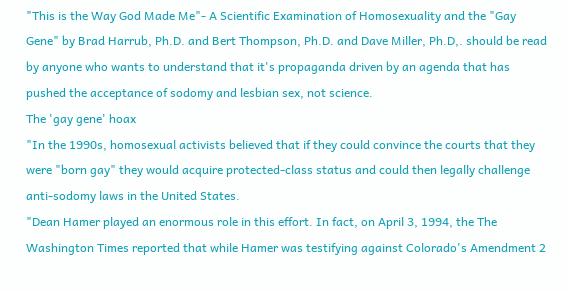"This is the Way God Made Me"- A Scientific Examination of Homosexuality and the "Gay Gene" by Brad Harrub, Ph.D. and Bert Thompson, Ph.D. and Dave Miller, Ph.D,. should be read by anyone who wants to understand that it's propaganda driven by an agenda that has pushed the acceptance of sodomy and lesbian sex, not science.
The 'gay gene' hoax
"In the 1990s, homosexual activists believed that if they could convince the courts that they were "born gay" they would acquire protected-class status and could then legally challenge anti-sodomy laws in the United States.
"Dean Hamer played an enormous role in this effort. In fact, on April 3, 1994, the The Washington Times reported that while Hamer was testifying against Colorado's Amendment 2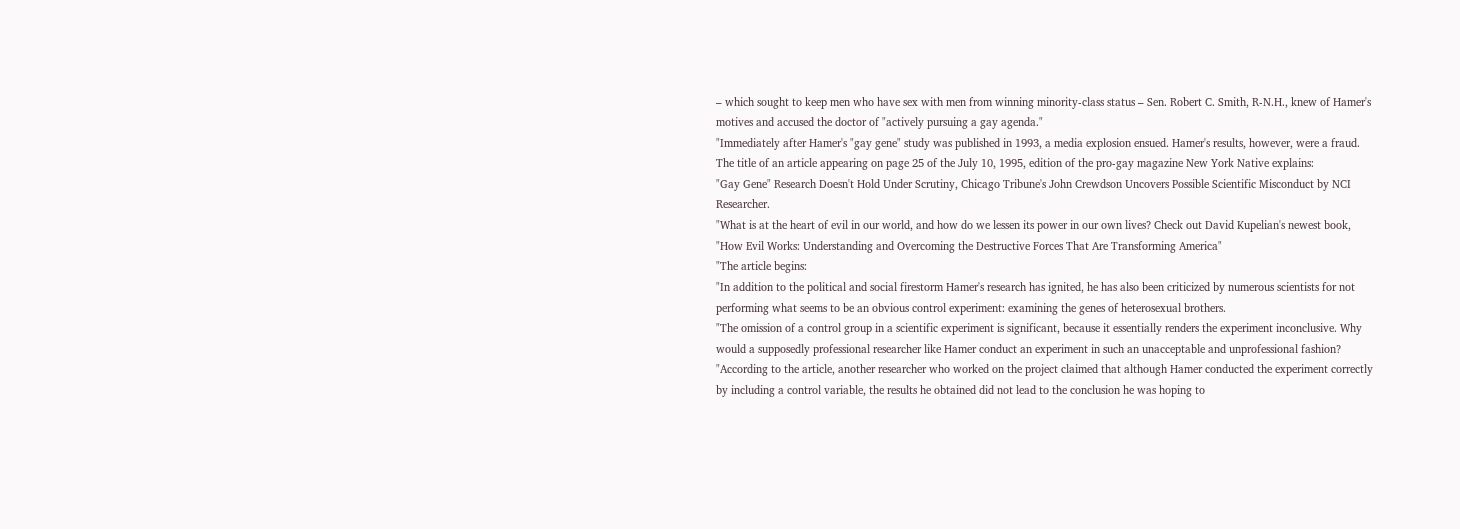– which sought to keep men who have sex with men from winning minority-class status – Sen. Robert C. Smith, R-N.H., knew of Hamer's motives and accused the doctor of "actively pursuing a gay agenda."
"Immediately after Hamer's "gay gene" study was published in 1993, a media explosion ensued. Hamer's results, however, were a fraud. The title of an article appearing on page 25 of the July 10, 1995, edition of the pro-gay magazine New York Native explains:
"Gay Gene" Research Doesn't Hold Under Scrutiny, Chicago Tribune's John Crewdson Uncovers Possible Scientific Misconduct by NCI Researcher.
"What is at the heart of evil in our world, and how do we lessen its power in our own lives? Check out David Kupelian's newest book, "How Evil Works: Understanding and Overcoming the Destructive Forces That Are Transforming America"
"The article begins:
"In addition to the political and social firestorm Hamer's research has ignited, he has also been criticized by numerous scientists for not performing what seems to be an obvious control experiment: examining the genes of heterosexual brothers.
"The omission of a control group in a scientific experiment is significant, because it essentially renders the experiment inconclusive. Why would a supposedly professional researcher like Hamer conduct an experiment in such an unacceptable and unprofessional fashion?
"According to the article, another researcher who worked on the project claimed that although Hamer conducted the experiment correctly by including a control variable, the results he obtained did not lead to the conclusion he was hoping to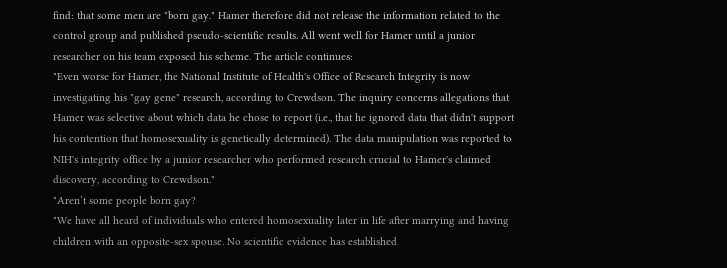find: that some men are "born gay." Hamer therefore did not release the information related to the control group and published pseudo-scientific results. All went well for Hamer until a junior researcher on his team exposed his scheme. The article continues:
"Even worse for Hamer, the National Institute of Health's Office of Research Integrity is now investigating his "gay gene" research, according to Crewdson. The inquiry concerns allegations that Hamer was selective about which data he chose to report (i.e., that he ignored data that didn't support his contention that homosexuality is genetically determined). The data manipulation was reported to NIH's integrity office by a junior researcher who performed research crucial to Hamer's claimed discovery, according to Crewdson."
"Aren’t some people born gay?
"We have all heard of individuals who entered homosexuality later in life after marrying and having children with an opposite-sex spouse. No scientific evidence has established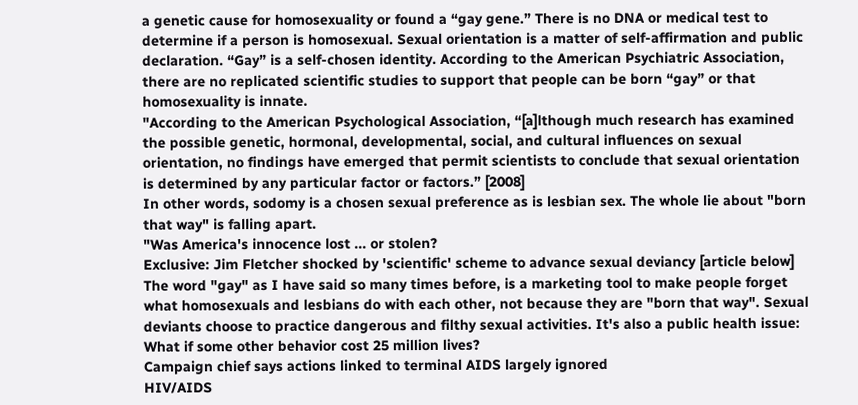a genetic cause for homosexuality or found a “gay gene.” There is no DNA or medical test to determine if a person is homosexual. Sexual orientation is a matter of self-affirmation and public declaration. “Gay” is a self-chosen identity. According to the American Psychiatric Association, there are no replicated scientific studies to support that people can be born “gay” or that homosexuality is innate.
"According to the American Psychological Association, “[a]lthough much research has examined the possible genetic, hormonal, developmental, social, and cultural influences on sexual orientation, no findings have emerged that permit scientists to conclude that sexual orientation is determined by any particular factor or factors.” [2008]
In other words, sodomy is a chosen sexual preference as is lesbian sex. The whole lie about "born that way" is falling apart.
"Was America's innocence lost ... or stolen?
Exclusive: Jim Fletcher shocked by 'scientific' scheme to advance sexual deviancy [article below]
The word "gay" as I have said so many times before, is a marketing tool to make people forget what homosexuals and lesbians do with each other, not because they are "born that way". Sexual deviants choose to practice dangerous and filthy sexual activities. It's also a public health issue:
What if some other behavior cost 25 million lives?
Campaign chief says actions linked to terminal AIDS largely ignored
HIV/AIDS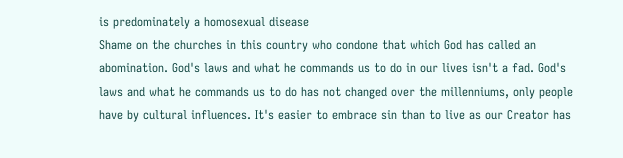is predominately a homosexual disease
Shame on the churches in this country who condone that which God has called an abomination. God's laws and what he commands us to do in our lives isn't a fad. God's laws and what he commands us to do has not changed over the millenniums, only people have by cultural influences. It's easier to embrace sin than to live as our Creator has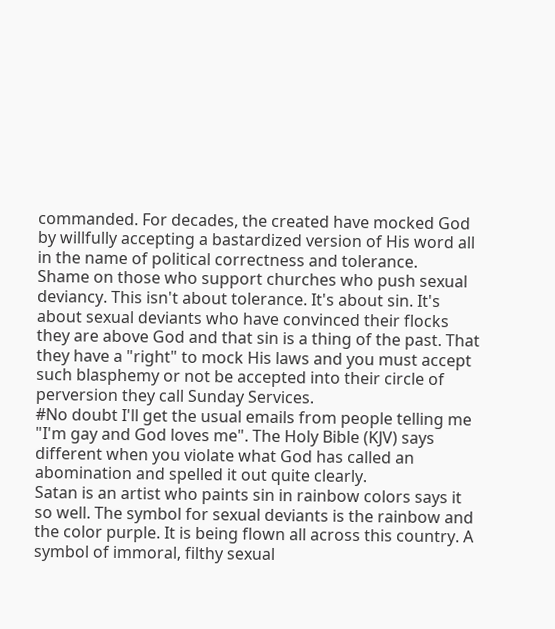commanded. For decades, the created have mocked God by willfully accepting a bastardized version of His word all in the name of political correctness and tolerance.
Shame on those who support churches who push sexual deviancy. This isn't about tolerance. It's about sin. It's about sexual deviants who have convinced their flocks they are above God and that sin is a thing of the past. That they have a "right" to mock His laws and you must accept such blasphemy or not be accepted into their circle of perversion they call Sunday Services.
#No doubt I'll get the usual emails from people telling me "I'm gay and God loves me". The Holy Bible (KJV) says different when you violate what God has called an abomination and spelled it out quite clearly.
Satan is an artist who paints sin in rainbow colors says it so well. The symbol for sexual deviants is the rainbow and the color purple. It is being flown all across this country. A symbol of immoral, filthy sexual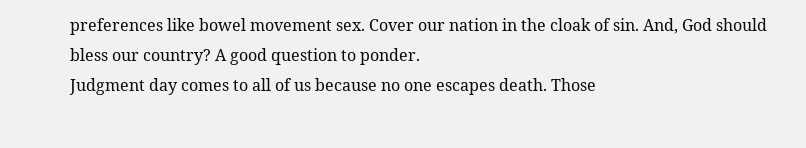preferences like bowel movement sex. Cover our nation in the cloak of sin. And, God should bless our country? A good question to ponder.
Judgment day comes to all of us because no one escapes death. Those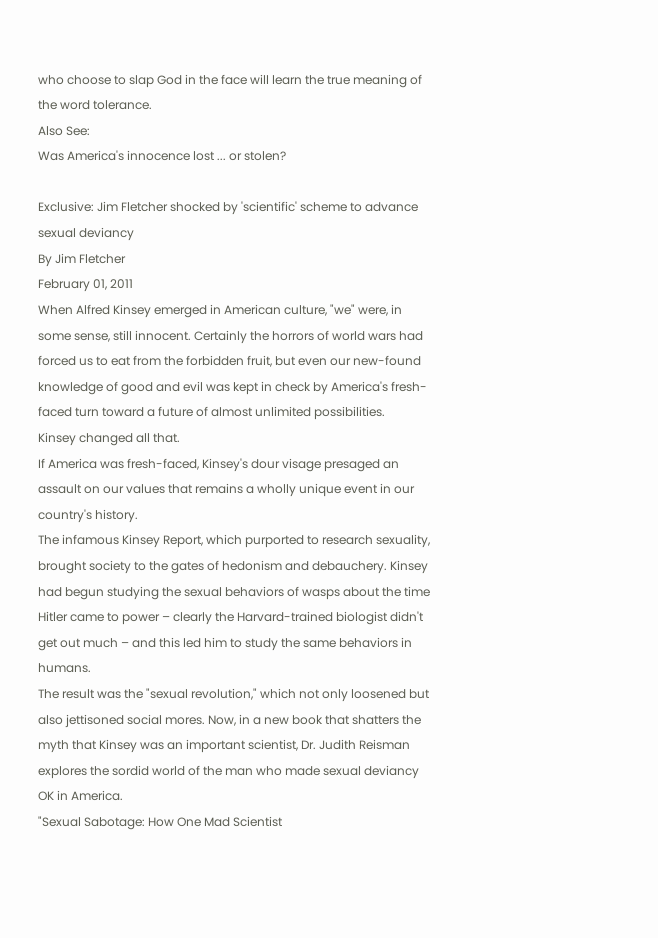who choose to slap God in the face will learn the true meaning of the word tolerance.
Also See:
Was America's innocence lost ... or stolen?

Exclusive: Jim Fletcher shocked by 'scientific' scheme to advance sexual deviancy
By Jim Fletcher
February 01, 2011
When Alfred Kinsey emerged in American culture, "we" were, in some sense, still innocent. Certainly the horrors of world wars had forced us to eat from the forbidden fruit, but even our new-found knowledge of good and evil was kept in check by America's fresh-faced turn toward a future of almost unlimited possibilities.
Kinsey changed all that.
If America was fresh-faced, Kinsey's dour visage presaged an assault on our values that remains a wholly unique event in our country's history.
The infamous Kinsey Report, which purported to research sexuality, brought society to the gates of hedonism and debauchery. Kinsey had begun studying the sexual behaviors of wasps about the time Hitler came to power – clearly the Harvard-trained biologist didn't get out much – and this led him to study the same behaviors in humans.
The result was the "sexual revolution," which not only loosened but also jettisoned social mores. Now, in a new book that shatters the myth that Kinsey was an important scientist, Dr. Judith Reisman explores the sordid world of the man who made sexual deviancy OK in America.
"Sexual Sabotage: How One Mad Scientist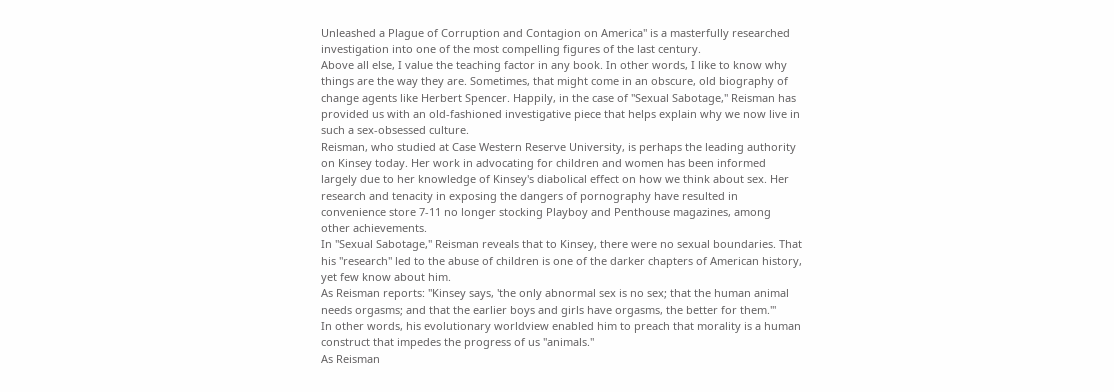Unleashed a Plague of Corruption and Contagion on America" is a masterfully researched investigation into one of the most compelling figures of the last century.
Above all else, I value the teaching factor in any book. In other words, I like to know why things are the way they are. Sometimes, that might come in an obscure, old biography of change agents like Herbert Spencer. Happily, in the case of "Sexual Sabotage," Reisman has provided us with an old-fashioned investigative piece that helps explain why we now live in such a sex-obsessed culture.
Reisman, who studied at Case Western Reserve University, is perhaps the leading authority on Kinsey today. Her work in advocating for children and women has been informed largely due to her knowledge of Kinsey's diabolical effect on how we think about sex. Her research and tenacity in exposing the dangers of pornography have resulted in convenience store 7-11 no longer stocking Playboy and Penthouse magazines, among other achievements.
In "Sexual Sabotage," Reisman reveals that to Kinsey, there were no sexual boundaries. That his "research" led to the abuse of children is one of the darker chapters of American history, yet few know about him.
As Reisman reports: "Kinsey says, 'the only abnormal sex is no sex; that the human animal needs orgasms; and that the earlier boys and girls have orgasms, the better for them.'"
In other words, his evolutionary worldview enabled him to preach that morality is a human construct that impedes the progress of us "animals."
As Reisman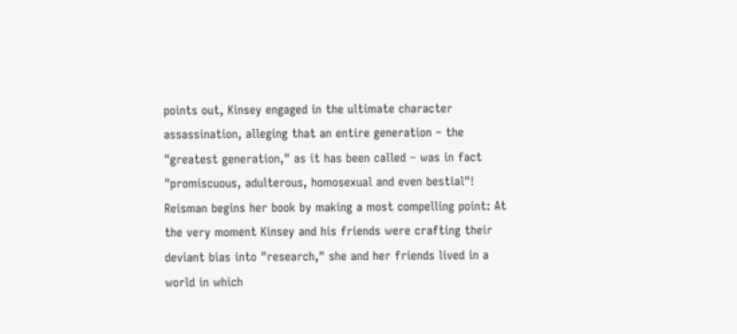points out, Kinsey engaged in the ultimate character assassination, alleging that an entire generation – the "greatest generation," as it has been called – was in fact "promiscuous, adulterous, homosexual and even bestial"!
Reisman begins her book by making a most compelling point: At the very moment Kinsey and his friends were crafting their deviant bias into "research," she and her friends lived in a world in which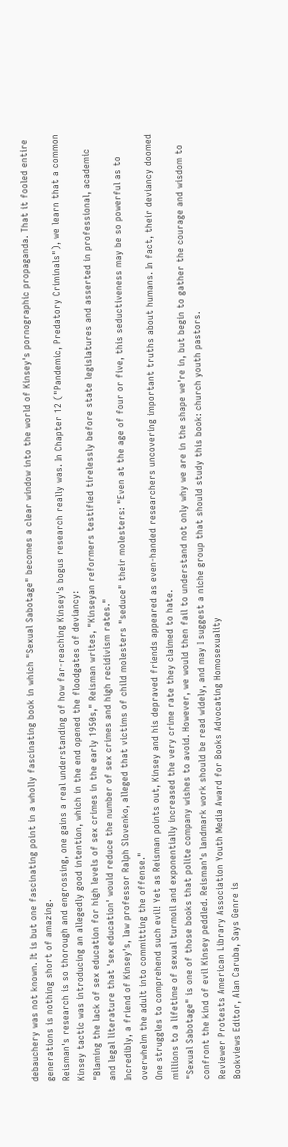debauchery was not known. It is but one fascinating point in a wholly fascinating book in which "Sexual Sabotage" becomes a clear window into the world of Kinsey's pornographic propaganda. That it fooled entire generations is nothing short of amazing.
Reisman's research is so thorough and engrossing, one gains a real understanding of how far-reaching Kinsey's bogus research really was. In Chapter 12 ("Pandemic, Predatory Criminals"), we learn that a common Kinsey tactic was introducing an allegedly good intention, which in the end opened the floodgates of deviancy:
"Blaming the lack of sex education for high levels of sex crimes in the early 1950s," Reisman writes, "Kinseyan reformers testified tirelessly before state legislatures and asserted in professional, academic and legal literature that 'sex education' would reduce the number of sex crimes and high recidivism rates."
Incredibly, a friend of Kinsey's, law professor Ralph Slovenko, alleged that victims of child molesters "seduce" their molesters: "Even at the age of four or five, this seductiveness may be so powerful as to overwhelm the adult into committing the offense."
One struggles to comprehend such evil! Yet as Reisman points out, Kinsey and his depraved friends appeared as even-handed researchers uncovering important truths about humans. In fact, their deviancy doomed millions to a lifetime of sexual turmoil and exponentially increased the very crime rate they claimed to hate.
"Sexual Sabotage" is one of those books that polite company wishes to avoid. However, we would then fail to understand not only why we are in the shape we're in, but begin to gather the courage and wisdom to confront the kind of evil Kinsey peddled. Reisman's landmark work should be read widely, and may I suggest a niche group that should study this book: church youth pastors.
Reviewer Protests American Library Association Youth Media Award for Books Advocating Homosexuality
Bookviews Editor, Alan Caruba, Says Genre is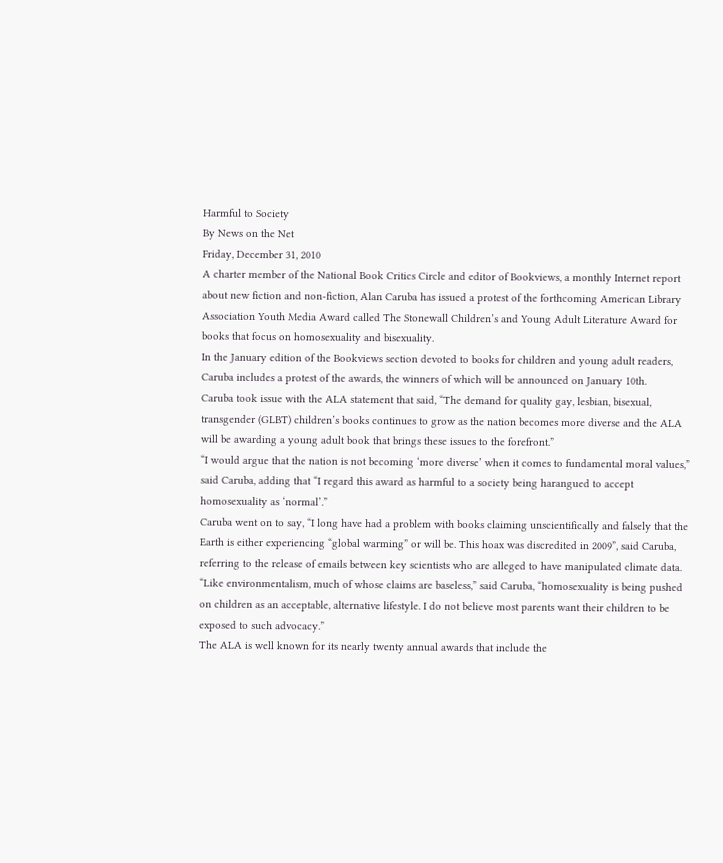Harmful to Society
By News on the Net
Friday, December 31, 2010
A charter member of the National Book Critics Circle and editor of Bookviews, a monthly Internet report about new fiction and non-fiction, Alan Caruba has issued a protest of the forthcoming American Library Association Youth Media Award called The Stonewall Children’s and Young Adult Literature Award for books that focus on homosexuality and bisexuality.
In the January edition of the Bookviews section devoted to books for children and young adult readers, Caruba includes a protest of the awards, the winners of which will be announced on January 10th.
Caruba took issue with the ALA statement that said, “The demand for quality gay, lesbian, bisexual, transgender (GLBT) children’s books continues to grow as the nation becomes more diverse and the ALA will be awarding a young adult book that brings these issues to the forefront.”
“I would argue that the nation is not becoming ‘more diverse’ when it comes to fundamental moral values,” said Caruba, adding that “I regard this award as harmful to a society being harangued to accept homosexuality as ‘normal’.”
Caruba went on to say, “I long have had a problem with books claiming unscientifically and falsely that the Earth is either experiencing “global warming” or will be. This hoax was discredited in 2009”, said Caruba, referring to the release of emails between key scientists who are alleged to have manipulated climate data.
“Like environmentalism, much of whose claims are baseless,” said Caruba, “homosexuality is being pushed on children as an acceptable, alternative lifestyle. I do not believe most parents want their children to be exposed to such advocacy.”
The ALA is well known for its nearly twenty annual awards that include the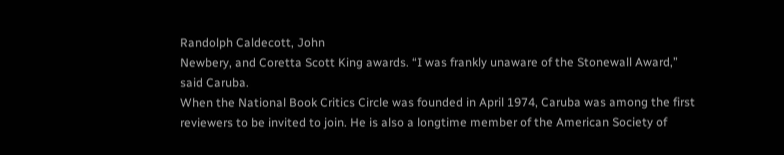Randolph Caldecott, John
Newbery, and Coretta Scott King awards. “I was frankly unaware of the Stonewall Award,” said Caruba.
When the National Book Critics Circle was founded in April 1974, Caruba was among the first reviewers to be invited to join. He is also a longtime member of the American Society of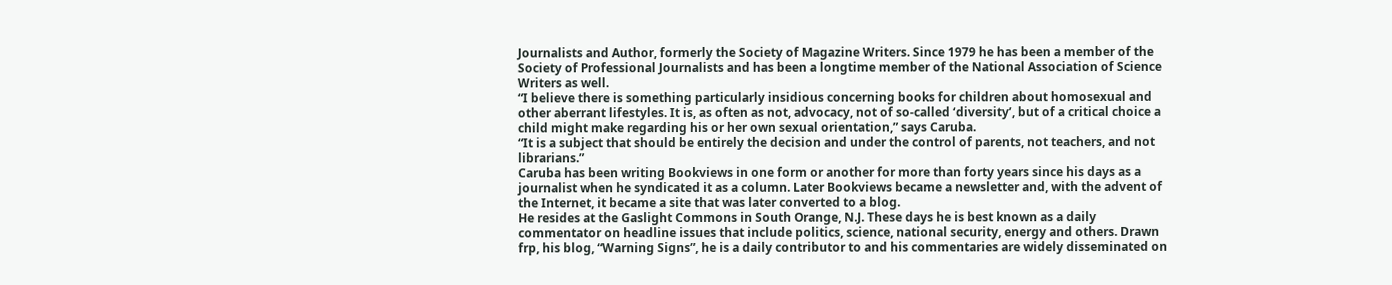Journalists and Author, formerly the Society of Magazine Writers. Since 1979 he has been a member of the Society of Professional Journalists and has been a longtime member of the National Association of Science Writers as well.
“I believe there is something particularly insidious concerning books for children about homosexual and other aberrant lifestyles. It is, as often as not, advocacy, not of so-called ‘diversity’, but of a critical choice a child might make regarding his or her own sexual orientation,” says Caruba.
“It is a subject that should be entirely the decision and under the control of parents, not teachers, and not librarians.”
Caruba has been writing Bookviews in one form or another for more than forty years since his days as a journalist when he syndicated it as a column. Later Bookviews became a newsletter and, with the advent of the Internet, it became a site that was later converted to a blog.
He resides at the Gaslight Commons in South Orange, N.J. These days he is best known as a daily commentator on headline issues that include politics, science, national security, energy and others. Drawn frp, his blog, “Warning Signs”, he is a daily contributor to and his commentaries are widely disseminated on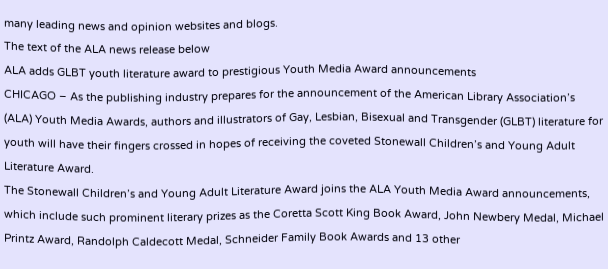many leading news and opinion websites and blogs.
The text of the ALA news release below
ALA adds GLBT youth literature award to prestigious Youth Media Award announcements
CHICAGO – As the publishing industry prepares for the announcement of the American Library Association’s (ALA) Youth Media Awards, authors and illustrators of Gay, Lesbian, Bisexual and Transgender (GLBT) literature for youth will have their fingers crossed in hopes of receiving the coveted Stonewall Children’s and Young Adult Literature Award.
The Stonewall Children’s and Young Adult Literature Award joins the ALA Youth Media Award announcements, which include such prominent literary prizes as the Coretta Scott King Book Award, John Newbery Medal, Michael Printz Award, Randolph Caldecott Medal, Schneider Family Book Awards and 13 other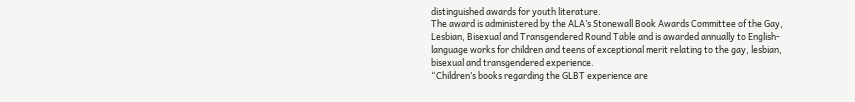distinguished awards for youth literature.
The award is administered by the ALA’s Stonewall Book Awards Committee of the Gay, Lesbian, Bisexual and Transgendered Round Table and is awarded annually to English-language works for children and teens of exceptional merit relating to the gay, lesbian, bisexual and transgendered experience.
“Children’s books regarding the GLBT experience are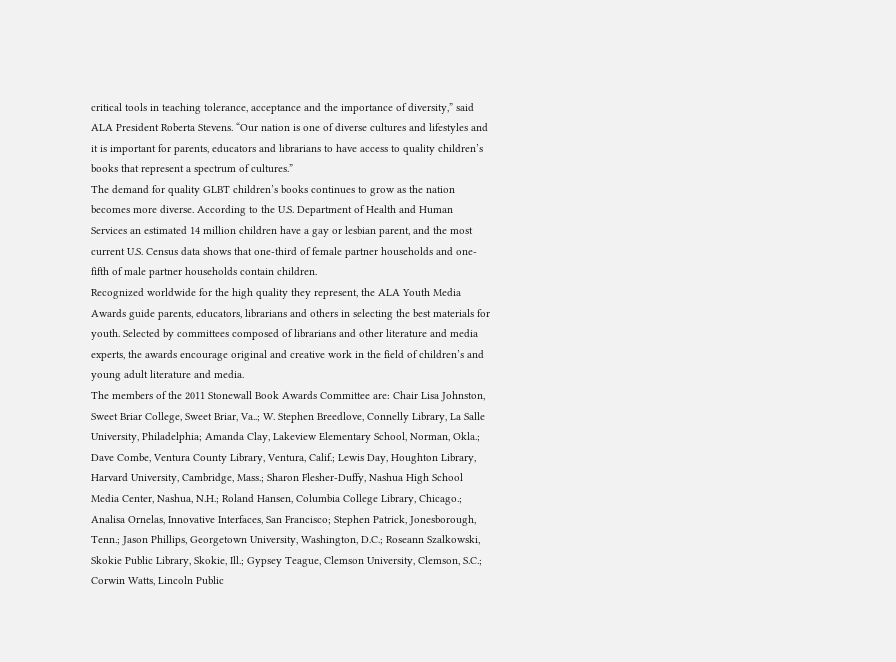critical tools in teaching tolerance, acceptance and the importance of diversity,” said ALA President Roberta Stevens. “Our nation is one of diverse cultures and lifestyles and it is important for parents, educators and librarians to have access to quality children’s books that represent a spectrum of cultures.”
The demand for quality GLBT children’s books continues to grow as the nation becomes more diverse. According to the U.S. Department of Health and Human Services an estimated 14 million children have a gay or lesbian parent, and the most current U.S. Census data shows that one-third of female partner households and one-fifth of male partner households contain children.
Recognized worldwide for the high quality they represent, the ALA Youth Media Awards guide parents, educators, librarians and others in selecting the best materials for youth. Selected by committees composed of librarians and other literature and media experts, the awards encourage original and creative work in the field of children’s and young adult literature and media.
The members of the 2011 Stonewall Book Awards Committee are: Chair Lisa Johnston, Sweet Briar College, Sweet Briar, Va..; W. Stephen Breedlove, Connelly Library, La Salle University, Philadelphia; Amanda Clay, Lakeview Elementary School, Norman, Okla.; Dave Combe, Ventura County Library, Ventura, Calif.; Lewis Day, Houghton Library, Harvard University, Cambridge, Mass.; Sharon Flesher-Duffy, Nashua High School Media Center, Nashua, N.H.; Roland Hansen, Columbia College Library, Chicago.; Analisa Ornelas, Innovative Interfaces, San Francisco; Stephen Patrick, Jonesborough, Tenn.; Jason Phillips, Georgetown University, Washington, D.C.; Roseann Szalkowski, Skokie Public Library, Skokie, Ill.; Gypsey Teague, Clemson University, Clemson, S.C.; Corwin Watts, Lincoln Public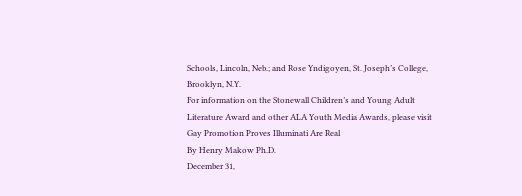Schools, Lincoln, Neb.; and Rose Yndigoyen, St. Joseph’s College, Brooklyn, N.Y.
For information on the Stonewall Children’s and Young Adult Literature Award and other ALA Youth Media Awards, please visit
Gay Promotion Proves Illuminati Are Real
By Henry Makow Ph.D.
December 31,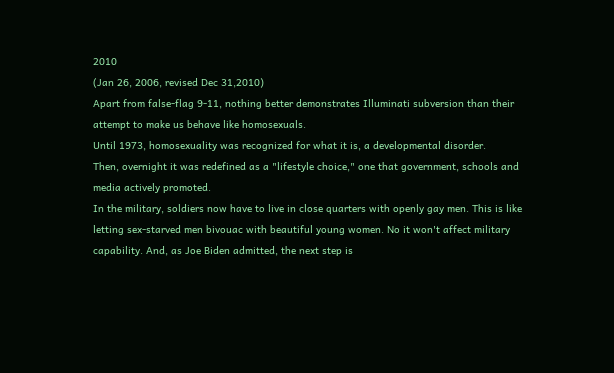2010
(Jan 26, 2006, revised Dec 31,2010)
Apart from false-flag 9-11, nothing better demonstrates Illuminati subversion than their attempt to make us behave like homosexuals.
Until 1973, homosexuality was recognized for what it is, a developmental disorder.
Then, overnight it was redefined as a "lifestyle choice," one that government, schools and media actively promoted.
In the military, soldiers now have to live in close quarters with openly gay men. This is like letting sex-starved men bivouac with beautiful young women. No it won't affect military capability. And, as Joe Biden admitted, the next step is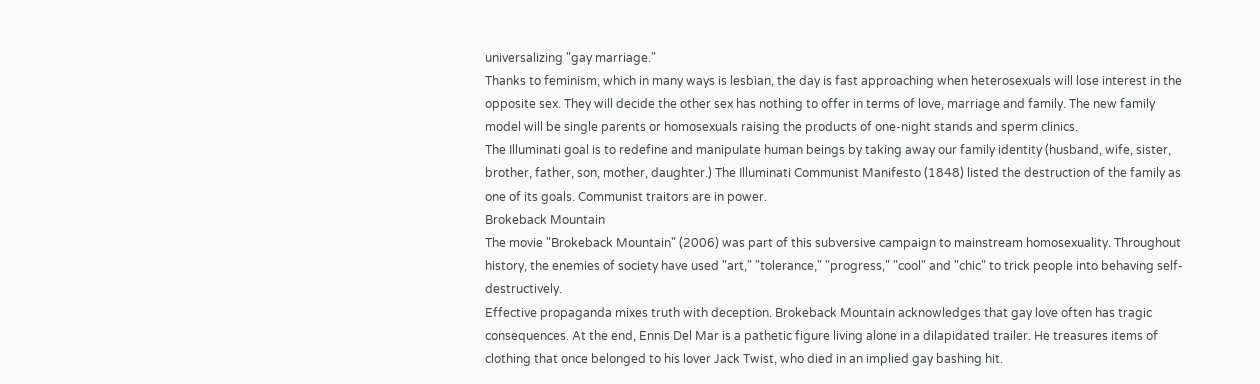universalizing "gay marriage."
Thanks to feminism, which in many ways is lesbian, the day is fast approaching when heterosexuals will lose interest in the opposite sex. They will decide the other sex has nothing to offer in terms of love, marriage and family. The new family model will be single parents or homosexuals raising the products of one-night stands and sperm clinics.
The Illuminati goal is to redefine and manipulate human beings by taking away our family identity (husband, wife, sister, brother, father, son, mother, daughter.) The Illuminati Communist Manifesto (1848) listed the destruction of the family as one of its goals. Communist traitors are in power.
Brokeback Mountain
The movie "Brokeback Mountain" (2006) was part of this subversive campaign to mainstream homosexuality. Throughout history, the enemies of society have used "art," "tolerance," "progress," "cool" and "chic" to trick people into behaving self-destructively.
Effective propaganda mixes truth with deception. Brokeback Mountain acknowledges that gay love often has tragic consequences. At the end, Ennis Del Mar is a pathetic figure living alone in a dilapidated trailer. He treasures items of clothing that once belonged to his lover Jack Twist, who died in an implied gay bashing hit.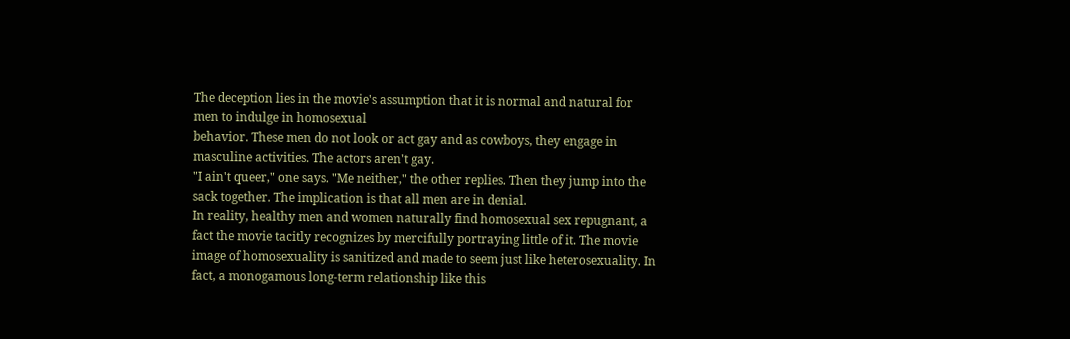The deception lies in the movie's assumption that it is normal and natural for men to indulge in homosexual
behavior. These men do not look or act gay and as cowboys, they engage in masculine activities. The actors aren't gay.
"I ain't queer," one says. "Me neither," the other replies. Then they jump into the sack together. The implication is that all men are in denial.
In reality, healthy men and women naturally find homosexual sex repugnant, a fact the movie tacitly recognizes by mercifully portraying little of it. The movie image of homosexuality is sanitized and made to seem just like heterosexuality. In fact, a monogamous long-term relationship like this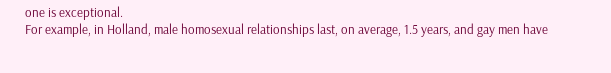one is exceptional.
For example, in Holland, male homosexual relationships last, on average, 1.5 years, and gay men have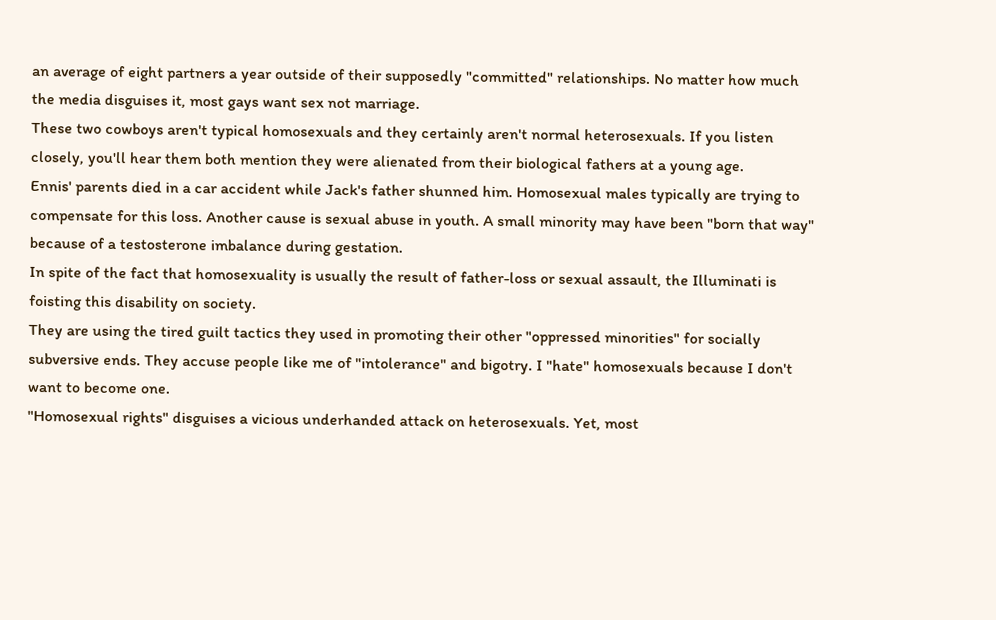an average of eight partners a year outside of their supposedly "committed" relationships. No matter how much the media disguises it, most gays want sex not marriage.
These two cowboys aren't typical homosexuals and they certainly aren't normal heterosexuals. If you listen closely, you'll hear them both mention they were alienated from their biological fathers at a young age.
Ennis' parents died in a car accident while Jack's father shunned him. Homosexual males typically are trying to compensate for this loss. Another cause is sexual abuse in youth. A small minority may have been "born that way" because of a testosterone imbalance during gestation.
In spite of the fact that homosexuality is usually the result of father-loss or sexual assault, the Illuminati is foisting this disability on society.
They are using the tired guilt tactics they used in promoting their other "oppressed minorities" for socially subversive ends. They accuse people like me of "intolerance" and bigotry. I "hate" homosexuals because I don't want to become one.
"Homosexual rights" disguises a vicious underhanded attack on heterosexuals. Yet, most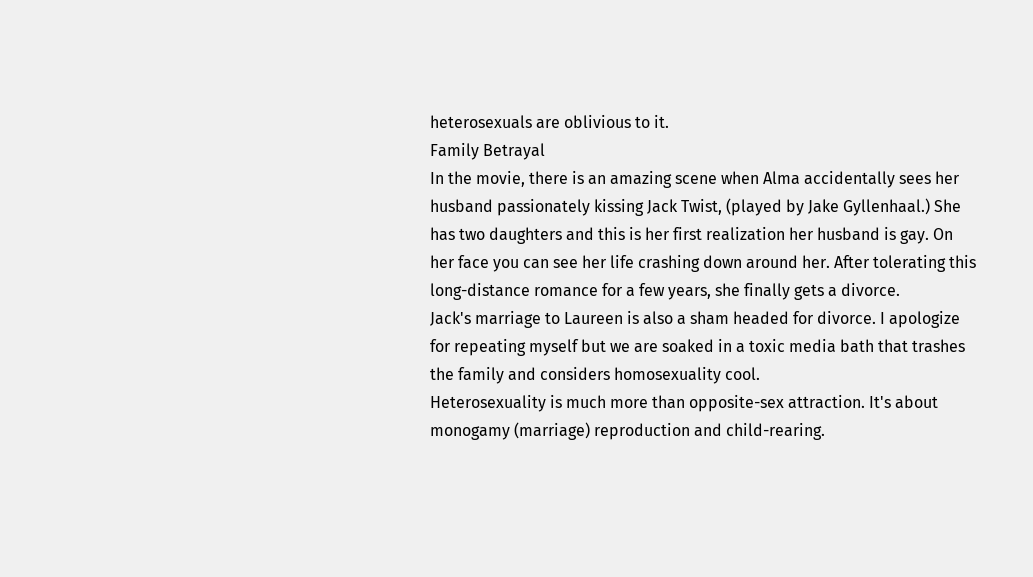heterosexuals are oblivious to it.
Family Betrayal
In the movie, there is an amazing scene when Alma accidentally sees her husband passionately kissing Jack Twist, (played by Jake Gyllenhaal.) She has two daughters and this is her first realization her husband is gay. On her face you can see her life crashing down around her. After tolerating this long-distance romance for a few years, she finally gets a divorce.
Jack's marriage to Laureen is also a sham headed for divorce. I apologize for repeating myself but we are soaked in a toxic media bath that trashes the family and considers homosexuality cool.
Heterosexuality is much more than opposite-sex attraction. It's about monogamy (marriage) reproduction and child-rearing.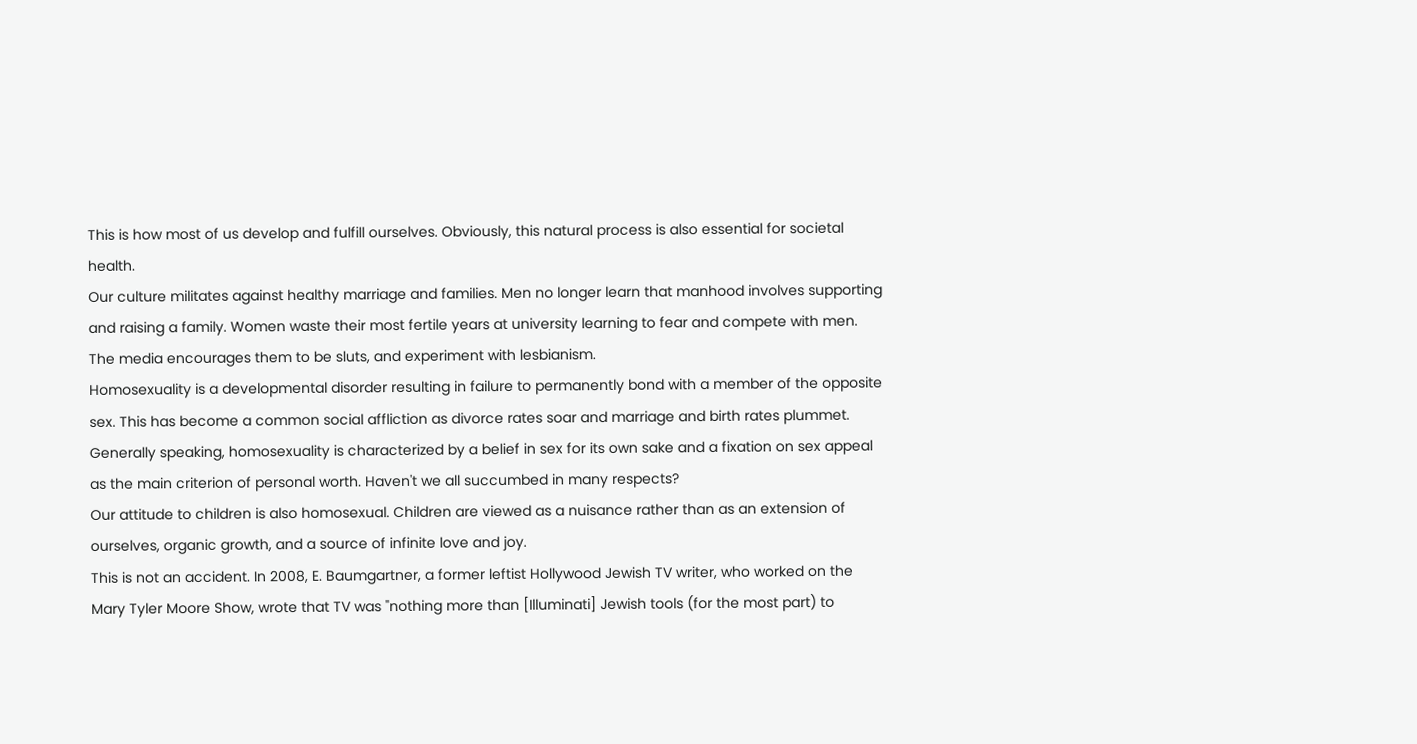This is how most of us develop and fulfill ourselves. Obviously, this natural process is also essential for societal health.
Our culture militates against healthy marriage and families. Men no longer learn that manhood involves supporting and raising a family. Women waste their most fertile years at university learning to fear and compete with men. The media encourages them to be sluts, and experiment with lesbianism.
Homosexuality is a developmental disorder resulting in failure to permanently bond with a member of the opposite sex. This has become a common social affliction as divorce rates soar and marriage and birth rates plummet.
Generally speaking, homosexuality is characterized by a belief in sex for its own sake and a fixation on sex appeal as the main criterion of personal worth. Haven't we all succumbed in many respects?
Our attitude to children is also homosexual. Children are viewed as a nuisance rather than as an extension of ourselves, organic growth, and a source of infinite love and joy.
This is not an accident. In 2008, E. Baumgartner, a former leftist Hollywood Jewish TV writer, who worked on the Mary Tyler Moore Show, wrote that TV was "nothing more than [Illuminati] Jewish tools (for the most part) to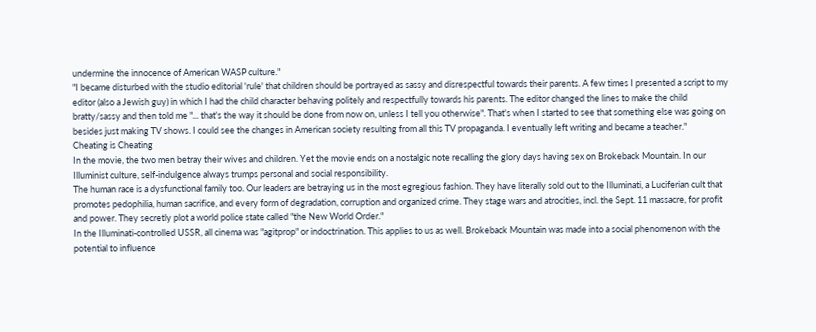undermine the innocence of American WASP culture."
"I became disturbed with the studio editorial 'rule' that children should be portrayed as sassy and disrespectful towards their parents. A few times I presented a script to my editor (also a Jewish guy) in which I had the child character behaving politely and respectfully towards his parents. The editor changed the lines to make the child bratty/sassy and then told me "... that's the way it should be done from now on, unless I tell you otherwise". That's when I started to see that something else was going on besides just making TV shows. I could see the changes in American society resulting from all this TV propaganda. I eventually left writing and became a teacher."
Cheating is Cheating
In the movie, the two men betray their wives and children. Yet the movie ends on a nostalgic note recalling the glory days having sex on Brokeback Mountain. In our Illuminist culture, self-indulgence always trumps personal and social responsibility.
The human race is a dysfunctional family too. Our leaders are betraying us in the most egregious fashion. They have literally sold out to the Illuminati, a Luciferian cult that promotes pedophilia, human sacrifice, and every form of degradation, corruption and organized crime. They stage wars and atrocities, incl. the Sept. 11 massacre, for profit and power. They secretly plot a world police state called "the New World Order."
In the Illuminati-controlled USSR, all cinema was "agitprop" or indoctrination. This applies to us as well. Brokeback Mountain was made into a social phenomenon with the potential to influence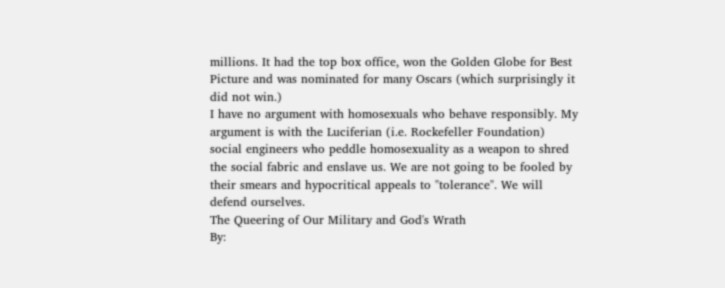millions. It had the top box office, won the Golden Globe for Best Picture and was nominated for many Oscars (which surprisingly it did not win.)
I have no argument with homosexuals who behave responsibly. My argument is with the Luciferian (i.e. Rockefeller Foundation) social engineers who peddle homosexuality as a weapon to shred the social fabric and enslave us. We are not going to be fooled by their smears and hypocritical appeals to "tolerance". We will defend ourselves.
The Queering of Our Military and God's Wrath
By: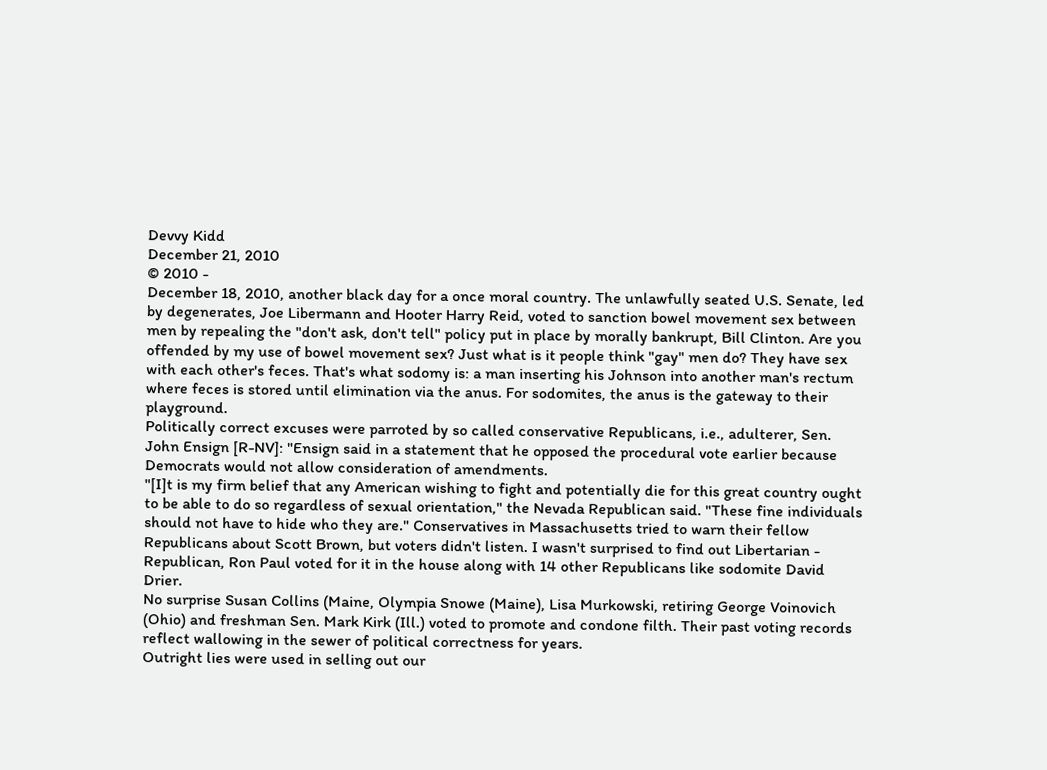Devvy Kidd
December 21, 2010
© 2010 -
December 18, 2010, another black day for a once moral country. The unlawfully seated U.S. Senate, led by degenerates, Joe Libermann and Hooter Harry Reid, voted to sanction bowel movement sex between men by repealing the "don't ask, don't tell" policy put in place by morally bankrupt, Bill Clinton. Are you offended by my use of bowel movement sex? Just what is it people think "gay" men do? They have sex with each other's feces. That's what sodomy is: a man inserting his Johnson into another man's rectum where feces is stored until elimination via the anus. For sodomites, the anus is the gateway to their playground.
Politically correct excuses were parroted by so called conservative Republicans, i.e., adulterer, Sen. John Ensign [R-NV]: "Ensign said in a statement that he opposed the procedural vote earlier because Democrats would not allow consideration of amendments.
"[I]t is my firm belief that any American wishing to fight and potentially die for this great country ought to be able to do so regardless of sexual orientation," the Nevada Republican said. "These fine individuals should not have to hide who they are." Conservatives in Massachusetts tried to warn their fellow Republicans about Scott Brown, but voters didn't listen. I wasn't surprised to find out Libertarian - Republican, Ron Paul voted for it in the house along with 14 other Republicans like sodomite David Drier.
No surprise Susan Collins (Maine, Olympia Snowe (Maine), Lisa Murkowski, retiring George Voinovich (Ohio) and freshman Sen. Mark Kirk (Ill.) voted to promote and condone filth. Their past voting records reflect wallowing in the sewer of political correctness for years.
Outright lies were used in selling out our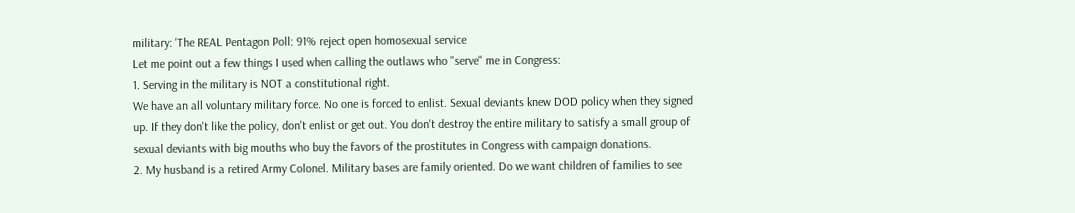military: 'The REAL Pentagon Poll: 91% reject open homosexual service
Let me point out a few things I used when calling the outlaws who "serve" me in Congress:
1. Serving in the military is NOT a constitutional right.
We have an all voluntary military force. No one is forced to enlist. Sexual deviants knew DOD policy when they signed up. If they don't like the policy, don't enlist or get out. You don't destroy the entire military to satisfy a small group of sexual deviants with big mouths who buy the favors of the prostitutes in Congress with campaign donations.
2. My husband is a retired Army Colonel. Military bases are family oriented. Do we want children of families to see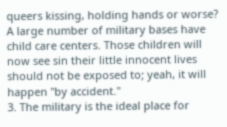queers kissing, holding hands or worse? A large number of military bases have child care centers. Those children will now see sin their little innocent lives should not be exposed to; yeah, it will happen "by accident."
3. The military is the ideal place for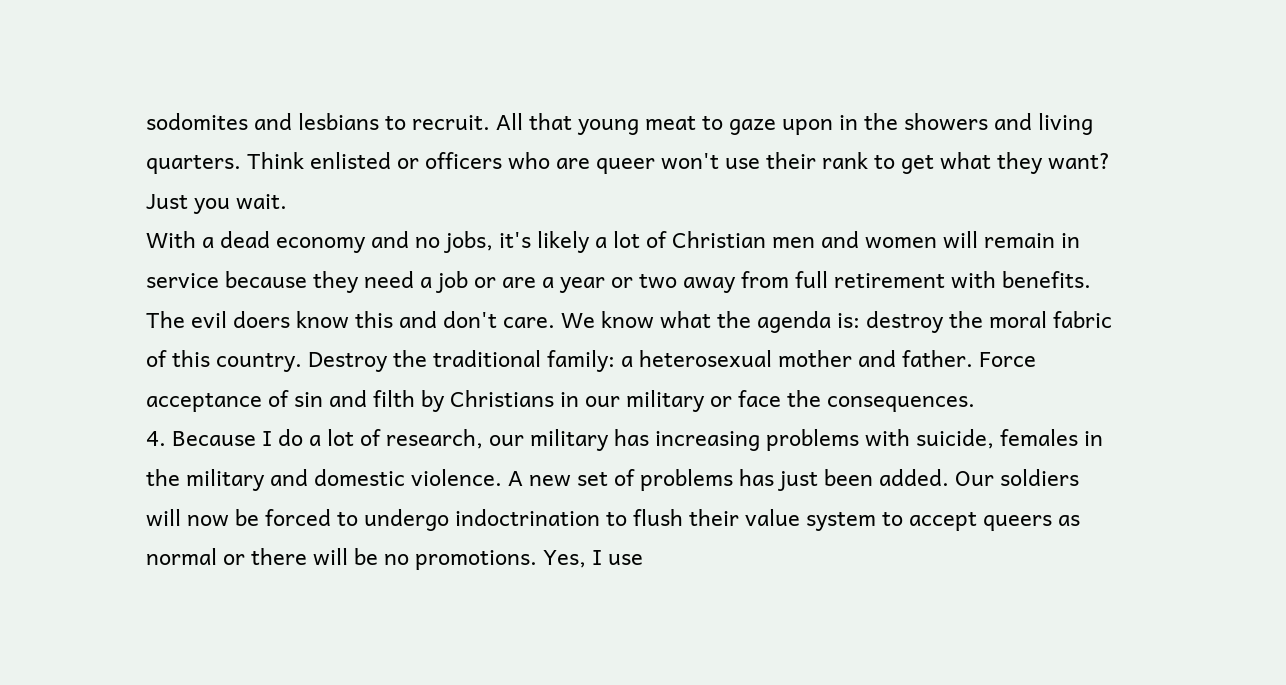sodomites and lesbians to recruit. All that young meat to gaze upon in the showers and living quarters. Think enlisted or officers who are queer won't use their rank to get what they want? Just you wait.
With a dead economy and no jobs, it's likely a lot of Christian men and women will remain in service because they need a job or are a year or two away from full retirement with benefits. The evil doers know this and don't care. We know what the agenda is: destroy the moral fabric of this country. Destroy the traditional family: a heterosexual mother and father. Force acceptance of sin and filth by Christians in our military or face the consequences.
4. Because I do a lot of research, our military has increasing problems with suicide, females in the military and domestic violence. A new set of problems has just been added. Our soldiers will now be forced to undergo indoctrination to flush their value system to accept queers as normal or there will be no promotions. Yes, I use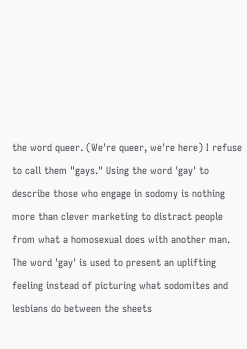the word queer. (We're queer, we're here) I refuse to call them "gays." Using the word 'gay' to describe those who engage in sodomy is nothing more than clever marketing to distract people from what a homosexual does with another man. The word 'gay' is used to present an uplifting feeling instead of picturing what sodomites and lesbians do between the sheets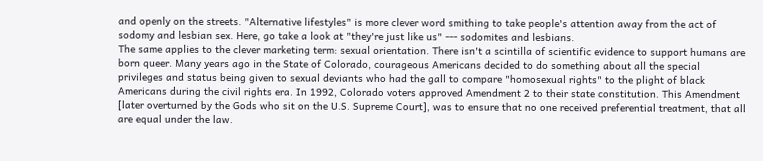and openly on the streets. "Alternative lifestyles" is more clever word smithing to take people's attention away from the act of sodomy and lesbian sex. Here, go take a look at "they're just like us" --- sodomites and lesbians.
The same applies to the clever marketing term: sexual orientation. There isn't a scintilla of scientific evidence to support humans are born queer. Many years ago in the State of Colorado, courageous Americans decided to do something about all the special privileges and status being given to sexual deviants who had the gall to compare "homosexual rights" to the plight of black Americans during the civil rights era. In 1992, Colorado voters approved Amendment 2 to their state constitution. This Amendment [later overturned by the Gods who sit on the U.S. Supreme Court], was to ensure that no one received preferential treatment, that all are equal under the law.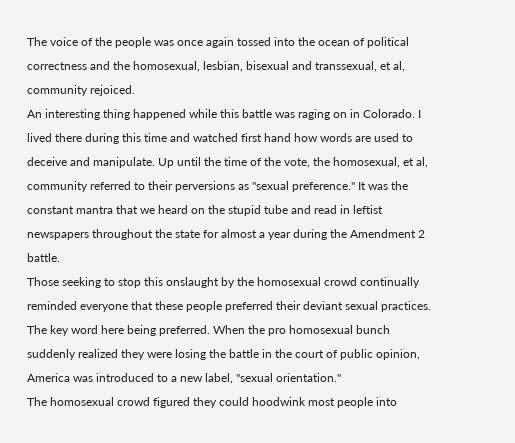The voice of the people was once again tossed into the ocean of political correctness and the homosexual, lesbian, bisexual and transsexual, et al, community rejoiced.
An interesting thing happened while this battle was raging on in Colorado. I lived there during this time and watched first hand how words are used to deceive and manipulate. Up until the time of the vote, the homosexual, et al, community referred to their perversions as "sexual preference." It was the constant mantra that we heard on the stupid tube and read in leftist newspapers throughout the state for almost a year during the Amendment 2 battle.
Those seeking to stop this onslaught by the homosexual crowd continually reminded everyone that these people preferred their deviant sexual practices. The key word here being preferred. When the pro homosexual bunch suddenly realized they were losing the battle in the court of public opinion, America was introduced to a new label, "sexual orientation."
The homosexual crowd figured they could hoodwink most people into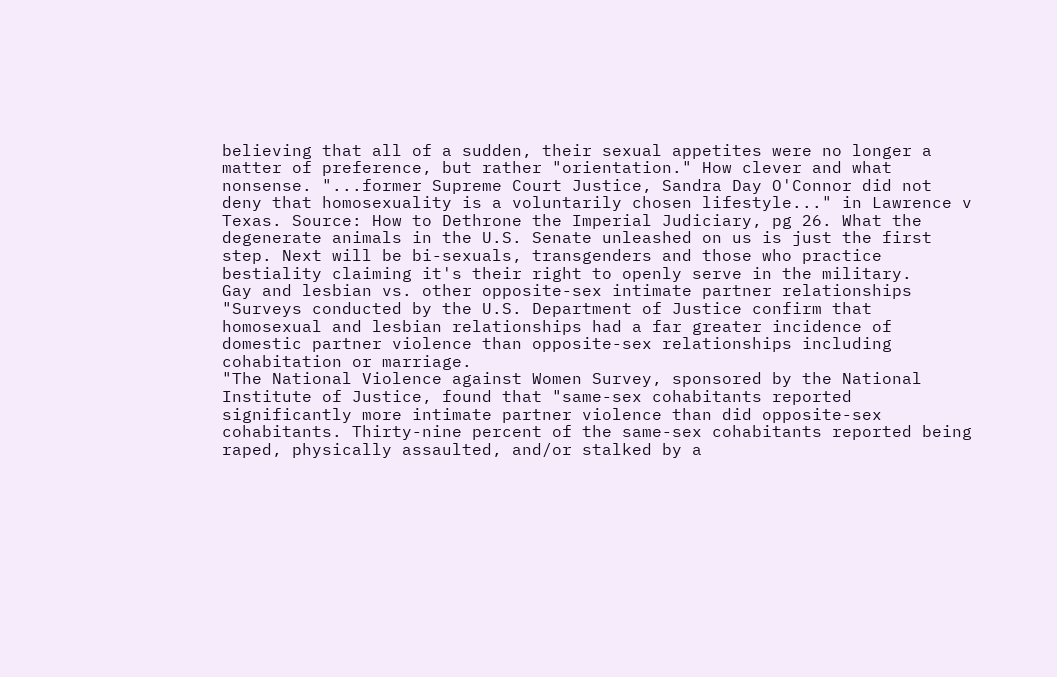believing that all of a sudden, their sexual appetites were no longer a matter of preference, but rather "orientation." How clever and what nonsense. "...former Supreme Court Justice, Sandra Day O'Connor did not deny that homosexuality is a voluntarily chosen lifestyle..." in Lawrence v Texas. Source: How to Dethrone the Imperial Judiciary, pg 26. What the degenerate animals in the U.S. Senate unleashed on us is just the first step. Next will be bi-sexuals, transgenders and those who practice bestiality claiming it's their right to openly serve in the military.
Gay and lesbian vs. other opposite-sex intimate partner relationships
"Surveys conducted by the U.S. Department of Justice confirm that homosexual and lesbian relationships had a far greater incidence of domestic partner violence than opposite-sex relationships including cohabitation or marriage.
"The National Violence against Women Survey, sponsored by the National Institute of Justice, found that "same-sex cohabitants reported significantly more intimate partner violence than did opposite-sex cohabitants. Thirty-nine percent of the same-sex cohabitants reported being raped, physically assaulted, and/or stalked by a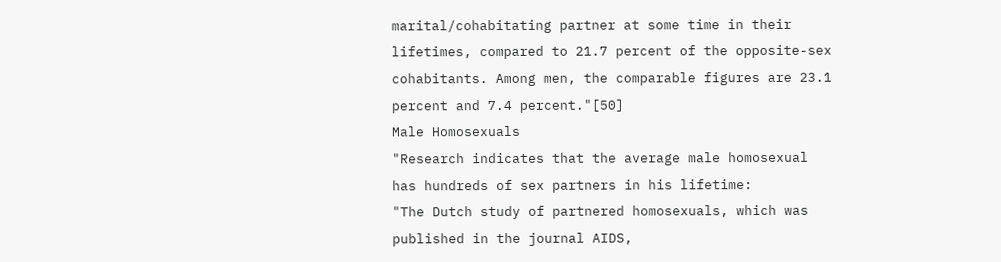marital/cohabitating partner at some time in their lifetimes, compared to 21.7 percent of the opposite-sex cohabitants. Among men, the comparable figures are 23.1 percent and 7.4 percent."[50]
Male Homosexuals
"Research indicates that the average male homosexual has hundreds of sex partners in his lifetime:
"The Dutch study of partnered homosexuals, which was published in the journal AIDS,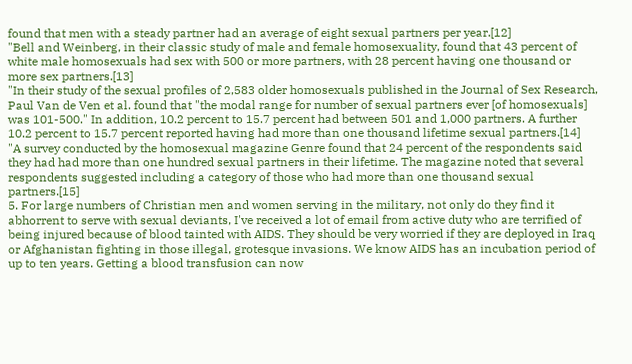found that men with a steady partner had an average of eight sexual partners per year.[12]
"Bell and Weinberg, in their classic study of male and female homosexuality, found that 43 percent of white male homosexuals had sex with 500 or more partners, with 28 percent having one thousand or more sex partners.[13]
"In their study of the sexual profiles of 2,583 older homosexuals published in the Journal of Sex Research, Paul Van de Ven et al. found that "the modal range for number of sexual partners ever [of homosexuals] was 101-500." In addition, 10.2 percent to 15.7 percent had between 501 and 1,000 partners. A further 10.2 percent to 15.7 percent reported having had more than one thousand lifetime sexual partners.[14]
"A survey conducted by the homosexual magazine Genre found that 24 percent of the respondents said they had had more than one hundred sexual partners in their lifetime. The magazine noted that several respondents suggested including a category of those who had more than one thousand sexual partners.[15]
5. For large numbers of Christian men and women serving in the military, not only do they find it abhorrent to serve with sexual deviants, I've received a lot of email from active duty who are terrified of being injured because of blood tainted with AIDS. They should be very worried if they are deployed in Iraq or Afghanistan fighting in those illegal, grotesque invasions. We know AIDS has an incubation period of up to ten years. Getting a blood transfusion can now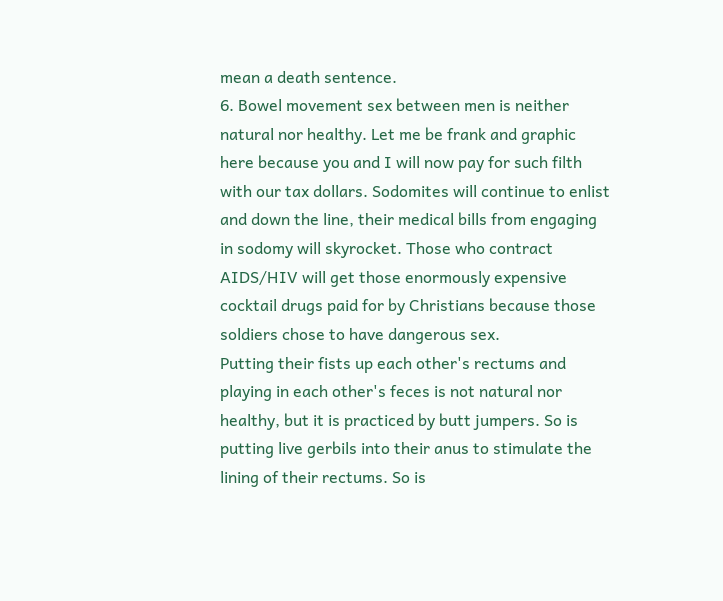mean a death sentence.
6. Bowel movement sex between men is neither natural nor healthy. Let me be frank and graphic here because you and I will now pay for such filth with our tax dollars. Sodomites will continue to enlist and down the line, their medical bills from engaging in sodomy will skyrocket. Those who contract AIDS/HIV will get those enormously expensive cocktail drugs paid for by Christians because those soldiers chose to have dangerous sex.
Putting their fists up each other's rectums and playing in each other's feces is not natural nor healthy, but it is practiced by butt jumpers. So is putting live gerbils into their anus to stimulate the lining of their rectums. So is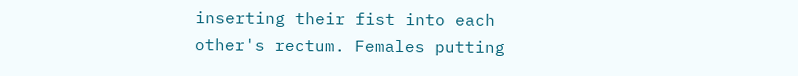inserting their fist into each other's rectum. Females putting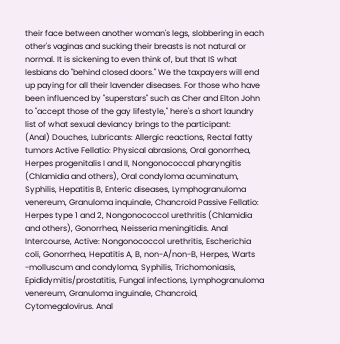their face between another woman's legs, slobbering in each other's vaginas and sucking their breasts is not natural or normal. It is sickening to even think of, but that IS what lesbians do "behind closed doors." We the taxpayers will end up paying for all their lavender diseases. For those who have been influenced by "superstars" such as Cher and Elton John to "accept those of the gay lifestyle," here's a short laundry list of what sexual deviancy brings to the participant:
(Anal) Douches, Lubricants: Allergic reactions, Rectal fatty tumors Active Fellatio: Physical abrasions, Oral gonorrhea, Herpes progenitalis I and II, Nongonococcal pharyngitis (Chlamidia and others), Oral condyloma acuminatum, Syphilis, Hepatitis B, Enteric diseases, Lymphogranuloma venereum, Granuloma inquinale, Chancroid Passive Fellatio: Herpes type 1 and 2, Nongonococcol urethritis (Chlamidia and others), Gonorrhea, Neisseria meningitidis. Anal Intercourse, Active: Nongonococcol urethritis, Escherichia coli, Gonorrhea, Hepatitis A, B, non-A/non-B, Herpes, Warts -molluscum and condyloma, Syphilis, Trichomoniasis, Epididymitis/prostatitis, Fungal infections, Lymphogranuloma venereum, Granuloma inguinale, Chancroid, Cytomegalovirus. Anal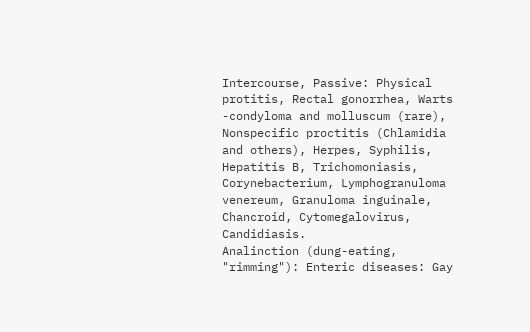Intercourse, Passive: Physical protitis, Rectal gonorrhea, Warts -condyloma and molluscum (rare), Nonspecific proctitis (Chlamidia and others), Herpes, Syphilis, Hepatitis B, Trichomoniasis, Corynebacterium, Lymphogranuloma venereum, Granuloma inguinale, Chancroid, Cytomegalovirus, Candidiasis.
Analinction (dung-eating, "rimming"): Enteric diseases: Gay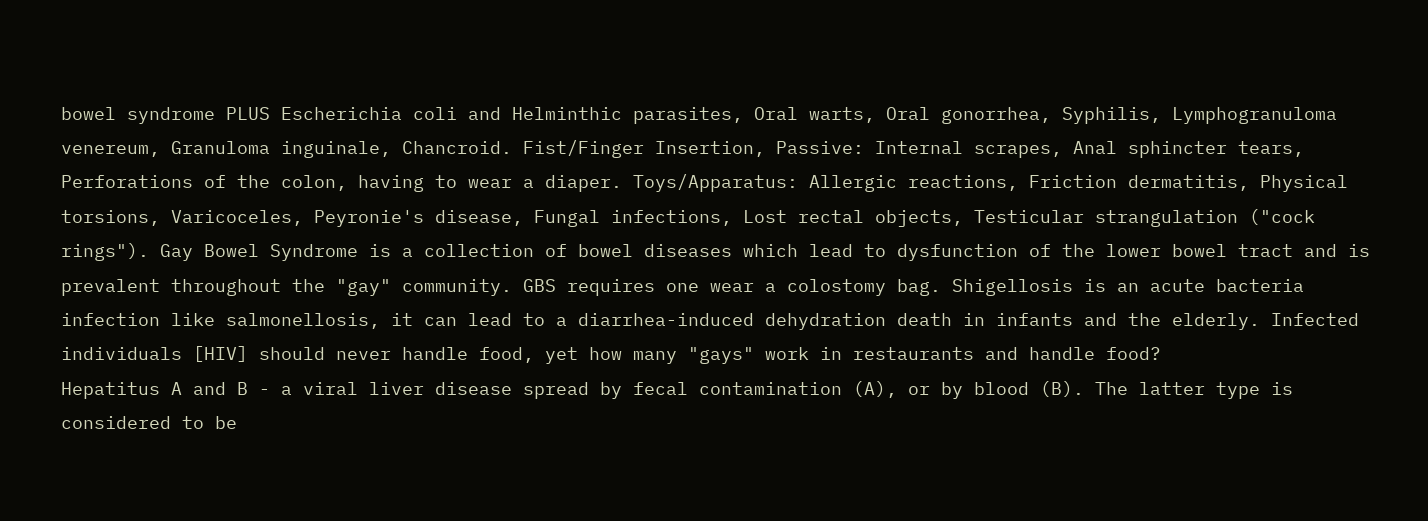bowel syndrome PLUS Escherichia coli and Helminthic parasites, Oral warts, Oral gonorrhea, Syphilis, Lymphogranuloma venereum, Granuloma inguinale, Chancroid. Fist/Finger Insertion, Passive: Internal scrapes, Anal sphincter tears, Perforations of the colon, having to wear a diaper. Toys/Apparatus: Allergic reactions, Friction dermatitis, Physical torsions, Varicoceles, Peyronie's disease, Fungal infections, Lost rectal objects, Testicular strangulation ("cock rings"). Gay Bowel Syndrome is a collection of bowel diseases which lead to dysfunction of the lower bowel tract and is prevalent throughout the "gay" community. GBS requires one wear a colostomy bag. Shigellosis is an acute bacteria infection like salmonellosis, it can lead to a diarrhea-induced dehydration death in infants and the elderly. Infected individuals [HIV] should never handle food, yet how many "gays" work in restaurants and handle food?
Hepatitus A and B - a viral liver disease spread by fecal contamination (A), or by blood (B). The latter type is considered to be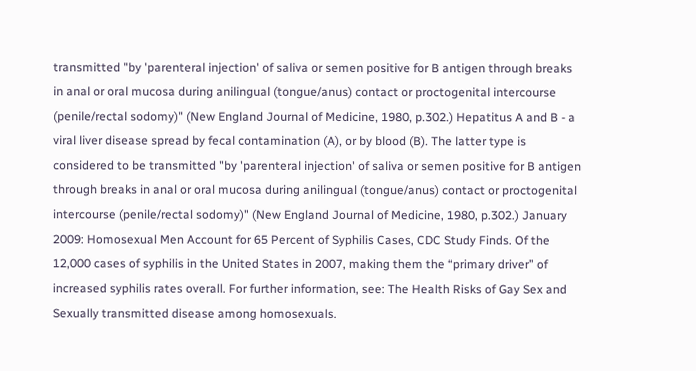transmitted "by 'parenteral injection' of saliva or semen positive for B antigen through breaks in anal or oral mucosa during anilingual (tongue/anus) contact or proctogenital intercourse (penile/rectal sodomy)" (New England Journal of Medicine, 1980, p.302.) Hepatitus A and B - a viral liver disease spread by fecal contamination (A), or by blood (B). The latter type is considered to be transmitted "by 'parenteral injection' of saliva or semen positive for B antigen through breaks in anal or oral mucosa during anilingual (tongue/anus) contact or proctogenital intercourse (penile/rectal sodomy)" (New England Journal of Medicine, 1980, p.302.) January 2009: Homosexual Men Account for 65 Percent of Syphilis Cases, CDC Study Finds. Of the 12,000 cases of syphilis in the United States in 2007, making them the “primary driver” of increased syphilis rates overall. For further information, see: The Health Risks of Gay Sex and Sexually transmitted disease among homosexuals.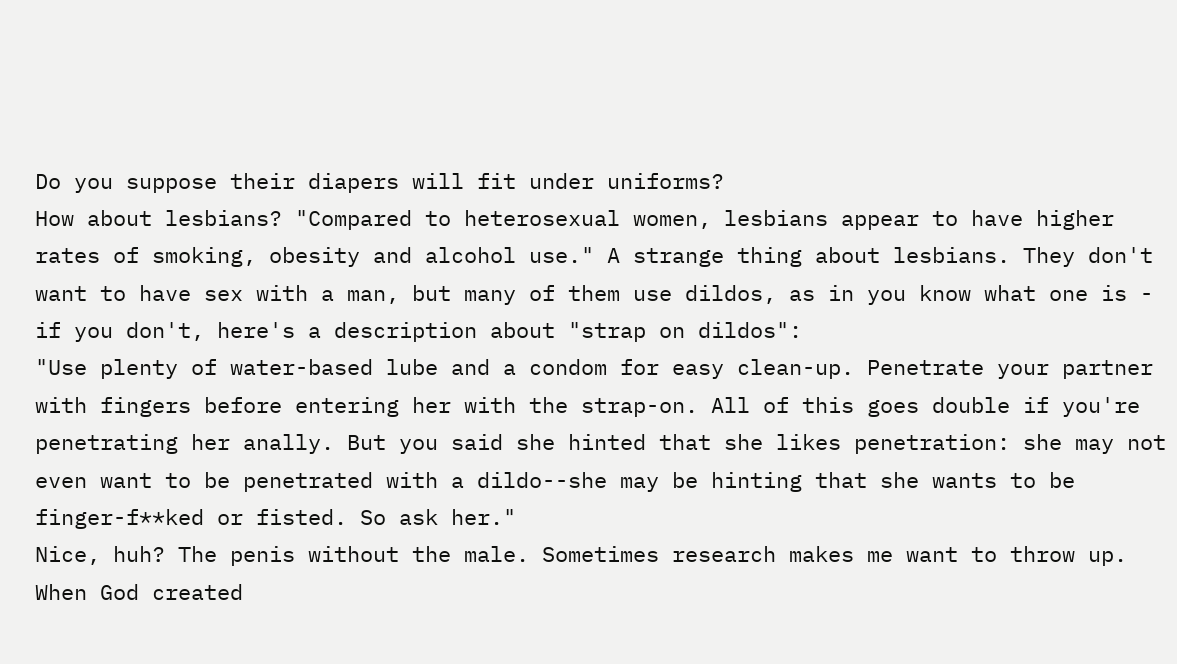Do you suppose their diapers will fit under uniforms?
How about lesbians? "Compared to heterosexual women, lesbians appear to have higher rates of smoking, obesity and alcohol use." A strange thing about lesbians. They don't want to have sex with a man, but many of them use dildos, as in you know what one is - if you don't, here's a description about "strap on dildos":
"Use plenty of water-based lube and a condom for easy clean-up. Penetrate your partner with fingers before entering her with the strap-on. All of this goes double if you're penetrating her anally. But you said she hinted that she likes penetration: she may not even want to be penetrated with a dildo--she may be hinting that she wants to be finger-f**ked or fisted. So ask her."
Nice, huh? The penis without the male. Sometimes research makes me want to throw up.
When God created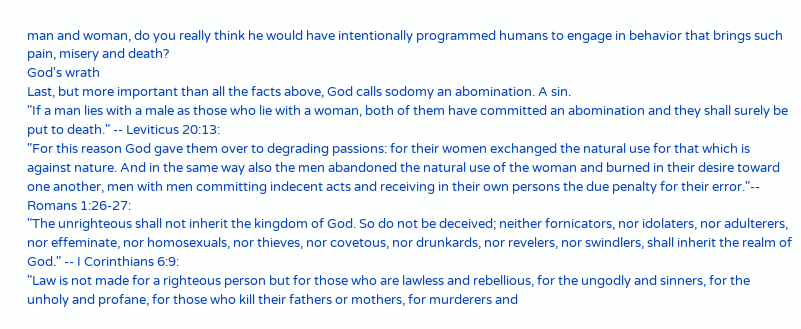man and woman, do you really think he would have intentionally programmed humans to engage in behavior that brings such pain, misery and death?
God's wrath
Last, but more important than all the facts above, God calls sodomy an abomination. A sin.
"If a man lies with a male as those who lie with a woman, both of them have committed an abomination and they shall surely be put to death." -- Leviticus 20:13:
"For this reason God gave them over to degrading passions: for their women exchanged the natural use for that which is against nature. And in the same way also the men abandoned the natural use of the woman and burned in their desire toward one another, men with men committing indecent acts and receiving in their own persons the due penalty for their error."-- Romans 1:26-27:
"The unrighteous shall not inherit the kingdom of God. So do not be deceived; neither fornicators, nor idolaters, nor adulterers, nor effeminate, nor homosexuals, nor thieves, nor covetous, nor drunkards, nor revelers, nor swindlers, shall inherit the realm of God." -- I Corinthians 6:9:
"Law is not made for a righteous person but for those who are lawless and rebellious, for the ungodly and sinners, for the unholy and profane, for those who kill their fathers or mothers, for murderers and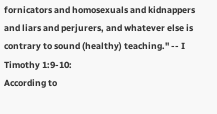fornicators and homosexuals and kidnappers and liars and perjurers, and whatever else is contrary to sound (healthy) teaching." -- I Timothy 1:9-10:
According to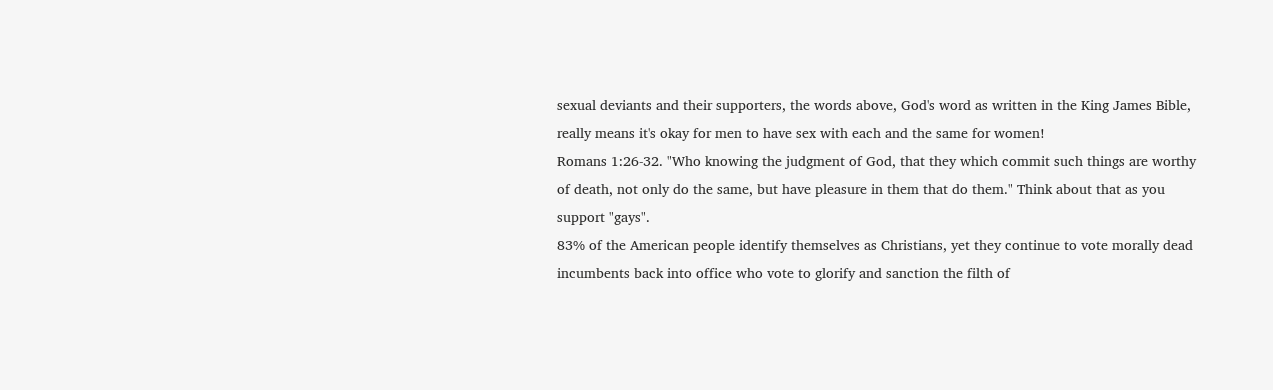sexual deviants and their supporters, the words above, God's word as written in the King James Bible, really means it's okay for men to have sex with each and the same for women!
Romans 1:26-32. "Who knowing the judgment of God, that they which commit such things are worthy of death, not only do the same, but have pleasure in them that do them." Think about that as you support "gays".
83% of the American people identify themselves as Christians, yet they continue to vote morally dead incumbents back into office who vote to glorify and sanction the filth of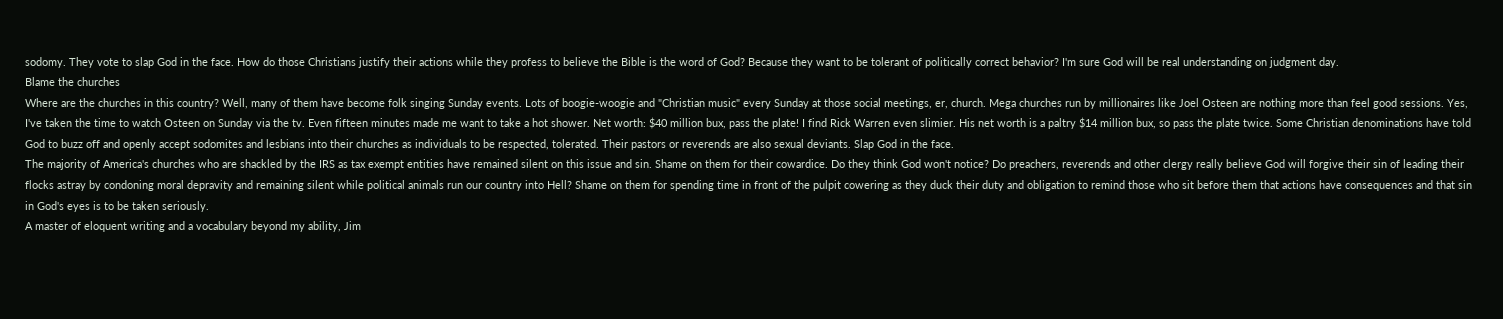sodomy. They vote to slap God in the face. How do those Christians justify their actions while they profess to believe the Bible is the word of God? Because they want to be tolerant of politically correct behavior? I'm sure God will be real understanding on judgment day.
Blame the churches
Where are the churches in this country? Well, many of them have become folk singing Sunday events. Lots of boogie-woogie and "Christian music" every Sunday at those social meetings, er, church. Mega churches run by millionaires like Joel Osteen are nothing more than feel good sessions. Yes, I've taken the time to watch Osteen on Sunday via the tv. Even fifteen minutes made me want to take a hot shower. Net worth: $40 million bux, pass the plate! I find Rick Warren even slimier. His net worth is a paltry $14 million bux, so pass the plate twice. Some Christian denominations have told God to buzz off and openly accept sodomites and lesbians into their churches as individuals to be respected, tolerated. Their pastors or reverends are also sexual deviants. Slap God in the face.
The majority of America's churches who are shackled by the IRS as tax exempt entities have remained silent on this issue and sin. Shame on them for their cowardice. Do they think God won't notice? Do preachers, reverends and other clergy really believe God will forgive their sin of leading their flocks astray by condoning moral depravity and remaining silent while political animals run our country into Hell? Shame on them for spending time in front of the pulpit cowering as they duck their duty and obligation to remind those who sit before them that actions have consequences and that sin in God's eyes is to be taken seriously.
A master of eloquent writing and a vocabulary beyond my ability, Jim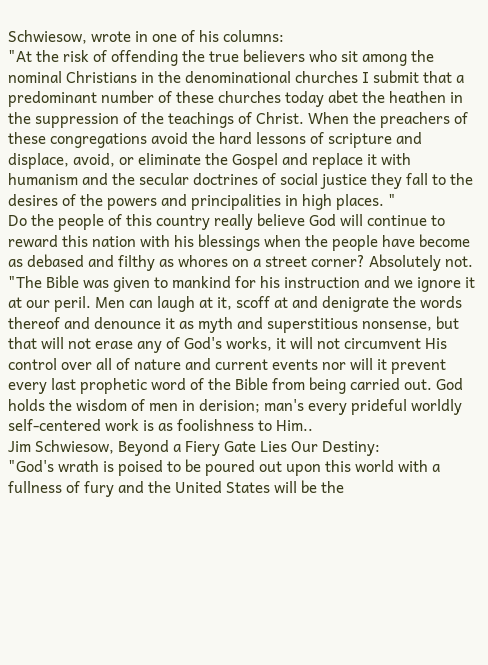Schwiesow, wrote in one of his columns:
"At the risk of offending the true believers who sit among the nominal Christians in the denominational churches I submit that a predominant number of these churches today abet the heathen in the suppression of the teachings of Christ. When the preachers of these congregations avoid the hard lessons of scripture and displace, avoid, or eliminate the Gospel and replace it with humanism and the secular doctrines of social justice they fall to the desires of the powers and principalities in high places. "
Do the people of this country really believe God will continue to reward this nation with his blessings when the people have become as debased and filthy as whores on a street corner? Absolutely not.
"The Bible was given to mankind for his instruction and we ignore it at our peril. Men can laugh at it, scoff at and denigrate the words thereof and denounce it as myth and superstitious nonsense, but that will not erase any of God's works, it will not circumvent His control over all of nature and current events nor will it prevent every last prophetic word of the Bible from being carried out. God holds the wisdom of men in derision; man's every prideful worldly self-centered work is as foolishness to Him..
Jim Schwiesow, Beyond a Fiery Gate Lies Our Destiny:
"God's wrath is poised to be poured out upon this world with a fullness of fury and the United States will be the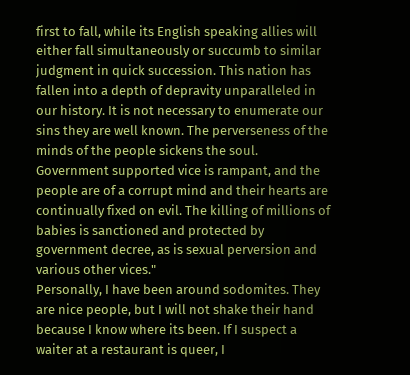first to fall, while its English speaking allies will either fall simultaneously or succumb to similar judgment in quick succession. This nation has fallen into a depth of depravity unparalleled in our history. It is not necessary to enumerate our sins they are well known. The perverseness of the minds of the people sickens the soul. Government supported vice is rampant, and the people are of a corrupt mind and their hearts are continually fixed on evil. The killing of millions of babies is sanctioned and protected by government decree, as is sexual perversion and various other vices."
Personally, I have been around sodomites. They are nice people, but I will not shake their hand because I know where its been. If I suspect a waiter at a restaurant is queer, I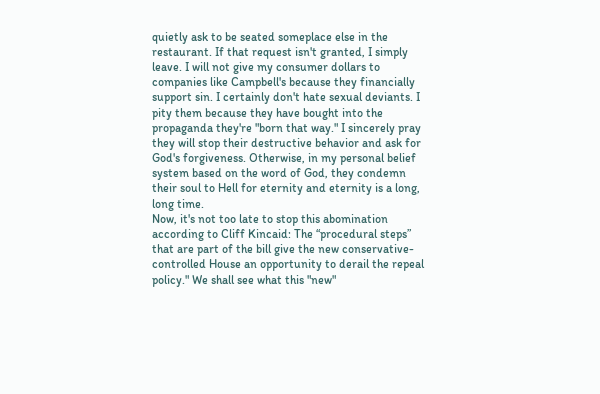quietly ask to be seated someplace else in the restaurant. If that request isn't granted, I simply leave. I will not give my consumer dollars to companies like Campbell's because they financially support sin. I certainly don't hate sexual deviants. I pity them because they have bought into the propaganda they're "born that way." I sincerely pray they will stop their destructive behavior and ask for God's forgiveness. Otherwise, in my personal belief system based on the word of God, they condemn their soul to Hell for eternity and eternity is a long, long time.
Now, it's not too late to stop this abomination according to Cliff Kincaid: The “procedural steps” that are part of the bill give the new conservative-controlled House an opportunity to derail the repeal policy." We shall see what this "new"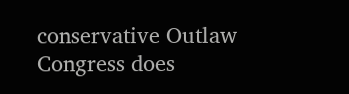conservative Outlaw Congress does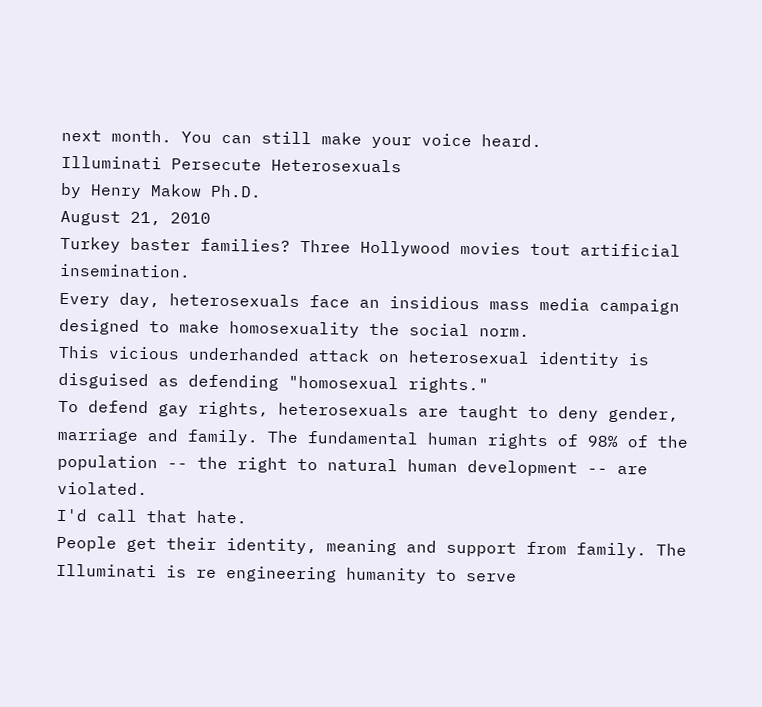next month. You can still make your voice heard.
Illuminati Persecute Heterosexuals
by Henry Makow Ph.D.
August 21, 2010
Turkey baster families? Three Hollywood movies tout artificial insemination.
Every day, heterosexuals face an insidious mass media campaign designed to make homosexuality the social norm.
This vicious underhanded attack on heterosexual identity is disguised as defending "homosexual rights."
To defend gay rights, heterosexuals are taught to deny gender, marriage and family. The fundamental human rights of 98% of the population -- the right to natural human development -- are violated.
I'd call that hate.
People get their identity, meaning and support from family. The Illuminati is re engineering humanity to serve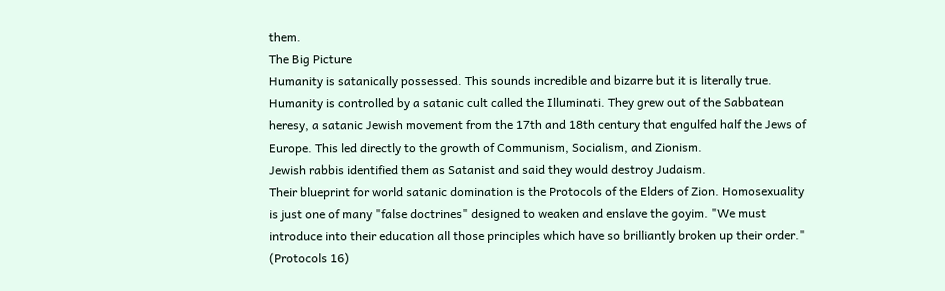them.
The Big Picture
Humanity is satanically possessed. This sounds incredible and bizarre but it is literally true.
Humanity is controlled by a satanic cult called the Illuminati. They grew out of the Sabbatean heresy, a satanic Jewish movement from the 17th and 18th century that engulfed half the Jews of Europe. This led directly to the growth of Communism, Socialism, and Zionism.
Jewish rabbis identified them as Satanist and said they would destroy Judaism.
Their blueprint for world satanic domination is the Protocols of the Elders of Zion. Homosexuality is just one of many "false doctrines" designed to weaken and enslave the goyim. "We must introduce into their education all those principles which have so brilliantly broken up their order." (Protocols 16)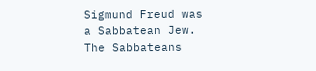Sigmund Freud was a Sabbatean Jew. The Sabbateans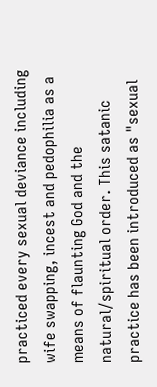practiced every sexual deviance including wife swapping, incest and pedophilia as a means of flaunting God and the natural/spiritual order. This satanic practice has been introduced as "sexual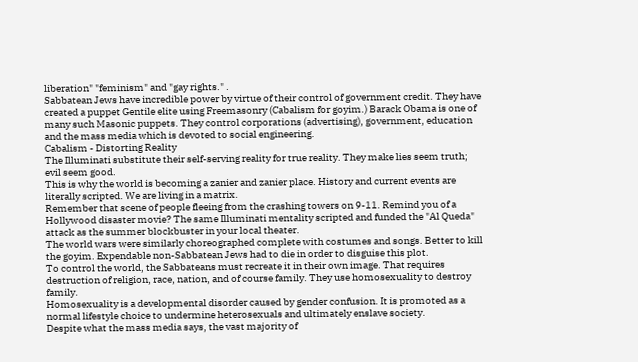liberation" "feminism" and "gay rights." .
Sabbatean Jews have incredible power by virtue of their control of government credit. They have created a puppet Gentile elite using Freemasonry (Cabalism for goyim.) Barack Obama is one of many such Masonic puppets. They control corporations (advertising), government, education and the mass media which is devoted to social engineering.
Cabalism - Distorting Reality
The Illuminati substitute their self-serving reality for true reality. They make lies seem truth; evil seem good.
This is why the world is becoming a zanier and zanier place. History and current events are literally scripted. We are living in a matrix.
Remember that scene of people fleeing from the crashing towers on 9-11. Remind you of a Hollywood disaster movie? The same Illuminati mentality scripted and funded the "Al Queda" attack as the summer blockbuster in your local theater.
The world wars were similarly choreographed complete with costumes and songs. Better to kill the goyim. Expendable non-Sabbatean Jews had to die in order to disguise this plot.
To control the world, the Sabbateans must recreate it in their own image. That requires destruction of religion, race, nation, and of course family. They use homosexuality to destroy family.
Homosexuality is a developmental disorder caused by gender confusion. It is promoted as a normal lifestyle choice to undermine heterosexuals and ultimately enslave society.
Despite what the mass media says, the vast majority of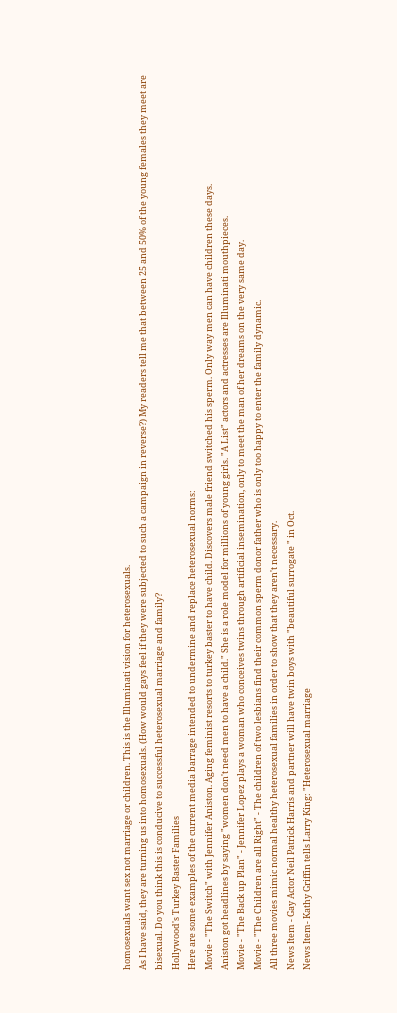homosexuals want sex not marriage or children. This is the Illuminati vision for heterosexuals.
As I have said, they are turning us into homosexuals. (How would gays feel if they were subjected to such a campaign in reverse?) My readers tell me that between 25 and 50% of the young females they meet are bisexual. Do you think this is conducive to successful heterosexual marriage and family?
Hollywood's Turkey Baster Families
Here are some examples of the current media barrage intended to undermine and replace heterosexual norms:
Movie - "The Switch" with Jennifer Aniston. Aging feminist resorts to turkey baster to have child. Discovers male friend switched his sperm. Only way men can have children these days.
Aniston got headlines by saying "women don't need men to have a child." She is a role model for millions of young girls. "A List" actors and actresses are Illuminati mouthpieces.
Movie - "The Back up Plan" - Jennifer Lopez plays a woman who conceives twins through artificial insemination, only to meet the man of her dreams on the very same day.
Movie - "The Children are all Right" - The children of two lesbians find their common sperm donor father who is only too happy to enter the family dynamic.
All three movies mimic normal healthy heterosexual families in order to show that they aren't necessary.
News Item - Gay Actor Neil Patrick Harris and partner will have twin boys with "beautiful surrogate " in Oct.
News Item- Kathy Griffin tells Larry King: "Heterosexual marriage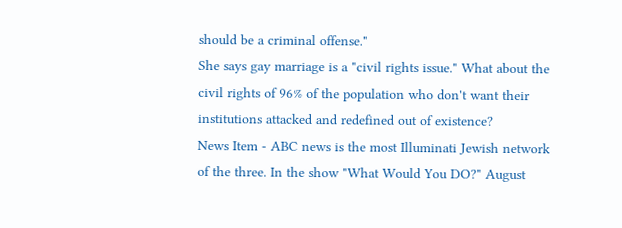should be a criminal offense."
She says gay marriage is a "civil rights issue." What about the civil rights of 96% of the population who don't want their institutions attacked and redefined out of existence?
News Item - ABC news is the most Illuminati Jewish network of the three. In the show "What Would You DO?" August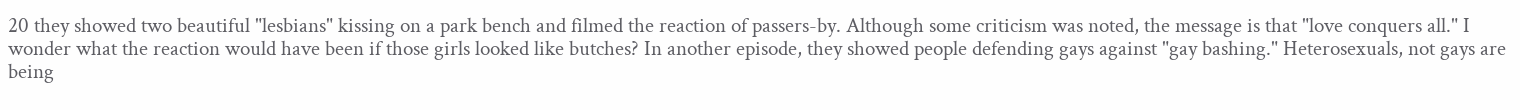20 they showed two beautiful "lesbians" kissing on a park bench and filmed the reaction of passers-by. Although some criticism was noted, the message is that "love conquers all." I wonder what the reaction would have been if those girls looked like butches? In another episode, they showed people defending gays against "gay bashing." Heterosexuals, not gays are being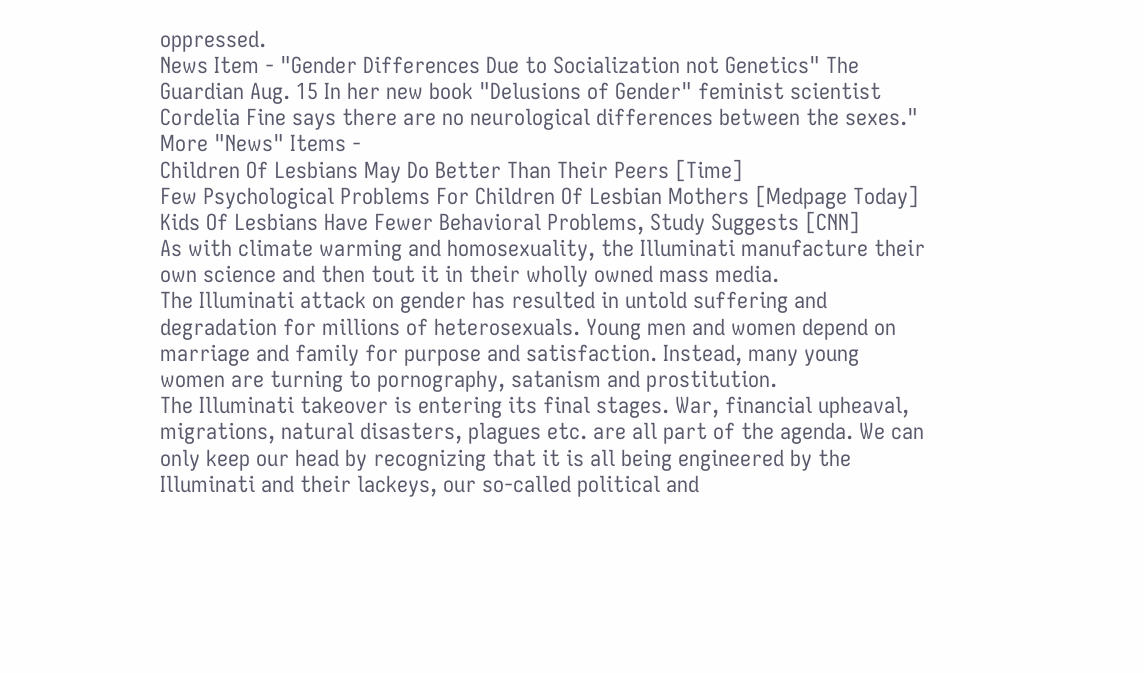oppressed.
News Item - "Gender Differences Due to Socialization not Genetics" The Guardian Aug. 15 In her new book "Delusions of Gender" feminist scientist Cordelia Fine says there are no neurological differences between the sexes."
More "News" Items -
Children Of Lesbians May Do Better Than Their Peers [Time]
Few Psychological Problems For Children Of Lesbian Mothers [Medpage Today]
Kids Of Lesbians Have Fewer Behavioral Problems, Study Suggests [CNN]
As with climate warming and homosexuality, the Illuminati manufacture their own science and then tout it in their wholly owned mass media.
The Illuminati attack on gender has resulted in untold suffering and degradation for millions of heterosexuals. Young men and women depend on marriage and family for purpose and satisfaction. Instead, many young women are turning to pornography, satanism and prostitution.
The Illuminati takeover is entering its final stages. War, financial upheaval, migrations, natural disasters, plagues etc. are all part of the agenda. We can only keep our head by recognizing that it is all being engineered by the Illuminati and their lackeys, our so-called political and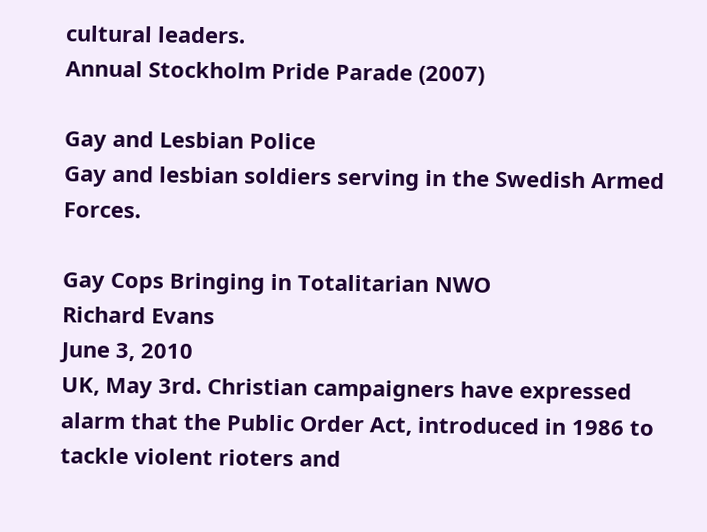cultural leaders.
Annual Stockholm Pride Parade (2007)

Gay and Lesbian Police
Gay and lesbian soldiers serving in the Swedish Armed Forces.

Gay Cops Bringing in Totalitarian NWO
Richard Evans
June 3, 2010
UK, May 3rd. Christian campaigners have expressed alarm that the Public Order Act, introduced in 1986 to tackle violent rioters and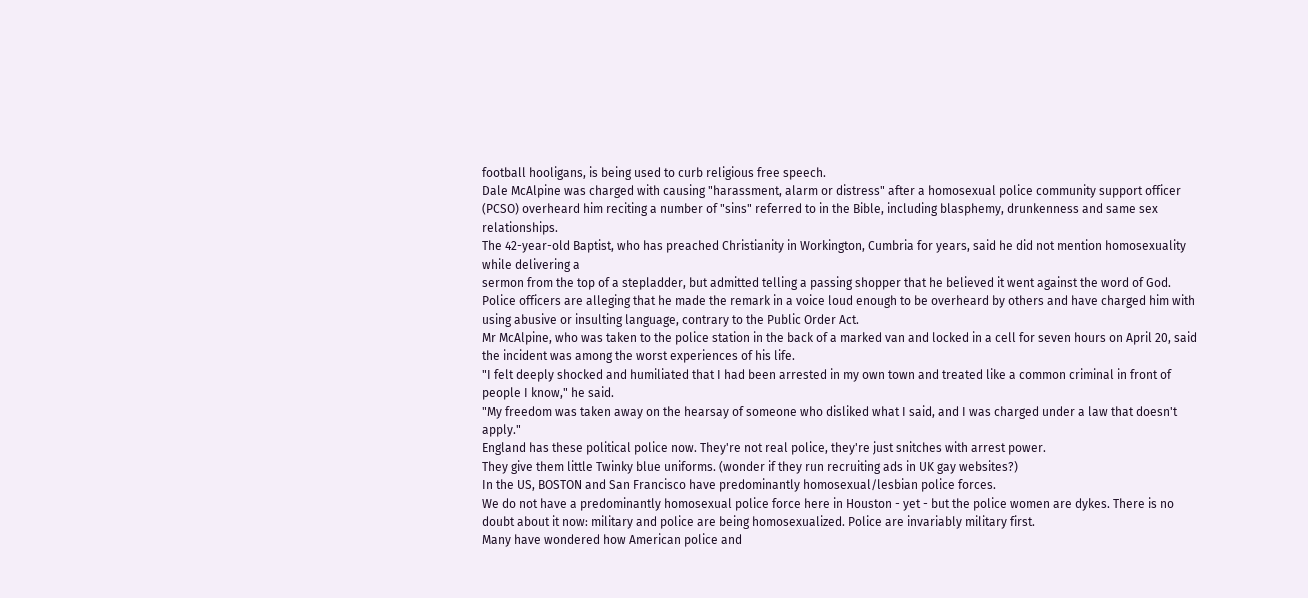football hooligans, is being used to curb religious free speech.
Dale McAlpine was charged with causing "harassment, alarm or distress" after a homosexual police community support officer (PCSO) overheard him reciting a number of "sins" referred to in the Bible, including blasphemy, drunkenness and same sex relationships.
The 42-year-old Baptist, who has preached Christianity in Workington, Cumbria for years, said he did not mention homosexuality while delivering a
sermon from the top of a stepladder, but admitted telling a passing shopper that he believed it went against the word of God.
Police officers are alleging that he made the remark in a voice loud enough to be overheard by others and have charged him with using abusive or insulting language, contrary to the Public Order Act.
Mr McAlpine, who was taken to the police station in the back of a marked van and locked in a cell for seven hours on April 20, said the incident was among the worst experiences of his life.
"I felt deeply shocked and humiliated that I had been arrested in my own town and treated like a common criminal in front of people I know," he said.
"My freedom was taken away on the hearsay of someone who disliked what I said, and I was charged under a law that doesn't apply."
England has these political police now. They're not real police, they're just snitches with arrest power.
They give them little Twinky blue uniforms. (wonder if they run recruiting ads in UK gay websites?)
In the US, BOSTON and San Francisco have predominantly homosexual/lesbian police forces.
We do not have a predominantly homosexual police force here in Houston - yet - but the police women are dykes. There is no doubt about it now: military and police are being homosexualized. Police are invariably military first.
Many have wondered how American police and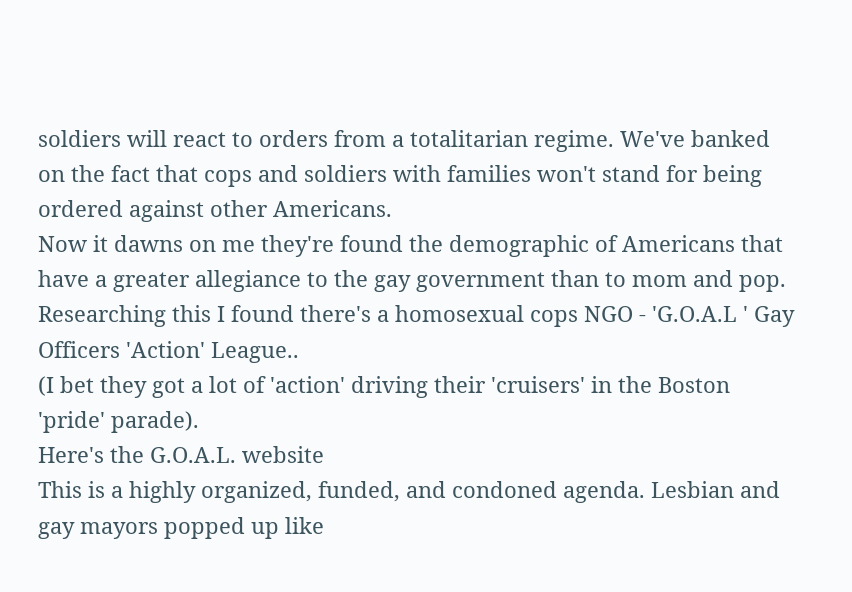soldiers will react to orders from a totalitarian regime. We've banked on the fact that cops and soldiers with families won't stand for being ordered against other Americans.
Now it dawns on me they're found the demographic of Americans that have a greater allegiance to the gay government than to mom and pop.
Researching this I found there's a homosexual cops NGO - 'G.O.A.L ' Gay Officers 'Action' League..
(I bet they got a lot of 'action' driving their 'cruisers' in the Boston 'pride' parade).
Here's the G.O.A.L. website
This is a highly organized, funded, and condoned agenda. Lesbian and gay mayors popped up like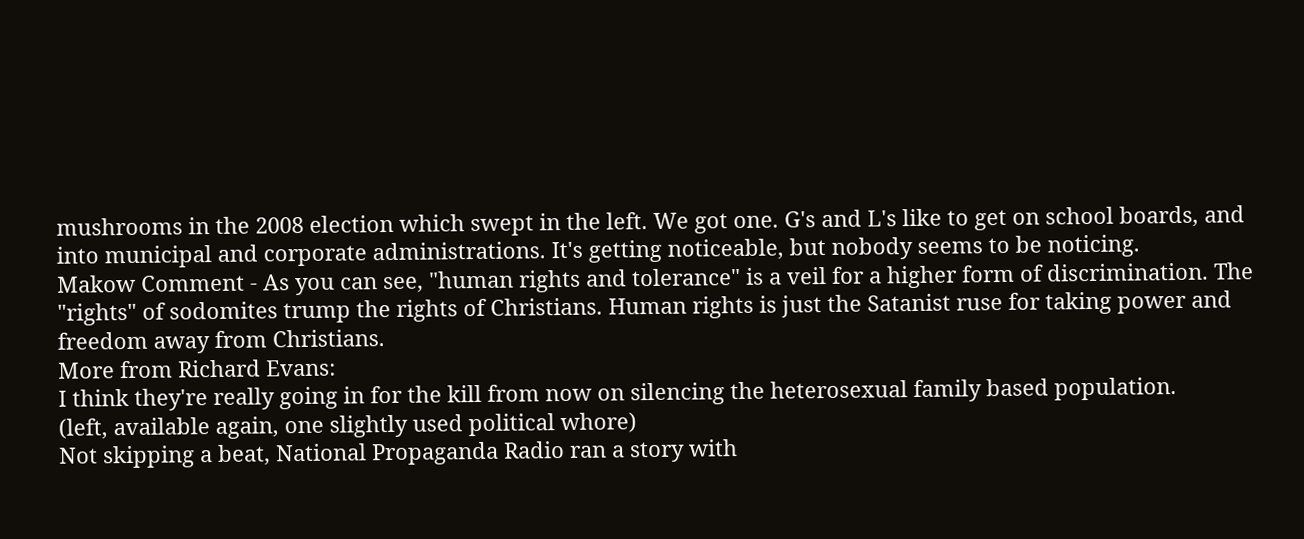mushrooms in the 2008 election which swept in the left. We got one. G's and L's like to get on school boards, and into municipal and corporate administrations. It's getting noticeable, but nobody seems to be noticing.
Makow Comment - As you can see, "human rights and tolerance" is a veil for a higher form of discrimination. The "rights" of sodomites trump the rights of Christians. Human rights is just the Satanist ruse for taking power and freedom away from Christians.
More from Richard Evans:
I think they're really going in for the kill from now on silencing the heterosexual family based population.
(left, available again, one slightly used political whore)
Not skipping a beat, National Propaganda Radio ran a story with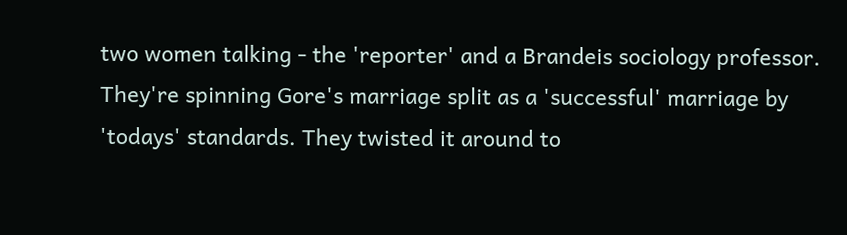two women talking - the 'reporter' and a Brandeis sociology professor. They're spinning Gore's marriage split as a 'successful' marriage by 'todays' standards. They twisted it around to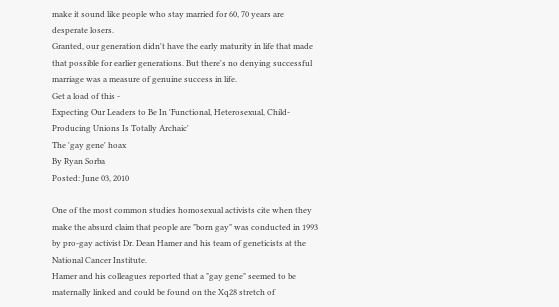make it sound like people who stay married for 60, 70 years are desperate losers.
Granted, our generation didn't have the early maturity in life that made that possible for earlier generations. But there's no denying successful marriage was a measure of genuine success in life.
Get a load of this -
Expecting Our Leaders to Be In 'Functional, Heterosexual, Child-Producing Unions Is Totally Archaic'
The 'gay gene' hoax
By Ryan Sorba
Posted: June 03, 2010

One of the most common studies homosexual activists cite when they make the absurd claim that people are "born gay" was conducted in 1993 by pro-gay activist Dr. Dean Hamer and his team of geneticists at the National Cancer Institute.
Hamer and his colleagues reported that a "gay gene" seemed to be maternally linked and could be found on the Xq28 stretch of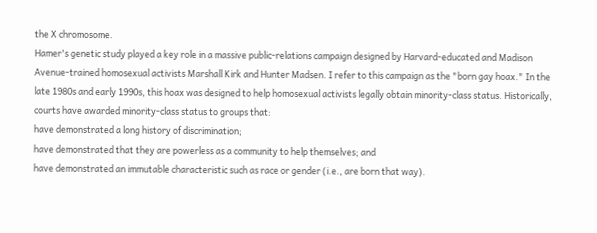the X chromosome.
Hamer's genetic study played a key role in a massive public-relations campaign designed by Harvard-educated and Madison Avenue-trained homosexual activists Marshall Kirk and Hunter Madsen. I refer to this campaign as the "born gay hoax." In the late 1980s and early 1990s, this hoax was designed to help homosexual activists legally obtain minority-class status. Historically, courts have awarded minority-class status to groups that:
have demonstrated a long history of discrimination;
have demonstrated that they are powerless as a community to help themselves; and
have demonstrated an immutable characteristic such as race or gender (i.e., are born that way).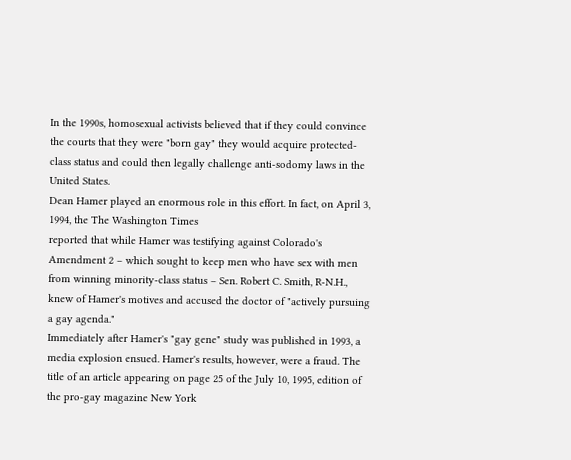In the 1990s, homosexual activists believed that if they could convince the courts that they were "born gay" they would acquire protected-class status and could then legally challenge anti-sodomy laws in the United States.
Dean Hamer played an enormous role in this effort. In fact, on April 3, 1994, the The Washington Times
reported that while Hamer was testifying against Colorado's Amendment 2 – which sought to keep men who have sex with men from winning minority-class status – Sen. Robert C. Smith, R-N.H., knew of Hamer's motives and accused the doctor of "actively pursuing a gay agenda."
Immediately after Hamer's "gay gene" study was published in 1993, a media explosion ensued. Hamer's results, however, were a fraud. The title of an article appearing on page 25 of the July 10, 1995, edition of the pro-gay magazine New York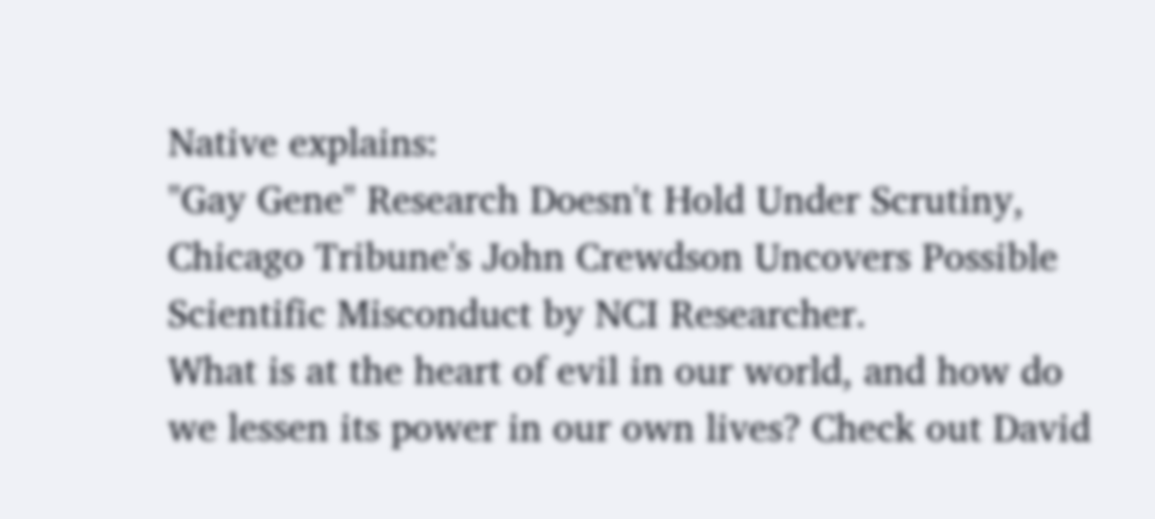Native explains:
"Gay Gene" Research Doesn't Hold Under Scrutiny, Chicago Tribune's John Crewdson Uncovers Possible Scientific Misconduct by NCI Researcher.
What is at the heart of evil in our world, and how do we lessen its power in our own lives? Check out David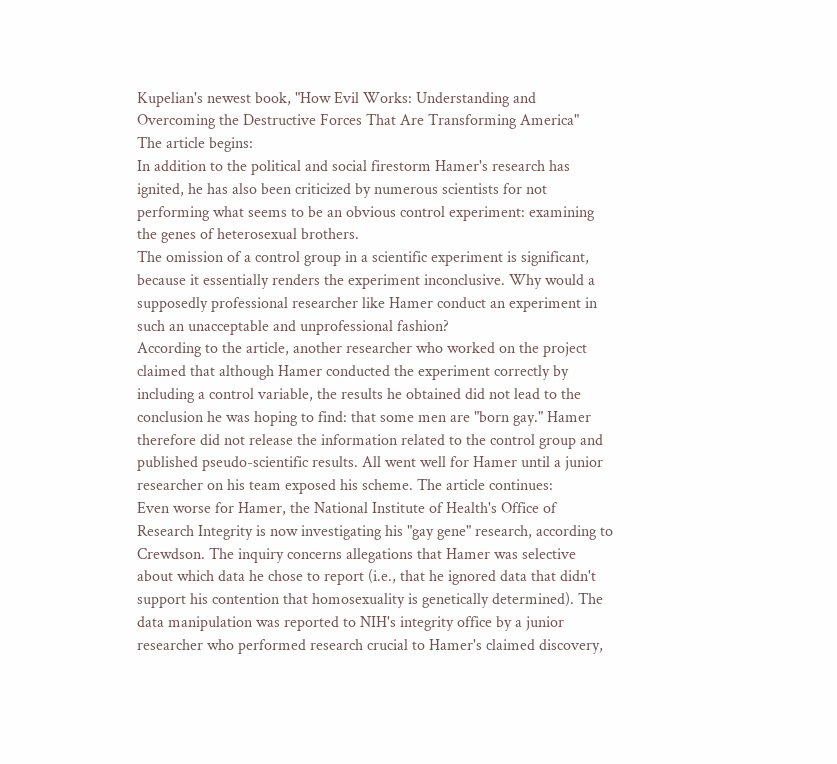Kupelian's newest book, "How Evil Works: Understanding and Overcoming the Destructive Forces That Are Transforming America"
The article begins:
In addition to the political and social firestorm Hamer's research has ignited, he has also been criticized by numerous scientists for not performing what seems to be an obvious control experiment: examining the genes of heterosexual brothers.
The omission of a control group in a scientific experiment is significant, because it essentially renders the experiment inconclusive. Why would a supposedly professional researcher like Hamer conduct an experiment in such an unacceptable and unprofessional fashion?
According to the article, another researcher who worked on the project claimed that although Hamer conducted the experiment correctly by including a control variable, the results he obtained did not lead to the conclusion he was hoping to find: that some men are "born gay." Hamer therefore did not release the information related to the control group and published pseudo-scientific results. All went well for Hamer until a junior researcher on his team exposed his scheme. The article continues:
Even worse for Hamer, the National Institute of Health's Office of Research Integrity is now investigating his "gay gene" research, according to Crewdson. The inquiry concerns allegations that Hamer was selective about which data he chose to report (i.e., that he ignored data that didn't support his contention that homosexuality is genetically determined). The data manipulation was reported to NIH's integrity office by a junior researcher who performed research crucial to Hamer's claimed discovery,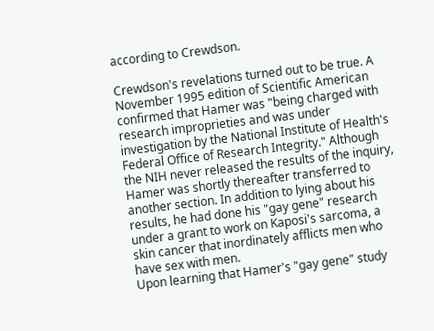according to Crewdson.

Crewdson's revelations turned out to be true. A November 1995 edition of Scientific American confirmed that Hamer was "being charged with research improprieties and was under investigation by the National Institute of Health's Federal Office of Research Integrity." Although the NIH never released the results of the inquiry, Hamer was shortly thereafter transferred to another section. In addition to lying about his results, he had done his "gay gene" research under a grant to work on Kaposi's sarcoma, a skin cancer that inordinately afflicts men who have sex with men.
Upon learning that Hamer's "gay gene" study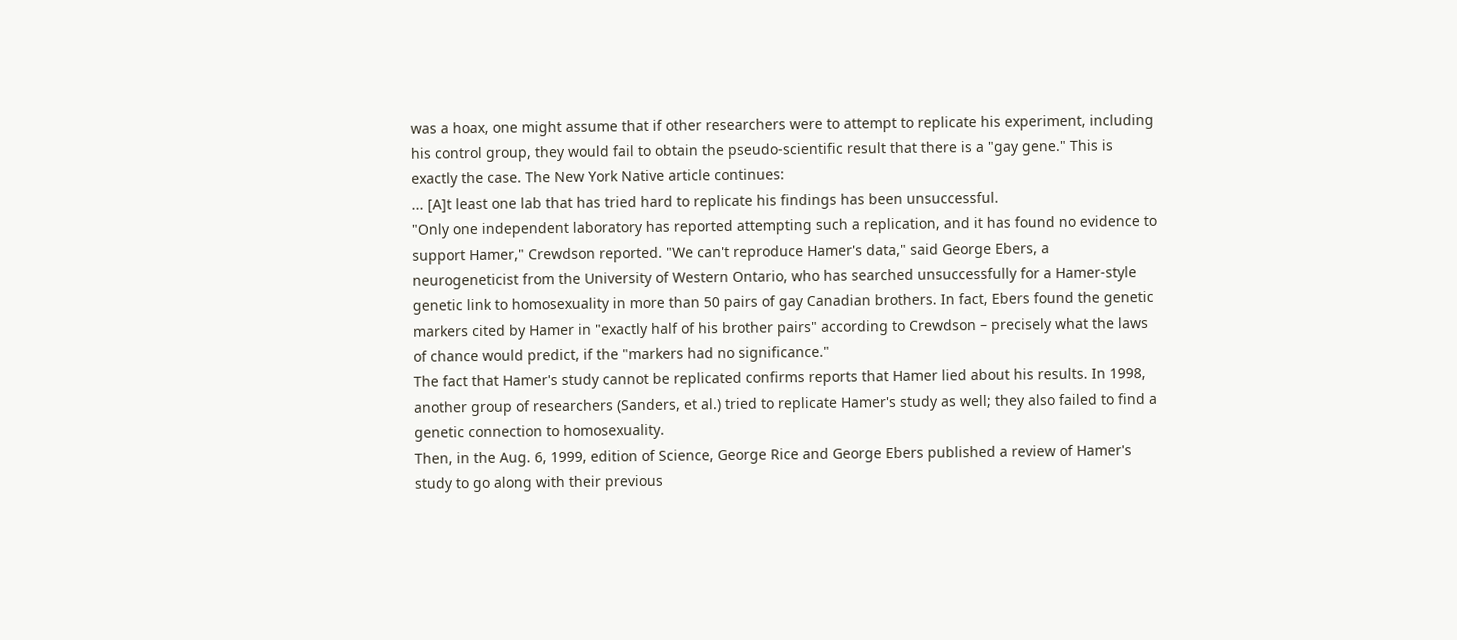was a hoax, one might assume that if other researchers were to attempt to replicate his experiment, including his control group, they would fail to obtain the pseudo-scientific result that there is a "gay gene." This is exactly the case. The New York Native article continues:
... [A]t least one lab that has tried hard to replicate his findings has been unsuccessful.
"Only one independent laboratory has reported attempting such a replication, and it has found no evidence to support Hamer," Crewdson reported. "We can't reproduce Hamer's data," said George Ebers, a neurogeneticist from the University of Western Ontario, who has searched unsuccessfully for a Hamer-style genetic link to homosexuality in more than 50 pairs of gay Canadian brothers. In fact, Ebers found the genetic markers cited by Hamer in "exactly half of his brother pairs" according to Crewdson – precisely what the laws of chance would predict, if the "markers had no significance."
The fact that Hamer's study cannot be replicated confirms reports that Hamer lied about his results. In 1998, another group of researchers (Sanders, et al.) tried to replicate Hamer's study as well; they also failed to find a genetic connection to homosexuality.
Then, in the Aug. 6, 1999, edition of Science, George Rice and George Ebers published a review of Hamer's study to go along with their previous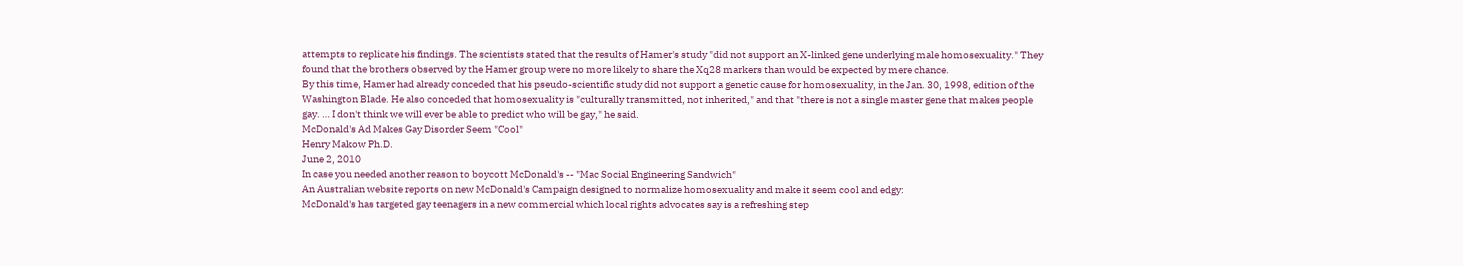attempts to replicate his findings. The scientists stated that the results of Hamer's study "did not support an X-linked gene underlying male homosexuality." They found that the brothers observed by the Hamer group were no more likely to share the Xq28 markers than would be expected by mere chance.
By this time, Hamer had already conceded that his pseudo-scientific study did not support a genetic cause for homosexuality, in the Jan. 30, 1998, edition of the Washington Blade. He also conceded that homosexuality is "culturally transmitted, not inherited," and that "there is not a single master gene that makes people gay. … I don't think we will ever be able to predict who will be gay," he said.
McDonald's Ad Makes Gay Disorder Seem "Cool"
Henry Makow Ph.D.
June 2, 2010
In case you needed another reason to boycott McDonald's -- "Mac Social Engineering Sandwich"
An Australian website reports on new McDonald's Campaign designed to normalize homosexuality and make it seem cool and edgy:
McDonald's has targeted gay teenagers in a new commercial which local rights advocates say is a refreshing step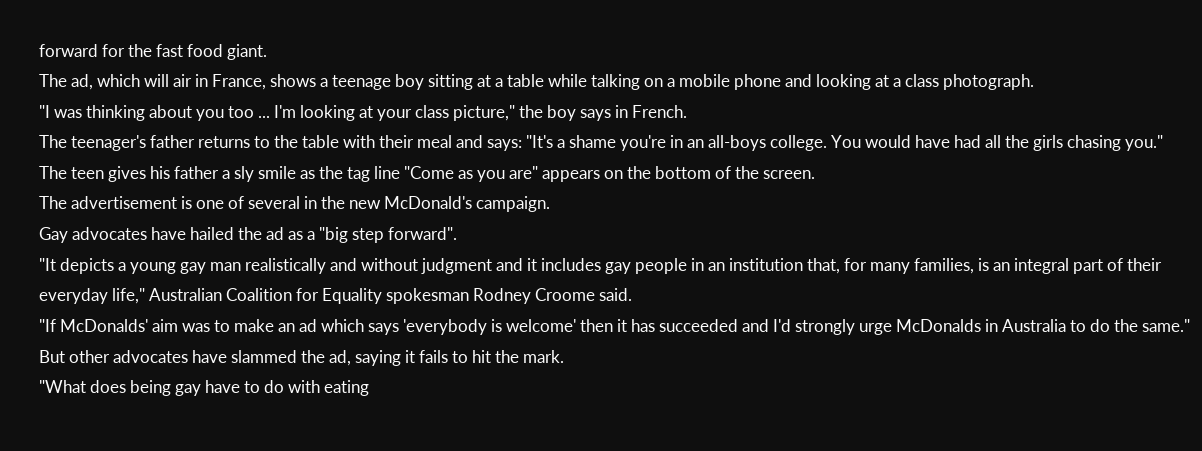forward for the fast food giant.
The ad, which will air in France, shows a teenage boy sitting at a table while talking on a mobile phone and looking at a class photograph.
"I was thinking about you too ... I'm looking at your class picture," the boy says in French.
The teenager's father returns to the table with their meal and says: "It's a shame you're in an all-boys college. You would have had all the girls chasing you."
The teen gives his father a sly smile as the tag line "Come as you are" appears on the bottom of the screen.
The advertisement is one of several in the new McDonald's campaign.
Gay advocates have hailed the ad as a "big step forward".
"It depicts a young gay man realistically and without judgment and it includes gay people in an institution that, for many families, is an integral part of their everyday life," Australian Coalition for Equality spokesman Rodney Croome said.
"If McDonalds' aim was to make an ad which says 'everybody is welcome' then it has succeeded and I'd strongly urge McDonalds in Australia to do the same."
But other advocates have slammed the ad, saying it fails to hit the mark.
"What does being gay have to do with eating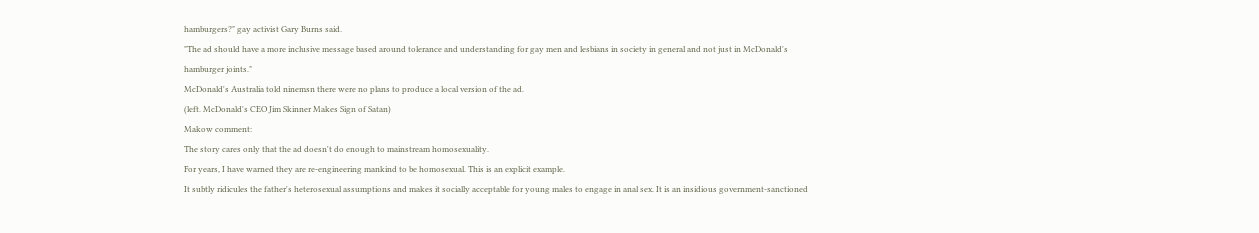hamburgers?" gay activist Gary Burns said.
"The ad should have a more inclusive message based around tolerance and understanding for gay men and lesbians in society in general and not just in McDonald's hamburger joints."
McDonald's Australia told ninemsn there were no plans to produce a local version of the ad.
(left. McDonald's CEO Jim Skinner Makes Sign of Satan)
Makow comment:
The story cares only that the ad doesn't do enough to mainstream homosexuality.
For years, I have warned they are re-engineering mankind to be homosexual. This is an explicit example.
It subtly ridicules the father's heterosexual assumptions and makes it socially acceptable for young males to engage in anal sex. It is an insidious government-sanctioned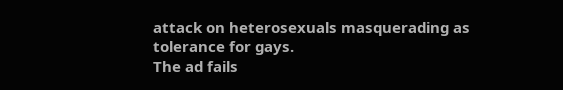attack on heterosexuals masquerading as tolerance for gays.
The ad fails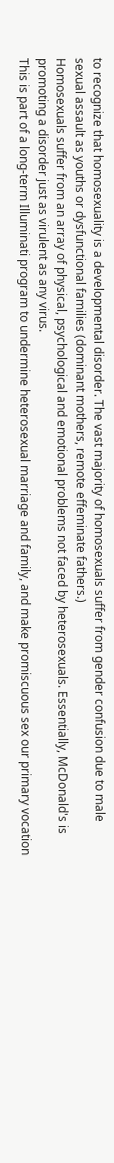to recognize that homosexuality is a developmental disorder. The vast majority of homosexuals suffer from gender confusion due to male sexual assault as youths or dysfunctional families (dominant mothers, remote effeminate fathers.)
Homosexuals suffer from an array of physical, psychological and emotional problems not faced by heterosexuals. Essentially, McDonald's is promoting a disorder just as virulent as any virus.
This is part of a long-term Illuminati program to undermine heterosexual marriage and family, and make promiscuous sex our primary vocation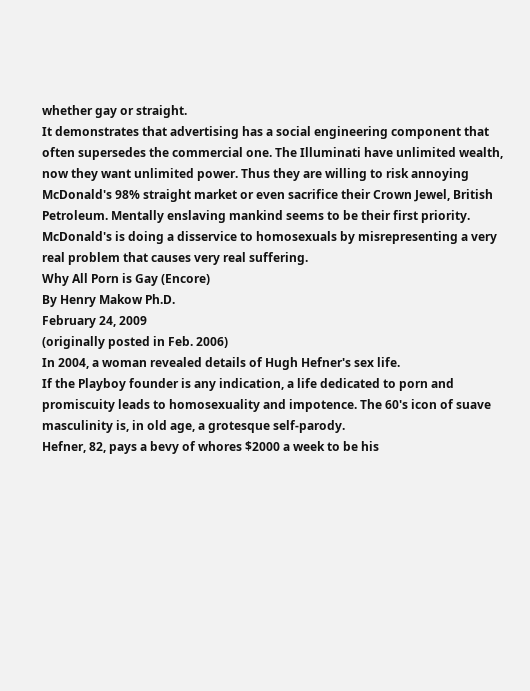whether gay or straight.
It demonstrates that advertising has a social engineering component that often supersedes the commercial one. The Illuminati have unlimited wealth, now they want unlimited power. Thus they are willing to risk annoying McDonald's 98% straight market or even sacrifice their Crown Jewel, British Petroleum. Mentally enslaving mankind seems to be their first priority.
McDonald's is doing a disservice to homosexuals by misrepresenting a very real problem that causes very real suffering.
Why All Porn is Gay (Encore)
By Henry Makow Ph.D.
February 24, 2009
(originally posted in Feb. 2006)
In 2004, a woman revealed details of Hugh Hefner's sex life.
If the Playboy founder is any indication, a life dedicated to porn and promiscuity leads to homosexuality and impotence. The 60's icon of suave masculinity is, in old age, a grotesque self-parody.
Hefner, 82, pays a bevy of whores $2000 a week to be his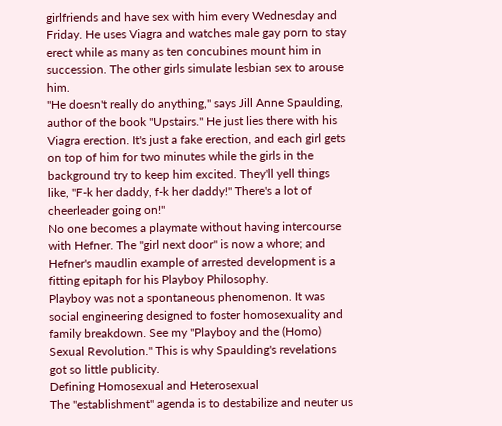girlfriends and have sex with him every Wednesday and Friday. He uses Viagra and watches male gay porn to stay erect while as many as ten concubines mount him in succession. The other girls simulate lesbian sex to arouse him.
"He doesn't really do anything," says Jill Anne Spaulding, author of the book "Upstairs." He just lies there with his Viagra erection. It's just a fake erection, and each girl gets on top of him for two minutes while the girls in the background try to keep him excited. They'll yell things like, "F-k her daddy, f-k her daddy!" There's a lot of cheerleader going on!"
No one becomes a playmate without having intercourse with Hefner. The "girl next door" is now a whore; and Hefner's maudlin example of arrested development is a fitting epitaph for his Playboy Philosophy.
Playboy was not a spontaneous phenomenon. It was social engineering designed to foster homosexuality and family breakdown. See my "Playboy and the (Homo) Sexual Revolution." This is why Spaulding's revelations got so little publicity.
Defining Homosexual and Heterosexual
The "establishment" agenda is to destabilize and neuter us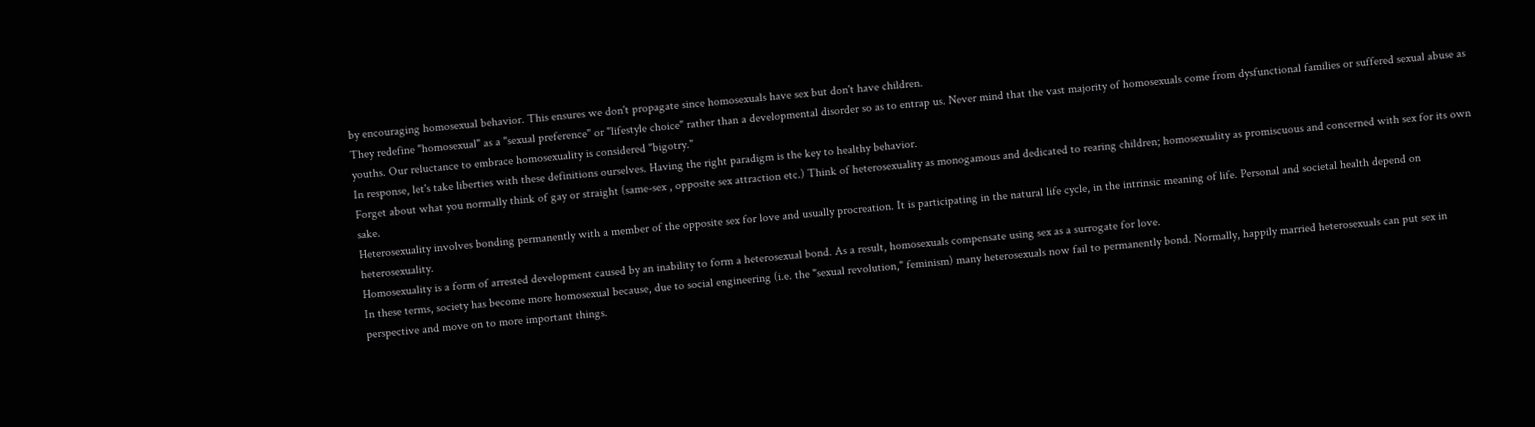by encouraging homosexual behavior. This ensures we don't propagate since homosexuals have sex but don't have children.
They redefine "homosexual" as a "sexual preference" or "lifestyle choice" rather than a developmental disorder so as to entrap us. Never mind that the vast majority of homosexuals come from dysfunctional families or suffered sexual abuse as youths. Our reluctance to embrace homosexuality is considered "bigotry."
In response, let's take liberties with these definitions ourselves. Having the right paradigm is the key to healthy behavior.
Forget about what you normally think of gay or straight (same-sex , opposite sex attraction etc.) Think of heterosexuality as monogamous and dedicated to rearing children; homosexuality as promiscuous and concerned with sex for its own sake.
Heterosexuality involves bonding permanently with a member of the opposite sex for love and usually procreation. It is participating in the natural life cycle, in the intrinsic meaning of life. Personal and societal health depend on heterosexuality.
Homosexuality is a form of arrested development caused by an inability to form a heterosexual bond. As a result, homosexuals compensate using sex as a surrogate for love.
In these terms, society has become more homosexual because, due to social engineering (i.e. the "sexual revolution," feminism) many heterosexuals now fail to permanently bond. Normally, happily married heterosexuals can put sex in perspective and move on to more important things.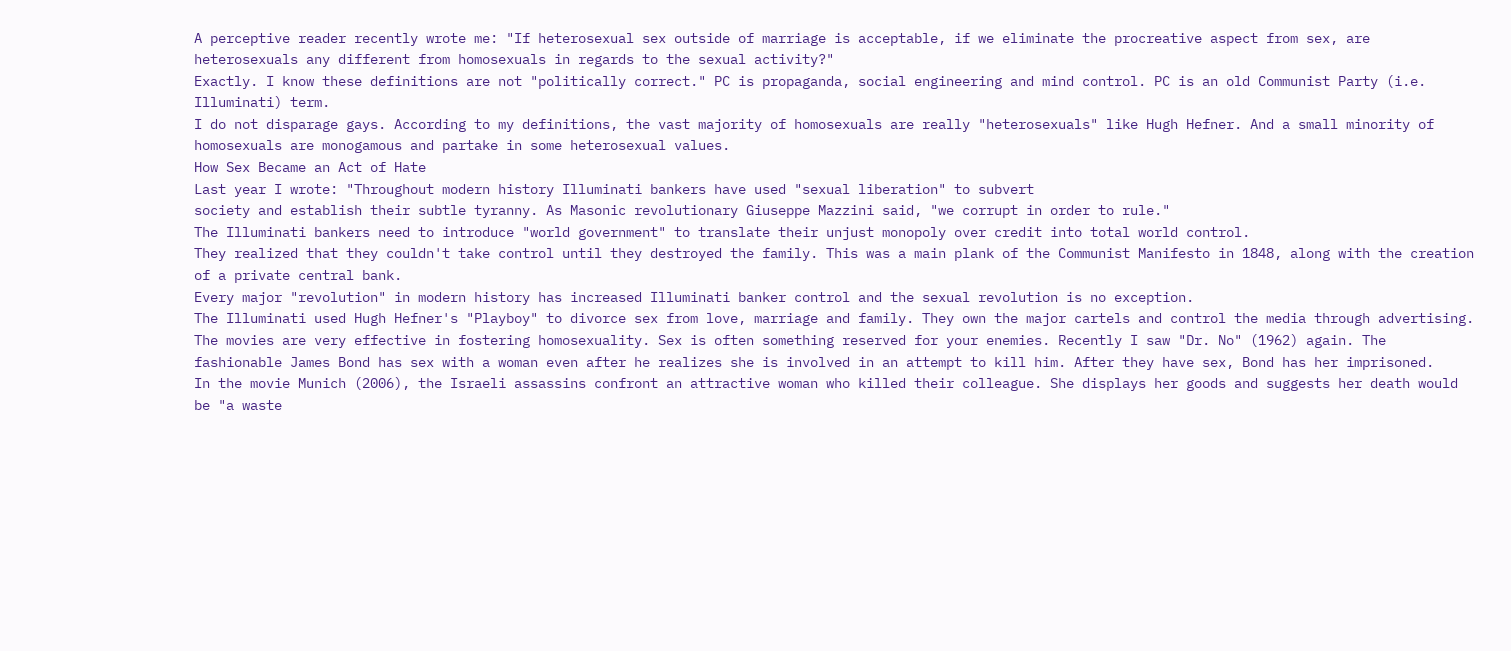A perceptive reader recently wrote me: "If heterosexual sex outside of marriage is acceptable, if we eliminate the procreative aspect from sex, are heterosexuals any different from homosexuals in regards to the sexual activity?"
Exactly. I know these definitions are not "politically correct." PC is propaganda, social engineering and mind control. PC is an old Communist Party (i.e. Illuminati) term.
I do not disparage gays. According to my definitions, the vast majority of homosexuals are really "heterosexuals" like Hugh Hefner. And a small minority of homosexuals are monogamous and partake in some heterosexual values.
How Sex Became an Act of Hate
Last year I wrote: "Throughout modern history Illuminati bankers have used "sexual liberation" to subvert
society and establish their subtle tyranny. As Masonic revolutionary Giuseppe Mazzini said, "we corrupt in order to rule."
The Illuminati bankers need to introduce "world government" to translate their unjust monopoly over credit into total world control.
They realized that they couldn't take control until they destroyed the family. This was a main plank of the Communist Manifesto in 1848, along with the creation of a private central bank.
Every major "revolution" in modern history has increased Illuminati banker control and the sexual revolution is no exception.
The Illuminati used Hugh Hefner's "Playboy" to divorce sex from love, marriage and family. They own the major cartels and control the media through advertising.
The movies are very effective in fostering homosexuality. Sex is often something reserved for your enemies. Recently I saw "Dr. No" (1962) again. The fashionable James Bond has sex with a woman even after he realizes she is involved in an attempt to kill him. After they have sex, Bond has her imprisoned.
In the movie Munich (2006), the Israeli assassins confront an attractive woman who killed their colleague. She displays her goods and suggests her death would be "a waste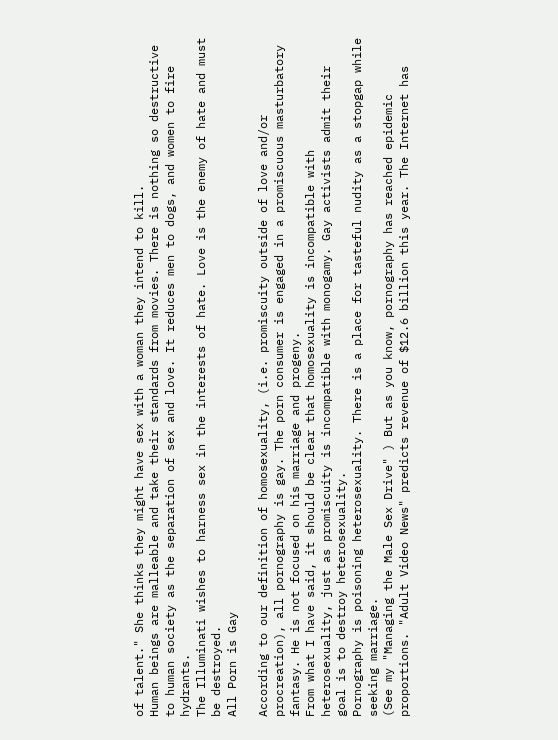of talent." She thinks they might have sex with a woman they intend to kill.
Human beings are malleable and take their standards from movies. There is nothing so destructive to human society as the separation of sex and love. It reduces men to dogs, and women to fire hydrants.
The Illuminati wishes to harness sex in the interests of hate. Love is the enemy of hate and must be destroyed.
All Porn is Gay

According to our definition of homosexuality, (i.e. promiscuity outside of love and/or procreation), all pornography is gay. The porn consumer is engaged in a promiscuous masturbatory fantasy. He is not focused on his marriage and progeny.
From what I have said, it should be clear that homosexuality is incompatible with heterosexuality, just as promiscuity is incompatible with monogamy. Gay activists admit their goal is to destroy heterosexuality.
Pornography is poisoning heterosexuality. There is a place for tasteful nudity as a stopgap while seeking marriage.
(See my "Managing the Male Sex Drive" ) But as you know, pornography has reached epidemic proportions. "Adult Video News" predicts revenue of $12.6 billion this year. The Internet has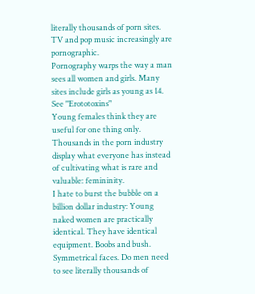literally thousands of porn sites. TV and pop music increasingly are pornographic.
Pornography warps the way a man sees all women and girls. Many sites include girls as young as 14. See "Erototoxins"
Young females think they are useful for one thing only. Thousands in the porn industry display what everyone has instead of cultivating what is rare and valuable: femininity.
I hate to burst the bubble on a billion dollar industry: Young naked women are practically identical. They have identical equipment. Boobs and bush. Symmetrical faces. Do men need to see literally thousands of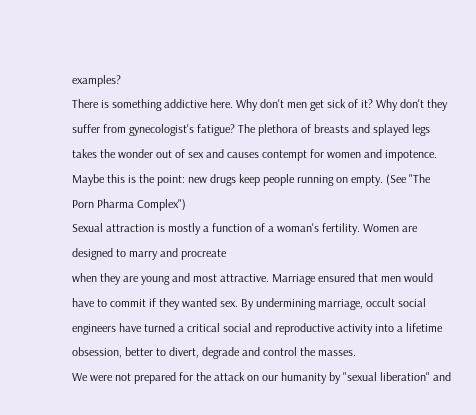examples?
There is something addictive here. Why don't men get sick of it? Why don't they suffer from gynecologist's fatigue? The plethora of breasts and splayed legs takes the wonder out of sex and causes contempt for women and impotence. Maybe this is the point: new drugs keep people running on empty. (See "The Porn Pharma Complex")
Sexual attraction is mostly a function of a woman's fertility. Women are designed to marry and procreate
when they are young and most attractive. Marriage ensured that men would have to commit if they wanted sex. By undermining marriage, occult social engineers have turned a critical social and reproductive activity into a lifetime obsession, better to divert, degrade and control the masses.
We were not prepared for the attack on our humanity by "sexual liberation" and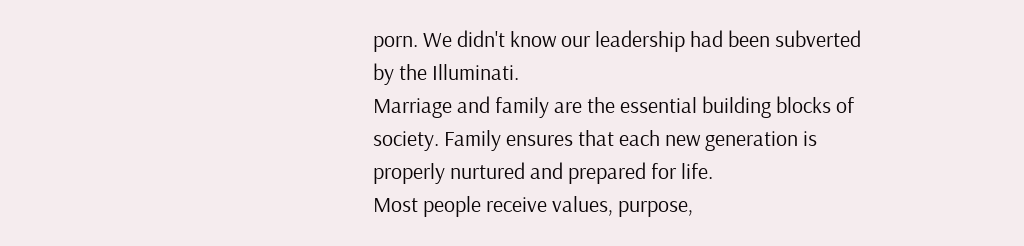porn. We didn't know our leadership had been subverted by the Illuminati.
Marriage and family are the essential building blocks of society. Family ensures that each new generation is properly nurtured and prepared for life.
Most people receive values, purpose,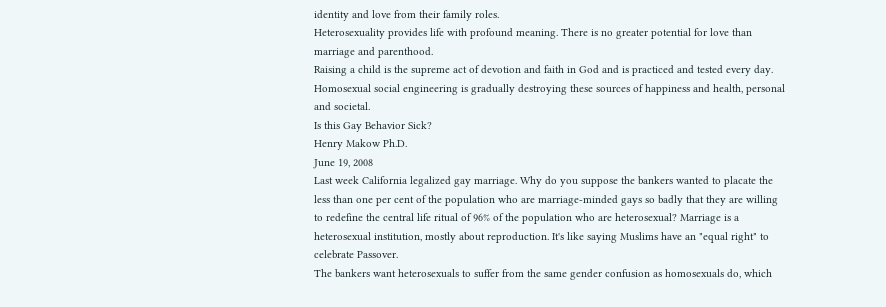identity and love from their family roles.
Heterosexuality provides life with profound meaning. There is no greater potential for love than marriage and parenthood.
Raising a child is the supreme act of devotion and faith in God and is practiced and tested every day.
Homosexual social engineering is gradually destroying these sources of happiness and health, personal and societal.
Is this Gay Behavior Sick?
Henry Makow Ph.D.
June 19, 2008
Last week California legalized gay marriage. Why do you suppose the bankers wanted to placate the less than one per cent of the population who are marriage-minded gays so badly that they are willing to redefine the central life ritual of 96% of the population who are heterosexual? Marriage is a heterosexual institution, mostly about reproduction. It's like saying Muslims have an "equal right" to celebrate Passover.
The bankers want heterosexuals to suffer from the same gender confusion as homosexuals do, which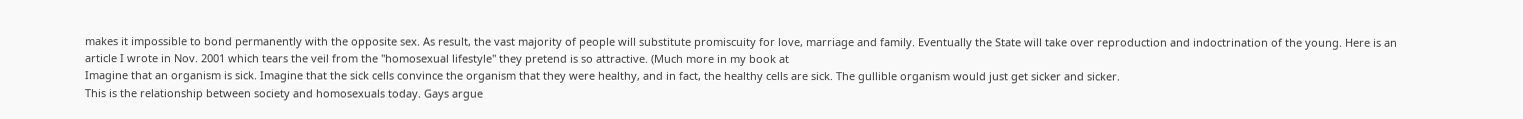makes it impossible to bond permanently with the opposite sex. As result, the vast majority of people will substitute promiscuity for love, marriage and family. Eventually the State will take over reproduction and indoctrination of the young. Here is an article I wrote in Nov. 2001 which tears the veil from the "homosexual lifestyle" they pretend is so attractive. (Much more in my book at
Imagine that an organism is sick. Imagine that the sick cells convince the organism that they were healthy, and in fact, the healthy cells are sick. The gullible organism would just get sicker and sicker.
This is the relationship between society and homosexuals today. Gays argue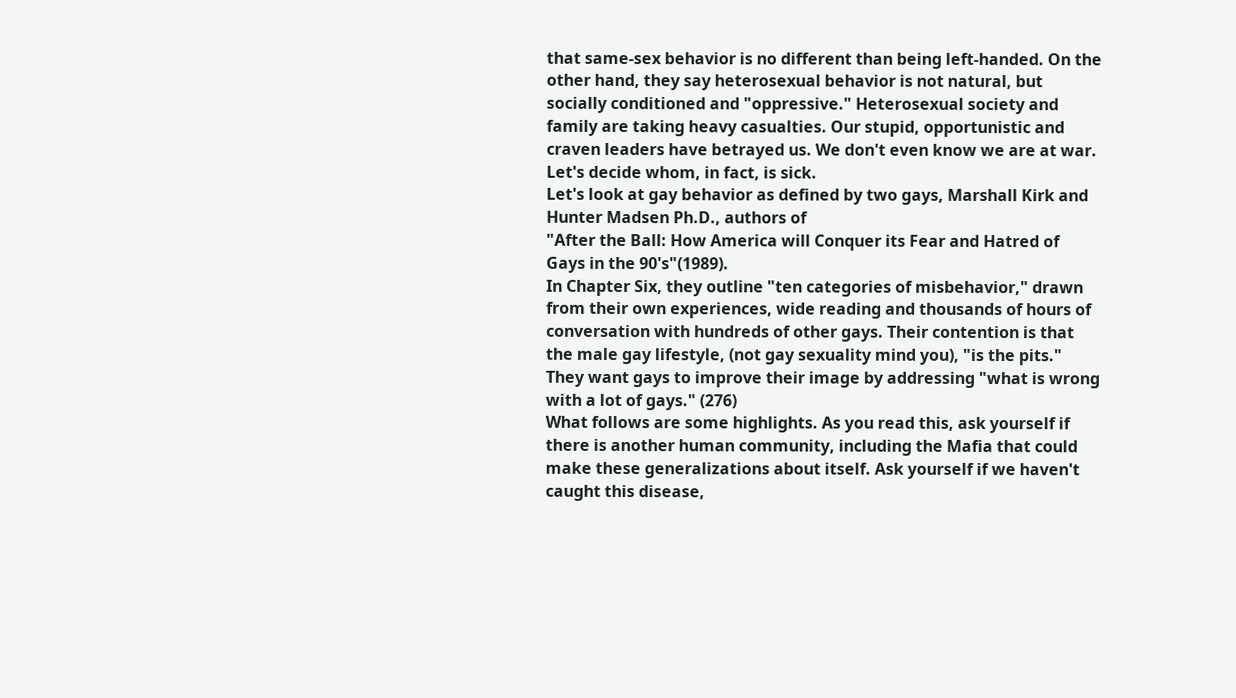that same-sex behavior is no different than being left-handed. On the other hand, they say heterosexual behavior is not natural, but socially conditioned and "oppressive." Heterosexual society and family are taking heavy casualties. Our stupid, opportunistic and craven leaders have betrayed us. We don't even know we are at war.
Let's decide whom, in fact, is sick.
Let's look at gay behavior as defined by two gays, Marshall Kirk and Hunter Madsen Ph.D., authors of
"After the Ball: How America will Conquer its Fear and Hatred of Gays in the 90's"(1989).
In Chapter Six, they outline "ten categories of misbehavior," drawn from their own experiences, wide reading and thousands of hours of conversation with hundreds of other gays. Their contention is that the male gay lifestyle, (not gay sexuality mind you), "is the pits." They want gays to improve their image by addressing "what is wrong with a lot of gays." (276)
What follows are some highlights. As you read this, ask yourself if there is another human community, including the Mafia that could make these generalizations about itself. Ask yourself if we haven't caught this disease,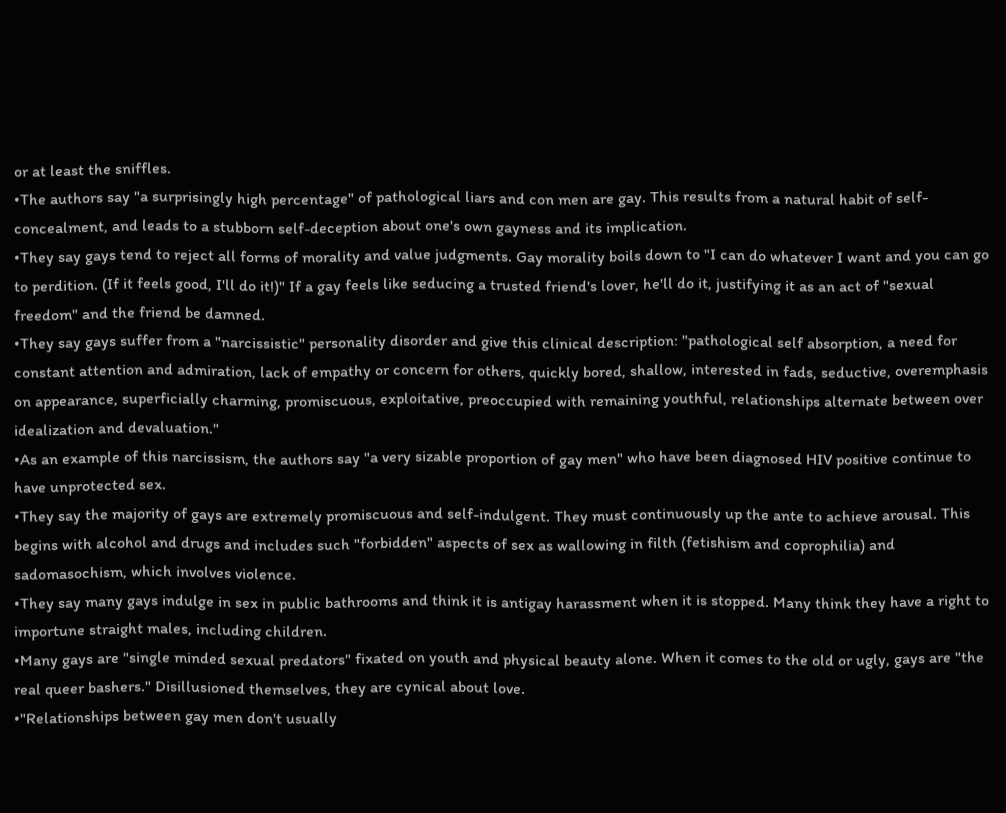or at least the sniffles.
•The authors say "a surprisingly high percentage" of pathological liars and con men are gay. This results from a natural habit of self-concealment, and leads to a stubborn self-deception about one's own gayness and its implication.
•They say gays tend to reject all forms of morality and value judgments. Gay morality boils down to "I can do whatever I want and you can go to perdition. (If it feels good, I'll do it!)" If a gay feels like seducing a trusted friend's lover, he'll do it, justifying it as an act of "sexual freedom" and the friend be damned.
•They say gays suffer from a "narcissistic" personality disorder and give this clinical description: "pathological self absorption, a need for constant attention and admiration, lack of empathy or concern for others, quickly bored, shallow, interested in fads, seductive, overemphasis on appearance, superficially charming, promiscuous, exploitative, preoccupied with remaining youthful, relationships alternate between over idealization and devaluation."
•As an example of this narcissism, the authors say "a very sizable proportion of gay men" who have been diagnosed HIV positive continue to have unprotected sex.
•They say the majority of gays are extremely promiscuous and self-indulgent. They must continuously up the ante to achieve arousal. This begins with alcohol and drugs and includes such "forbidden" aspects of sex as wallowing in filth (fetishism and coprophilia) and sadomasochism, which involves violence.
•They say many gays indulge in sex in public bathrooms and think it is antigay harassment when it is stopped. Many think they have a right to importune straight males, including children.
•Many gays are "single minded sexual predators" fixated on youth and physical beauty alone. When it comes to the old or ugly, gays are "the real queer bashers." Disillusioned themselves, they are cynical about love.
•"Relationships between gay men don't usually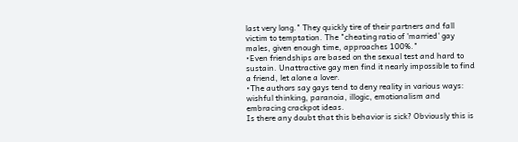last very long." They quickly tire of their partners and fall victim to temptation. The "cheating ratio of 'married' gay males, given enough time, approaches 100%."
•Even friendships are based on the sexual test and hard to sustain. Unattractive gay men find it nearly impossible to find a friend, let alone a lover.
•The authors say gays tend to deny reality in various ways: wishful thinking, paranoia, illogic, emotionalism and embracing crackpot ideas.
Is there any doubt that this behavior is sick? Obviously this is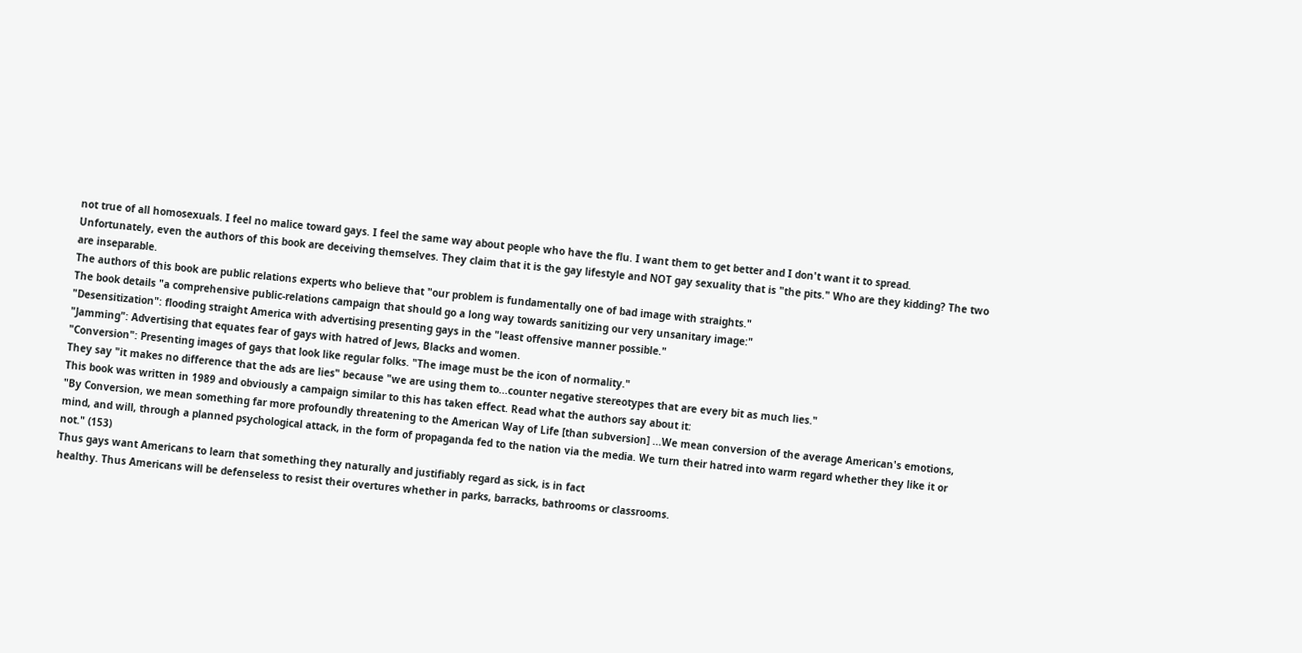not true of all homosexuals. I feel no malice toward gays. I feel the same way about people who have the flu. I want them to get better and I don't want it to spread.
Unfortunately, even the authors of this book are deceiving themselves. They claim that it is the gay lifestyle and NOT gay sexuality that is "the pits." Who are they kidding? The two are inseparable.
The authors of this book are public relations experts who believe that "our problem is fundamentally one of bad image with straights."
The book details "a comprehensive public-relations campaign that should go a long way towards sanitizing our very unsanitary image:"
"Desensitization": flooding straight America with advertising presenting gays in the "least offensive manner possible."
"Jamming": Advertising that equates fear of gays with hatred of Jews, Blacks and women.
"Conversion": Presenting images of gays that look like regular folks. "The image must be the icon of normality."
They say "it makes no difference that the ads are lies" because "we are using them to...counter negative stereotypes that are every bit as much lies."
This book was written in 1989 and obviously a campaign similar to this has taken effect. Read what the authors say about it:
"By Conversion, we mean something far more profoundly threatening to the American Way of Life [than subversion] ...We mean conversion of the average American's emotions, mind, and will, through a planned psychological attack, in the form of propaganda fed to the nation via the media. We turn their hatred into warm regard whether they like it or not." (153)
Thus gays want Americans to learn that something they naturally and justifiably regard as sick, is in fact
healthy. Thus Americans will be defenseless to resist their overtures whether in parks, barracks, bathrooms or classrooms.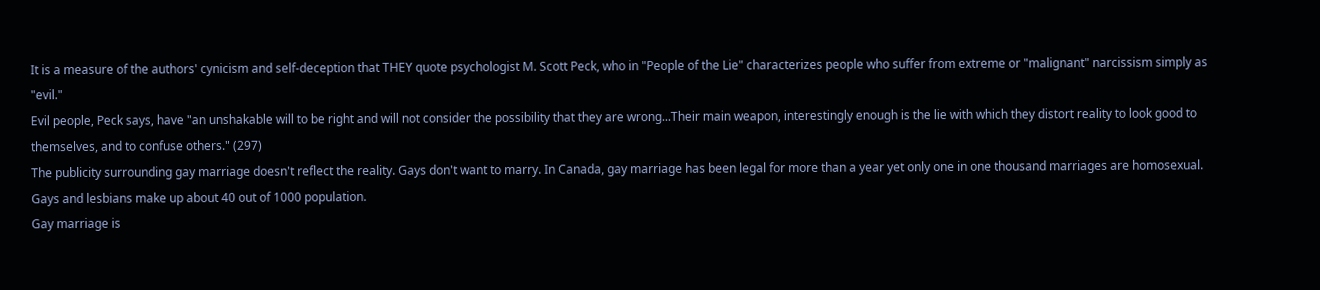It is a measure of the authors' cynicism and self-deception that THEY quote psychologist M. Scott Peck, who in "People of the Lie" characterizes people who suffer from extreme or "malignant" narcissism simply as "evil."
Evil people, Peck says, have "an unshakable will to be right and will not consider the possibility that they are wrong...Their main weapon, interestingly enough is the lie with which they distort reality to look good to themselves, and to confuse others." (297)
The publicity surrounding gay marriage doesn't reflect the reality. Gays don't want to marry. In Canada, gay marriage has been legal for more than a year yet only one in one thousand marriages are homosexual. Gays and lesbians make up about 40 out of 1000 population.
Gay marriage is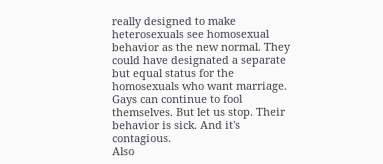really designed to make heterosexuals see homosexual behavior as the new normal. They could have designated a separate but equal status for the homosexuals who want marriage.
Gays can continue to fool themselves. But let us stop. Their behavior is sick. And it's contagious.
Also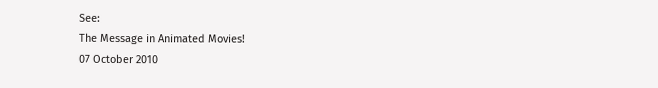See:
The Message in Animated Movies!
07 October 2010